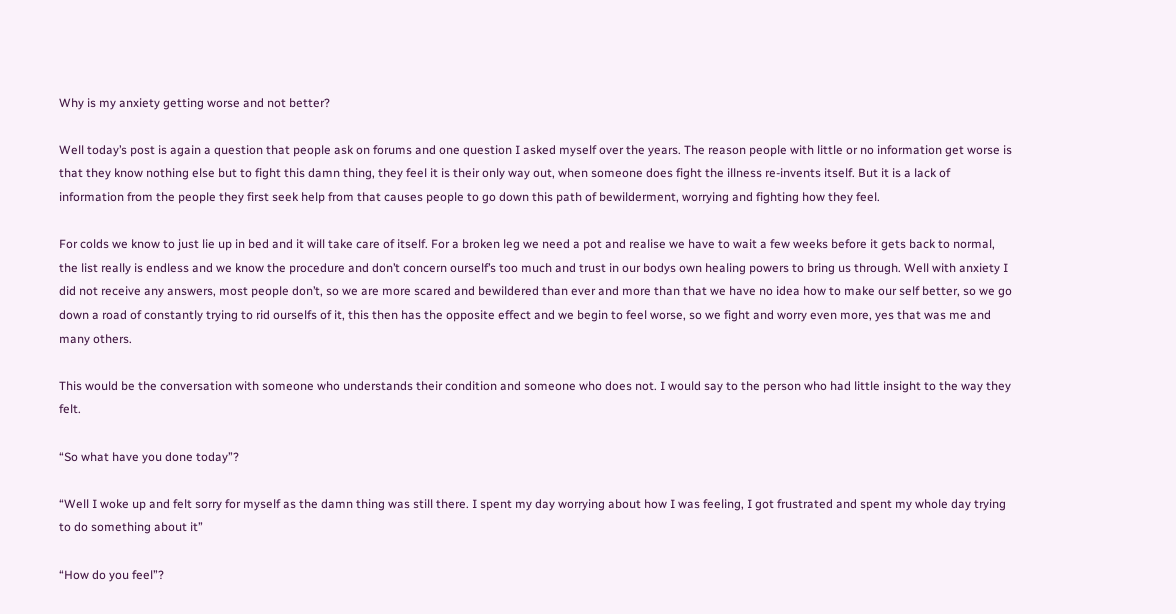Why is my anxiety getting worse and not better?

Well today’s post is again a question that people ask on forums and one question I asked myself over the years. The reason people with little or no information get worse is that they know nothing else but to fight this damn thing, they feel it is their only way out, when someone does fight the illness re-invents itself. But it is a lack of information from the people they first seek help from that causes people to go down this path of bewilderment, worrying and fighting how they feel.

For colds we know to just lie up in bed and it will take care of itself. For a broken leg we need a pot and realise we have to wait a few weeks before it gets back to normal, the list really is endless and we know the procedure and don’t concern ourself’s too much and trust in our bodys own healing powers to bring us through. Well with anxiety I did not receive any answers, most people don’t, so we are more scared and bewildered than ever and more than that we have no idea how to make our self better, so we go down a road of constantly trying to rid ourselfs of it, this then has the opposite effect and we begin to feel worse, so we fight and worry even more, yes that was me and many others.

This would be the conversation with someone who understands their condition and someone who does not. I would say to the person who had little insight to the way they felt.

“So what have you done today”?

“Well I woke up and felt sorry for myself as the damn thing was still there. I spent my day worrying about how I was feeling, I got frustrated and spent my whole day trying to do something about it”

“How do you feel”?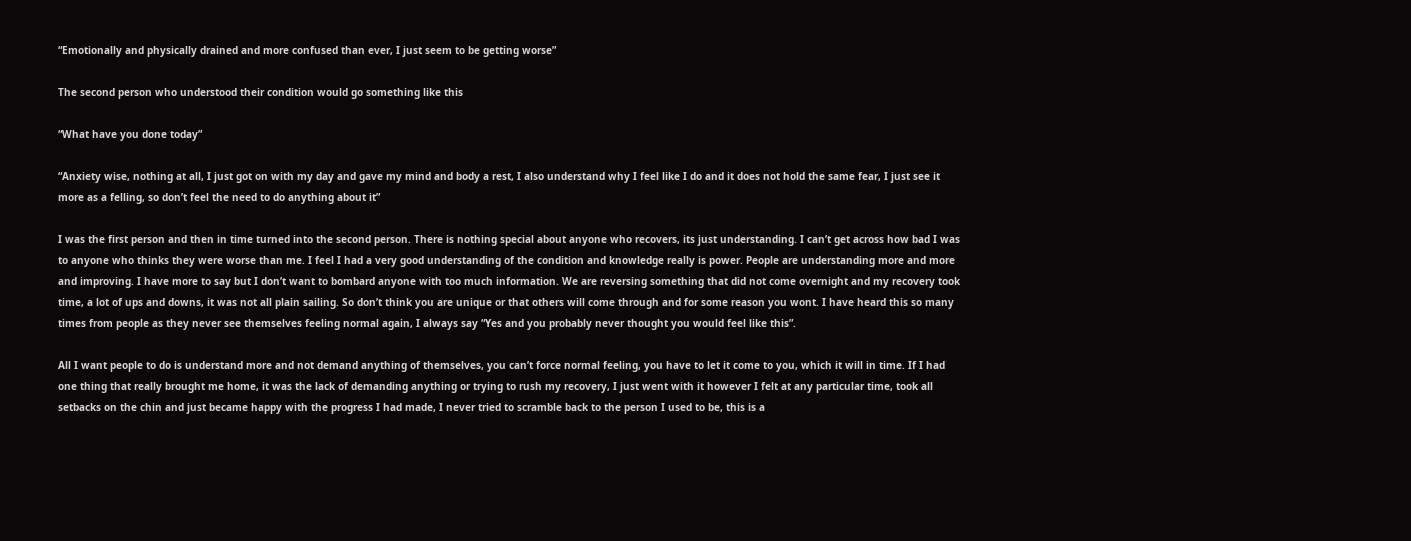“Emotionally and physically drained and more confused than ever, I just seem to be getting worse”

The second person who understood their condition would go something like this

“What have you done today”

“Anxiety wise, nothing at all, I just got on with my day and gave my mind and body a rest, I also understand why I feel like I do and it does not hold the same fear, I just see it more as a felling, so don’t feel the need to do anything about it”

I was the first person and then in time turned into the second person. There is nothing special about anyone who recovers, its just understanding. I can’t get across how bad I was to anyone who thinks they were worse than me. I feel I had a very good understanding of the condition and knowledge really is power. People are understanding more and more and improving. I have more to say but I don’t want to bombard anyone with too much information. We are reversing something that did not come overnight and my recovery took time, a lot of ups and downs, it was not all plain sailing. So don’t think you are unique or that others will come through and for some reason you wont. I have heard this so many times from people as they never see themselves feeling normal again, I always say “Yes and you probably never thought you would feel like this”.

All I want people to do is understand more and not demand anything of themselves, you can’t force normal feeling, you have to let it come to you, which it will in time. If I had one thing that really brought me home, it was the lack of demanding anything or trying to rush my recovery, I just went with it however I felt at any particular time, took all setbacks on the chin and just became happy with the progress I had made, I never tried to scramble back to the person I used to be, this is a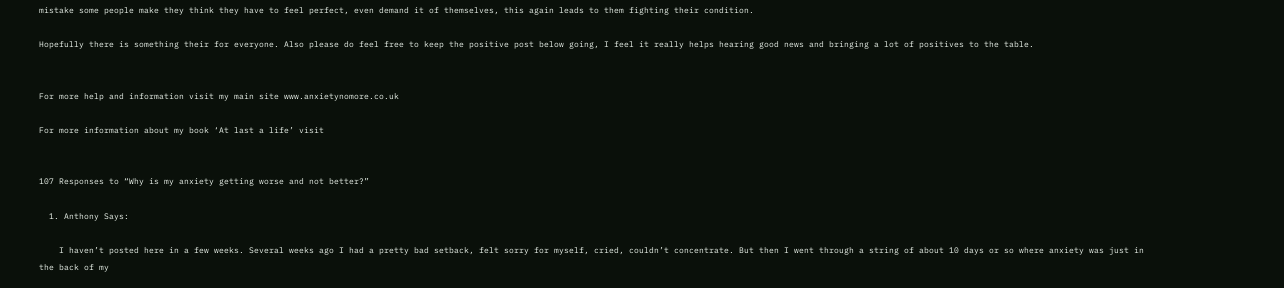mistake some people make they think they have to feel perfect, even demand it of themselves, this again leads to them fighting their condition.

Hopefully there is something their for everyone. Also please do feel free to keep the positive post below going, I feel it really helps hearing good news and bringing a lot of positives to the table.


For more help and information visit my main site www.anxietynomore.co.uk

For more information about my book ‘At last a life’ visit


107 Responses to “Why is my anxiety getting worse and not better?”

  1. Anthony Says:

    I haven’t posted here in a few weeks. Several weeks ago I had a pretty bad setback, felt sorry for myself, cried, couldn’t concentrate. But then I went through a string of about 10 days or so where anxiety was just in the back of my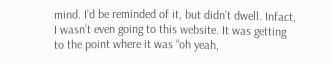mind. I’d be reminded of it, but didn’t dwell. Infact, I wasn’t even going to this website. It was getting to the point where it was “oh yeah,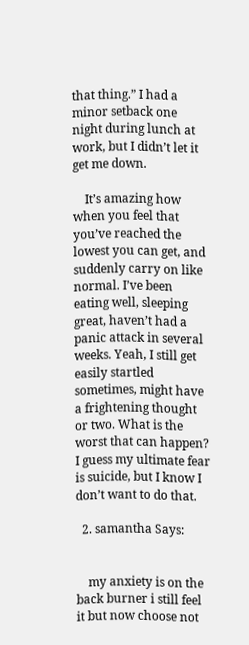that thing.” I had a minor setback one night during lunch at work, but I didn’t let it get me down.

    It’s amazing how when you feel that you’ve reached the lowest you can get, and suddenly carry on like normal. I’ve been eating well, sleeping great, haven’t had a panic attack in several weeks. Yeah, I still get easily startled sometimes, might have a frightening thought or two. What is the worst that can happen? I guess my ultimate fear is suicide, but I know I don’t want to do that.

  2. samantha Says:


    my anxiety is on the back burner i still feel it but now choose not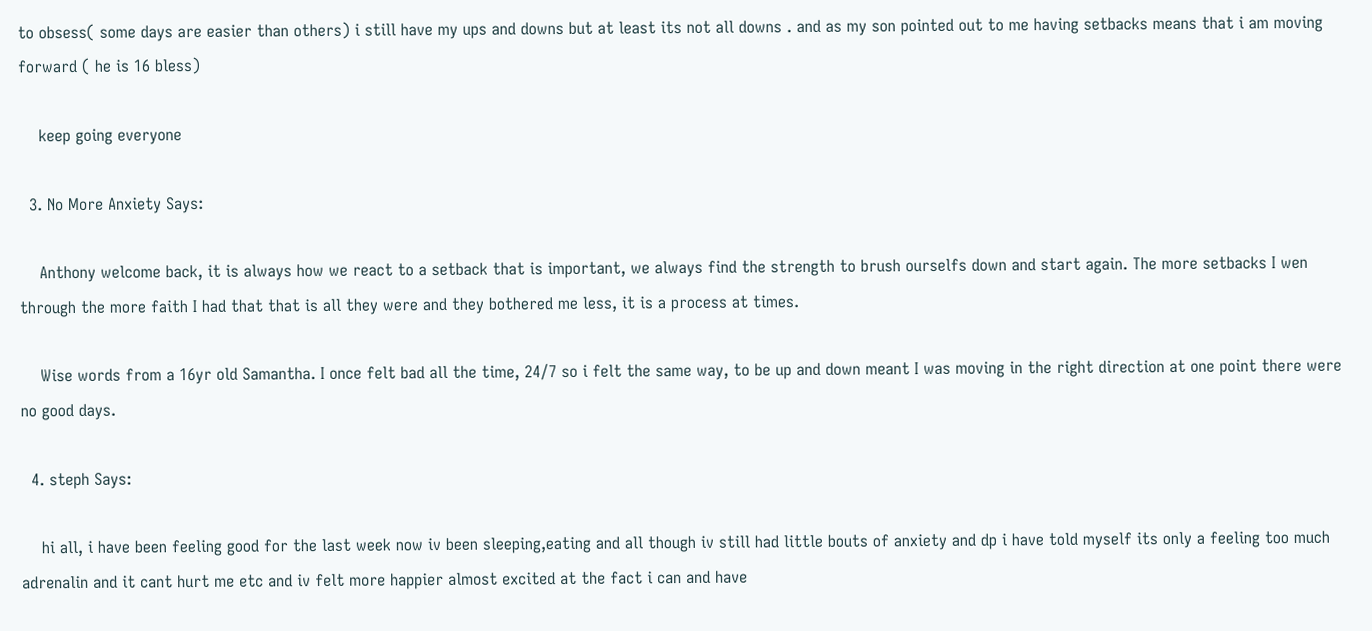to obsess( some days are easier than others) i still have my ups and downs but at least its not all downs . and as my son pointed out to me having setbacks means that i am moving forward ( he is 16 bless)

    keep going everyone

  3. No More Anxiety Says:

    Anthony welcome back, it is always how we react to a setback that is important, we always find the strength to brush ourselfs down and start again. The more setbacks I wen through the more faith I had that that is all they were and they bothered me less, it is a process at times.

    Wise words from a 16yr old Samantha. I once felt bad all the time, 24/7 so i felt the same way, to be up and down meant I was moving in the right direction at one point there were no good days.

  4. steph Says:

    hi all, i have been feeling good for the last week now iv been sleeping,eating and all though iv still had little bouts of anxiety and dp i have told myself its only a feeling too much adrenalin and it cant hurt me etc and iv felt more happier almost excited at the fact i can and have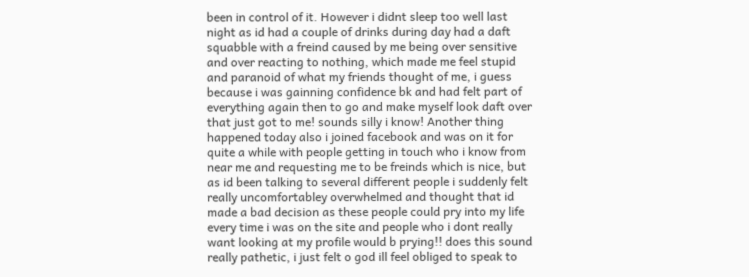been in control of it. However i didnt sleep too well last night as id had a couple of drinks during day had a daft squabble with a freind caused by me being over sensitive and over reacting to nothing, which made me feel stupid and paranoid of what my friends thought of me, i guess because i was gainning confidence bk and had felt part of everything again then to go and make myself look daft over that just got to me! sounds silly i know! Another thing happened today also i joined facebook and was on it for quite a while with people getting in touch who i know from near me and requesting me to be freinds which is nice, but as id been talking to several different people i suddenly felt really uncomfortabley overwhelmed and thought that id made a bad decision as these people could pry into my life every time i was on the site and people who i dont really want looking at my profile would b prying!! does this sound really pathetic, i just felt o god ill feel obliged to speak to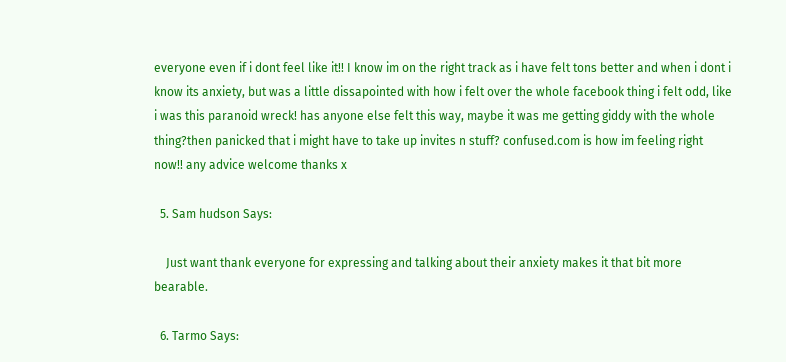everyone even if i dont feel like it!! I know im on the right track as i have felt tons better and when i dont i know its anxiety, but was a little dissapointed with how i felt over the whole facebook thing i felt odd, like i was this paranoid wreck! has anyone else felt this way, maybe it was me getting giddy with the whole thing?then panicked that i might have to take up invites n stuff? confused.com is how im feeling right now!! any advice welcome thanks x

  5. Sam hudson Says:

    Just want thank everyone for expressing and talking about their anxiety makes it that bit more bearable.

  6. Tarmo Says: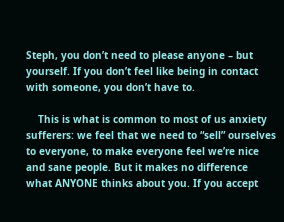Steph, you don’t need to please anyone – but yourself. If you don’t feel like being in contact with someone, you don’t have to.

    This is what is common to most of us anxiety sufferers: we feel that we need to “sell” ourselves to everyone, to make everyone feel we’re nice and sane people. But it makes no difference what ANYONE thinks about you. If you accept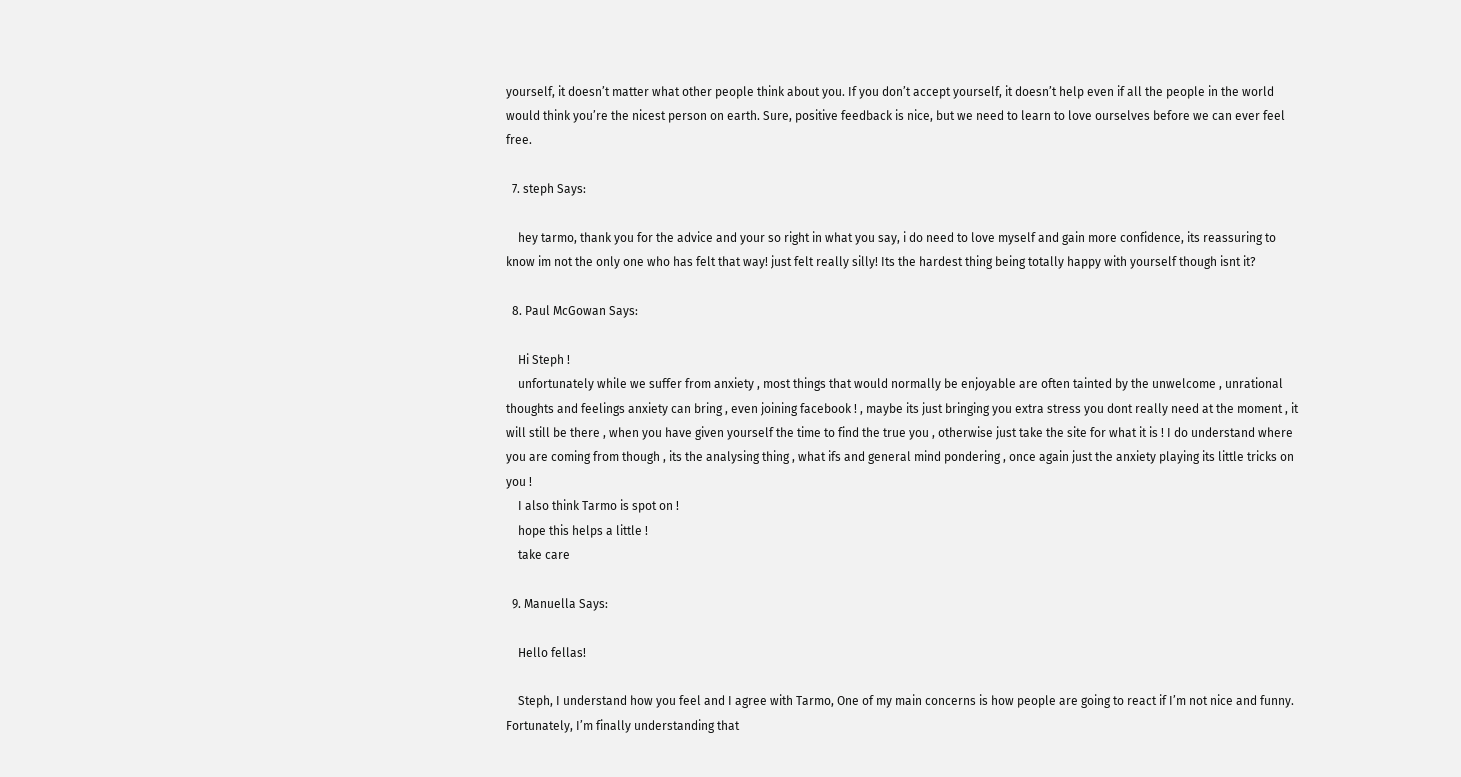yourself, it doesn’t matter what other people think about you. If you don’t accept yourself, it doesn’t help even if all the people in the world would think you’re the nicest person on earth. Sure, positive feedback is nice, but we need to learn to love ourselves before we can ever feel free.

  7. steph Says:

    hey tarmo, thank you for the advice and your so right in what you say, i do need to love myself and gain more confidence, its reassuring to know im not the only one who has felt that way! just felt really silly! Its the hardest thing being totally happy with yourself though isnt it?

  8. Paul McGowan Says:

    Hi Steph !
    unfortunately while we suffer from anxiety , most things that would normally be enjoyable are often tainted by the unwelcome , unrational thoughts and feelings anxiety can bring , even joining facebook ! , maybe its just bringing you extra stress you dont really need at the moment , it will still be there , when you have given yourself the time to find the true you , otherwise just take the site for what it is ! I do understand where you are coming from though , its the analysing thing , what ifs and general mind pondering , once again just the anxiety playing its little tricks on you !
    I also think Tarmo is spot on !
    hope this helps a little !
    take care

  9. Manuella Says:

    Hello fellas!

    Steph, I understand how you feel and I agree with Tarmo, One of my main concerns is how people are going to react if I’m not nice and funny. Fortunately, I’m finally understanding that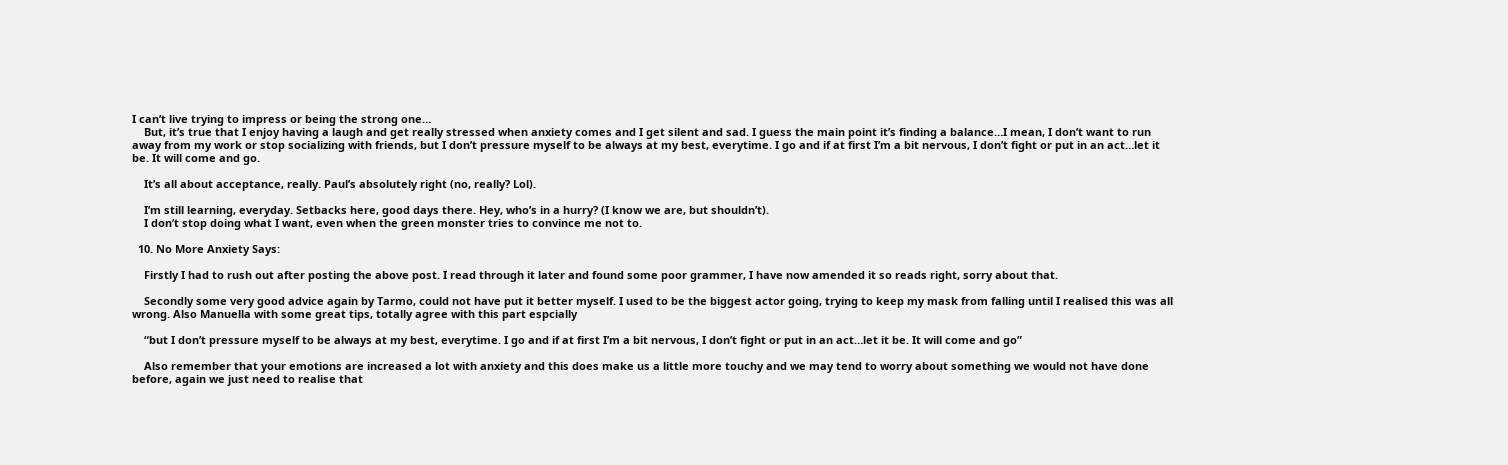I can’t live trying to impress or being the strong one…
    But, it’s true that I enjoy having a laugh and get really stressed when anxiety comes and I get silent and sad. I guess the main point it’s finding a balance…I mean, I don’t want to run away from my work or stop socializing with friends, but I don’t pressure myself to be always at my best, everytime. I go and if at first I’m a bit nervous, I don’t fight or put in an act…let it be. It will come and go.

    It’s all about acceptance, really. Paul’s absolutely right (no, really? Lol).

    I’m still learning, everyday. Setbacks here, good days there. Hey, who’s in a hurry? (I know we are, but shouldn’t).
    I don’t stop doing what I want, even when the green monster tries to convince me not to.

  10. No More Anxiety Says:

    Firstly I had to rush out after posting the above post. I read through it later and found some poor grammer, I have now amended it so reads right, sorry about that.

    Secondly some very good advice again by Tarmo, could not have put it better myself. I used to be the biggest actor going, trying to keep my mask from falling until I realised this was all wrong. Also Manuella with some great tips, totally agree with this part espcially

    “but I don’t pressure myself to be always at my best, everytime. I go and if at first I’m a bit nervous, I don’t fight or put in an act…let it be. It will come and go”

    Also remember that your emotions are increased a lot with anxiety and this does make us a little more touchy and we may tend to worry about something we would not have done before, again we just need to realise that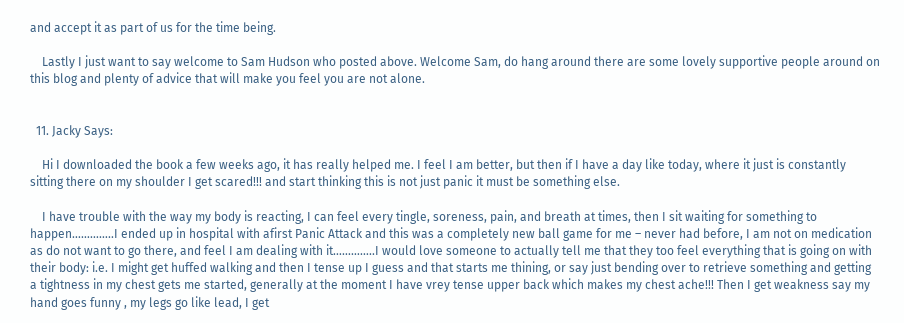and accept it as part of us for the time being.

    Lastly I just want to say welcome to Sam Hudson who posted above. Welcome Sam, do hang around there are some lovely supportive people around on this blog and plenty of advice that will make you feel you are not alone.


  11. Jacky Says:

    Hi I downloaded the book a few weeks ago, it has really helped me. I feel I am better, but then if I have a day like today, where it just is constantly sitting there on my shoulder I get scared!!! and start thinking this is not just panic it must be something else.

    I have trouble with the way my body is reacting, I can feel every tingle, soreness, pain, and breath at times, then I sit waiting for something to happen…………..I ended up in hospital with afirst Panic Attack and this was a completely new ball game for me – never had before, I am not on medication as do not want to go there, and feel I am dealing with it…………..I would love someone to actually tell me that they too feel everything that is going on with their body: i.e. I might get huffed walking and then I tense up I guess and that starts me thining, or say just bending over to retrieve something and getting a tightness in my chest gets me started, generally at the moment I have vrey tense upper back which makes my chest ache!!! Then I get weakness say my hand goes funny , my legs go like lead, I get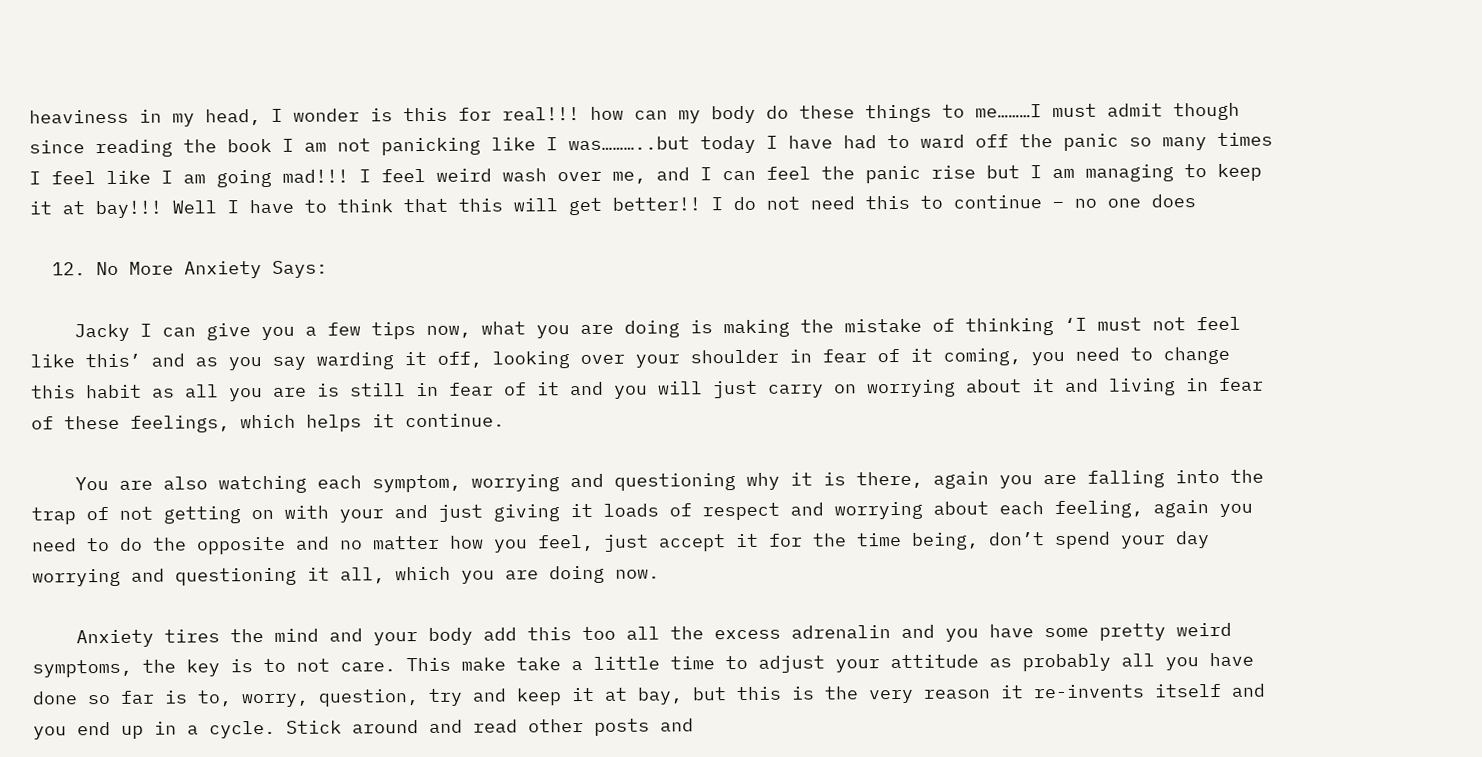heaviness in my head, I wonder is this for real!!! how can my body do these things to me………I must admit though since reading the book I am not panicking like I was………..but today I have had to ward off the panic so many times I feel like I am going mad!!! I feel weird wash over me, and I can feel the panic rise but I am managing to keep it at bay!!! Well I have to think that this will get better!! I do not need this to continue – no one does

  12. No More Anxiety Says:

    Jacky I can give you a few tips now, what you are doing is making the mistake of thinking ‘I must not feel like this’ and as you say warding it off, looking over your shoulder in fear of it coming, you need to change this habit as all you are is still in fear of it and you will just carry on worrying about it and living in fear of these feelings, which helps it continue.

    You are also watching each symptom, worrying and questioning why it is there, again you are falling into the trap of not getting on with your and just giving it loads of respect and worrying about each feeling, again you need to do the opposite and no matter how you feel, just accept it for the time being, don’t spend your day worrying and questioning it all, which you are doing now.

    Anxiety tires the mind and your body add this too all the excess adrenalin and you have some pretty weird symptoms, the key is to not care. This make take a little time to adjust your attitude as probably all you have done so far is to, worry, question, try and keep it at bay, but this is the very reason it re-invents itself and you end up in a cycle. Stick around and read other posts and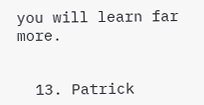you will learn far more.


  13. Patrick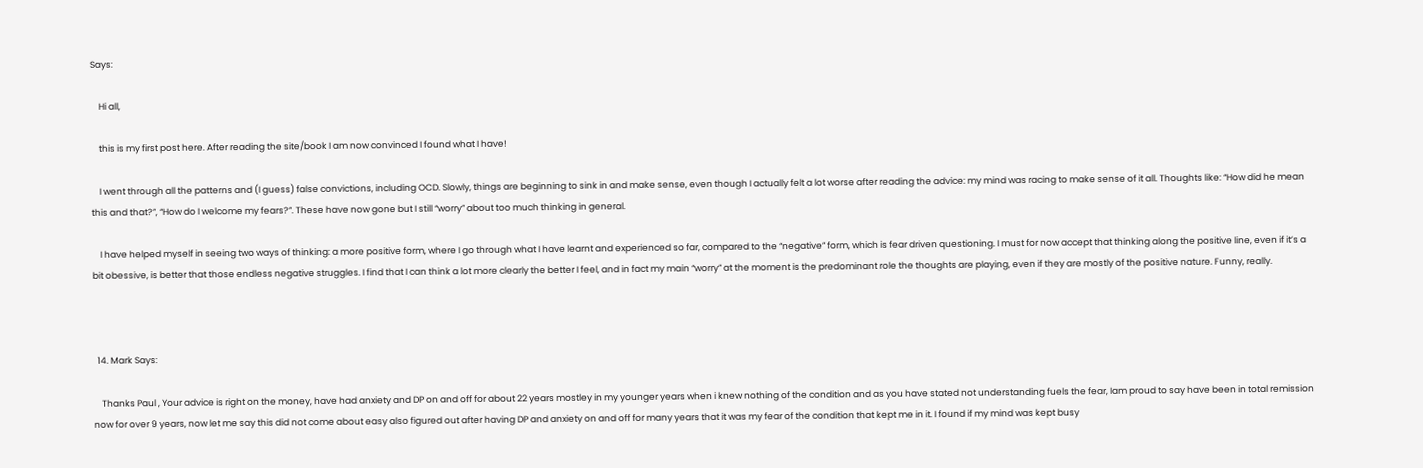Says:

    Hi all,

    this is my first post here. After reading the site/book I am now convinced I found what I have!

    I went through all the patterns and (I guess) false convictions, including OCD. Slowly, things are beginning to sink in and make sense, even though I actually felt a lot worse after reading the advice: my mind was racing to make sense of it all. Thoughts like: “How did he mean this and that?”, “How do I welcome my fears?”. These have now gone but I still “worry” about too much thinking in general.

    I have helped myself in seeing two ways of thinking: a more positive form, where I go through what I have learnt and experienced so far, compared to the “negative” form, which is fear driven questioning. I must for now accept that thinking along the positive line, even if it’s a bit obessive, is better that those endless negative struggles. I find that I can think a lot more clearly the better I feel, and in fact my main “worry” at the moment is the predominant role the thoughts are playing, even if they are mostly of the positive nature. Funny, really.



  14. Mark Says:

    Thanks Paul , Your advice is right on the money, have had anxiety and DP on and off for about 22 years mostley in my younger years when i knew nothing of the condition and as you have stated not understanding fuels the fear, Iam proud to say have been in total remission now for over 9 years, now let me say this did not come about easy also figured out after having DP and anxiety on and off for many years that it was my fear of the condition that kept me in it. I found if my mind was kept busy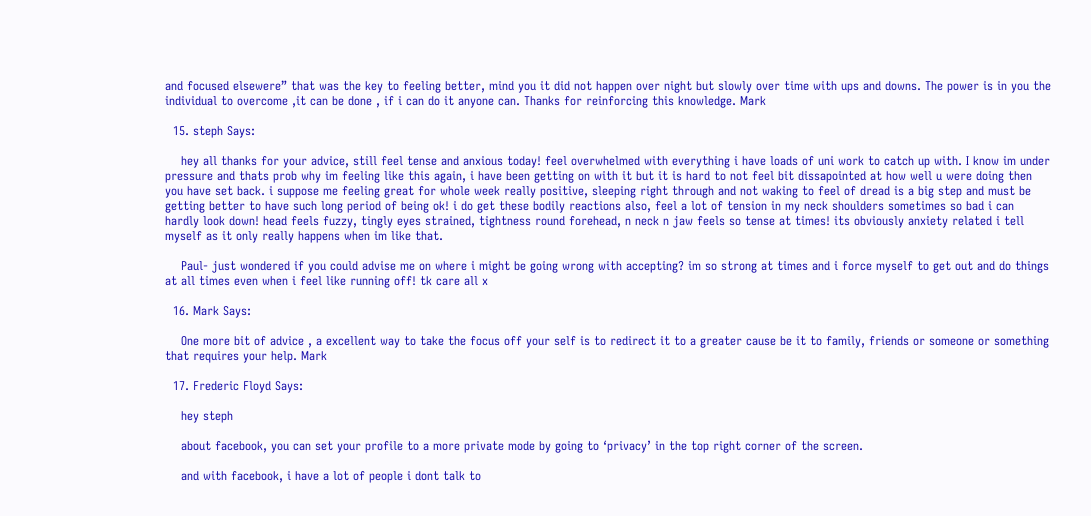and focused elsewere” that was the key to feeling better, mind you it did not happen over night but slowly over time with ups and downs. The power is in you the individual to overcome ,it can be done , if i can do it anyone can. Thanks for reinforcing this knowledge. Mark

  15. steph Says:

    hey all thanks for your advice, still feel tense and anxious today! feel overwhelmed with everything i have loads of uni work to catch up with. I know im under pressure and thats prob why im feeling like this again, i have been getting on with it but it is hard to not feel bit dissapointed at how well u were doing then you have set back. i suppose me feeling great for whole week really positive, sleeping right through and not waking to feel of dread is a big step and must be getting better to have such long period of being ok! i do get these bodily reactions also, feel a lot of tension in my neck shoulders sometimes so bad i can hardly look down! head feels fuzzy, tingly eyes strained, tightness round forehead, n neck n jaw feels so tense at times! its obviously anxiety related i tell myself as it only really happens when im like that.

    Paul- just wondered if you could advise me on where i might be going wrong with accepting? im so strong at times and i force myself to get out and do things at all times even when i feel like running off! tk care all x

  16. Mark Says:

    One more bit of advice , a excellent way to take the focus off your self is to redirect it to a greater cause be it to family, friends or someone or something that requires your help. Mark

  17. Frederic Floyd Says:

    hey steph

    about facebook, you can set your profile to a more private mode by going to ‘privacy’ in the top right corner of the screen.

    and with facebook, i have a lot of people i dont talk to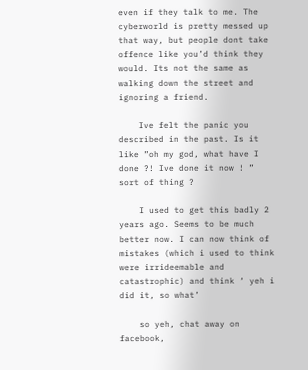even if they talk to me. The cyberworld is pretty messed up that way, but people dont take offence like you’d think they would. Its not the same as walking down the street and ignoring a friend.

    Ive felt the panic you described in the past. Is it like ”oh my god, what have I done ?! Ive done it now ! ” sort of thing ?

    I used to get this badly 2 years ago. Seems to be much better now. I can now think of mistakes (which i used to think were irrideemable and catastrophic) and think ‘ yeh i did it, so what’

    so yeh, chat away on facebook,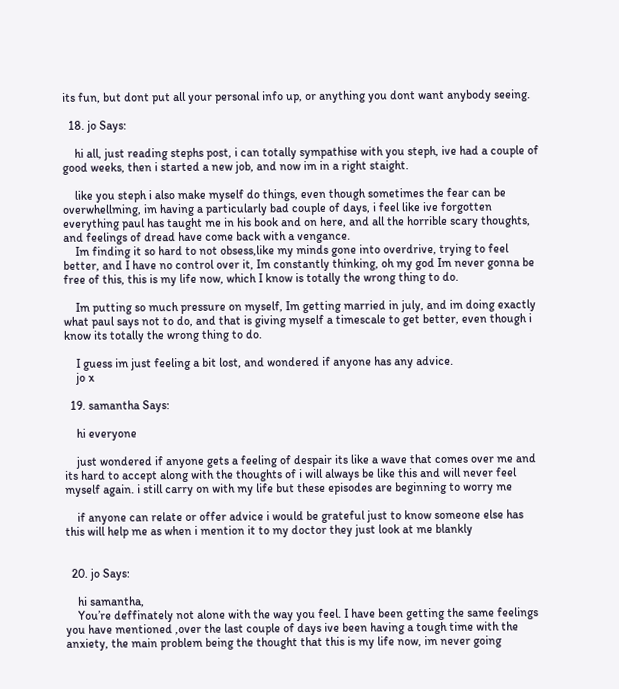its fun, but dont put all your personal info up, or anything you dont want anybody seeing.

  18. jo Says:

    hi all, just reading stephs post, i can totally sympathise with you steph, ive had a couple of good weeks, then i started a new job, and now im in a right staight.

    like you steph i also make myself do things, even though sometimes the fear can be overwhellming, im having a particularly bad couple of days, i feel like ive forgotten everything paul has taught me in his book and on here, and all the horrible scary thoughts, and feelings of dread have come back with a vengance.
    Im finding it so hard to not obsess,like my minds gone into overdrive, trying to feel better, and I have no control over it, Im constantly thinking, oh my god Im never gonna be free of this, this is my life now, which I know is totally the wrong thing to do.

    Im putting so much pressure on myself, Im getting married in july, and im doing exactly what paul says not to do, and that is giving myself a timescale to get better, even though i know its totally the wrong thing to do.

    I guess im just feeling a bit lost, and wondered if anyone has any advice.
    jo x

  19. samantha Says:

    hi everyone

    just wondered if anyone gets a feeling of despair its like a wave that comes over me and its hard to accept along with the thoughts of i will always be like this and will never feel myself again. i still carry on with my life but these episodes are beginning to worry me

    if anyone can relate or offer advice i would be grateful just to know someone else has this will help me as when i mention it to my doctor they just look at me blankly


  20. jo Says:

    hi samantha,
    You’re deffinately not alone with the way you feel. I have been getting the same feelings you have mentioned ,over the last couple of days ive been having a tough time with the anxiety, the main problem being the thought that this is my life now, im never going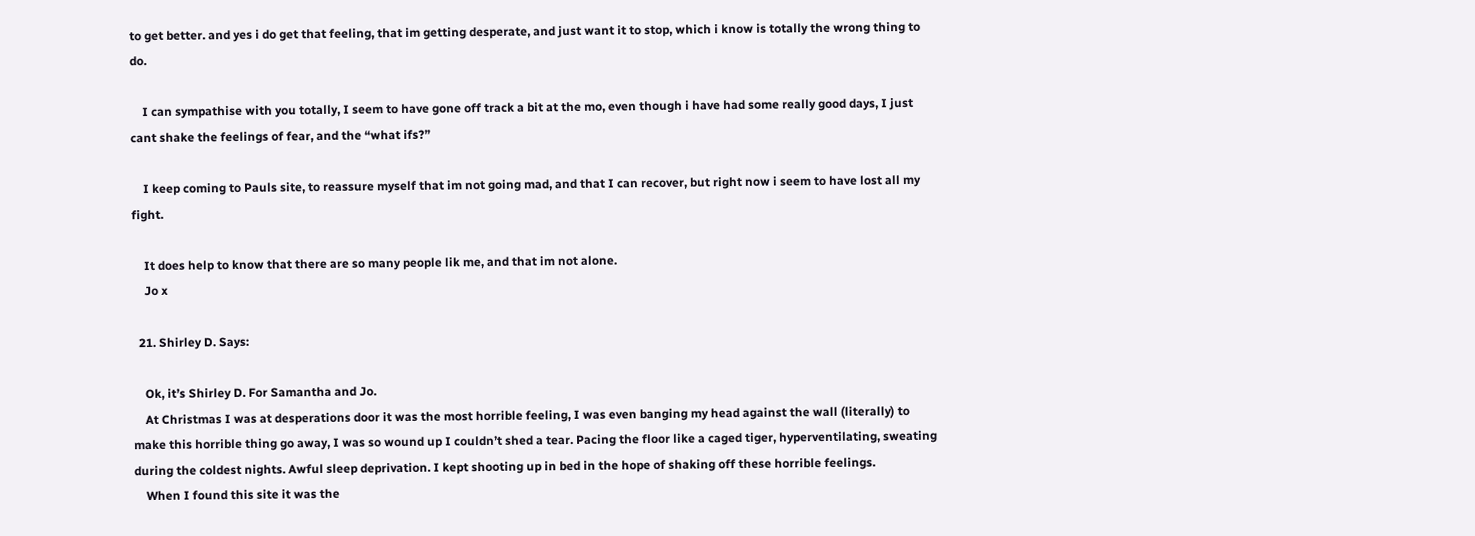to get better. and yes i do get that feeling, that im getting desperate, and just want it to stop, which i know is totally the wrong thing to do.

    I can sympathise with you totally, I seem to have gone off track a bit at the mo, even though i have had some really good days, I just cant shake the feelings of fear, and the “what ifs?”

    I keep coming to Pauls site, to reassure myself that im not going mad, and that I can recover, but right now i seem to have lost all my fight.

    It does help to know that there are so many people lik me, and that im not alone.
    Jo x

  21. Shirley D. Says:

    Ok, it’s Shirley D. For Samantha and Jo.
    At Christmas I was at desperations door it was the most horrible feeling, I was even banging my head against the wall (literally) to make this horrible thing go away, I was so wound up I couldn’t shed a tear. Pacing the floor like a caged tiger, hyperventilating, sweating during the coldest nights. Awful sleep deprivation. I kept shooting up in bed in the hope of shaking off these horrible feelings.
    When I found this site it was the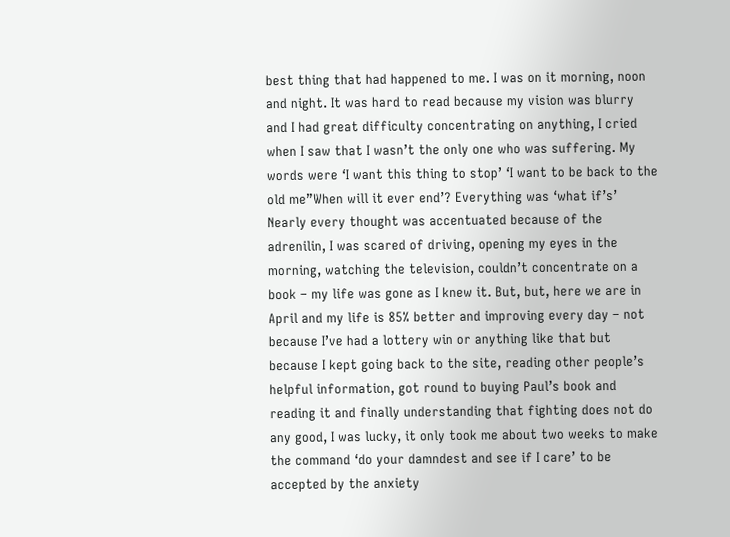best thing that had happened to me. I was on it morning, noon and night. It was hard to read because my vision was blurry and I had great difficulty concentrating on anything, I cried when I saw that I wasn’t the only one who was suffering. My words were ‘I want this thing to stop’ ‘I want to be back to the old me”When will it ever end’? Everything was ‘what if’s’ Nearly every thought was accentuated because of the adrenilin, I was scared of driving, opening my eyes in the morning, watching the television, couldn’t concentrate on a book – my life was gone as I knew it. But, but, here we are in April and my life is 85% better and improving every day – not because I’ve had a lottery win or anything like that but because I kept going back to the site, reading other people’s helpful information, got round to buying Paul’s book and reading it and finally understanding that fighting does not do any good, I was lucky, it only took me about two weeks to make the command ‘do your damndest and see if I care’ to be accepted by the anxiety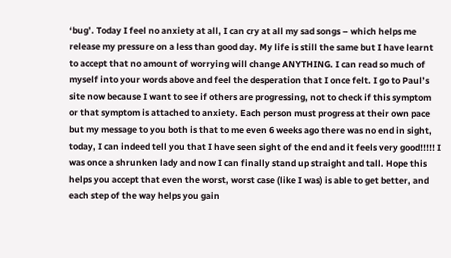‘bug’. Today I feel no anxiety at all, I can cry at all my sad songs – which helps me release my pressure on a less than good day. My life is still the same but I have learnt to accept that no amount of worrying will change ANYTHING. I can read so much of myself into your words above and feel the desperation that I once felt. I go to Paul’s site now because I want to see if others are progressing, not to check if this symptom or that symptom is attached to anxiety. Each person must progress at their own pace but my message to you both is that to me even 6 weeks ago there was no end in sight, today, I can indeed tell you that I have seen sight of the end and it feels very good!!!!! I was once a shrunken lady and now I can finally stand up straight and tall. Hope this helps you accept that even the worst, worst case (like I was) is able to get better, and each step of the way helps you gain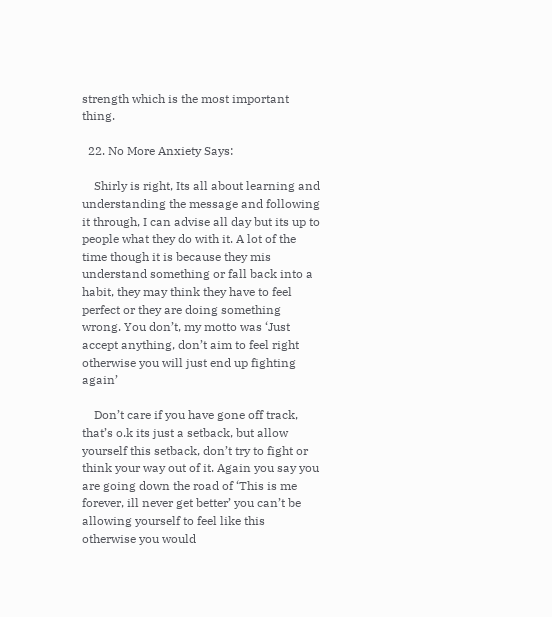strength which is the most important thing.

  22. No More Anxiety Says:

    Shirly is right, Its all about learning and understanding the message and following it through, I can advise all day but its up to people what they do with it. A lot of the time though it is because they mis understand something or fall back into a habit, they may think they have to feel perfect or they are doing something wrong. You don’t, my motto was ‘Just accept anything, don’t aim to feel right otherwise you will just end up fighting again’

    Don’t care if you have gone off track, that’s o.k its just a setback, but allow yourself this setback, don’t try to fight or think your way out of it. Again you say you are going down the road of ‘This is me forever, ill never get better’ you can’t be allowing yourself to feel like this otherwise you would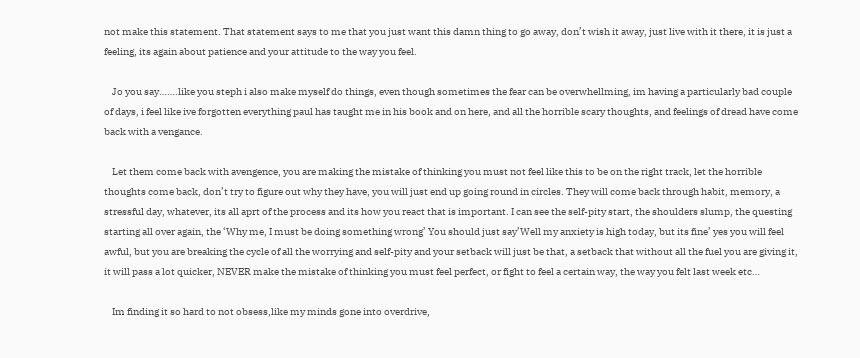not make this statement. That statement says to me that you just want this damn thing to go away, don’t wish it away, just live with it there, it is just a feeling, its again about patience and your attitude to the way you feel.

    Jo you say…….like you steph i also make myself do things, even though sometimes the fear can be overwhellming, im having a particularly bad couple of days, i feel like ive forgotten everything paul has taught me in his book and on here, and all the horrible scary thoughts, and feelings of dread have come back with a vengance.

    Let them come back with avengence, you are making the mistake of thinking you must not feel like this to be on the right track, let the horrible thoughts come back, don’t try to figure out why they have, you will just end up going round in circles. They will come back through habit, memory, a stressful day, whatever, its all aprt of the process and its how you react that is important. I can see the self-pity start, the shoulders slump, the questing starting all over again, the ‘Why me, I must be doing something wrong’ You should just say’Well my anxiety is high today, but its fine’ yes you will feel awful, but you are breaking the cycle of all the worrying and self-pity and your setback will just be that, a setback that without all the fuel you are giving it, it will pass a lot quicker, NEVER make the mistake of thinking you must feel perfect, or fight to feel a certain way, the way you felt last week etc…

    Im finding it so hard to not obsess,like my minds gone into overdrive,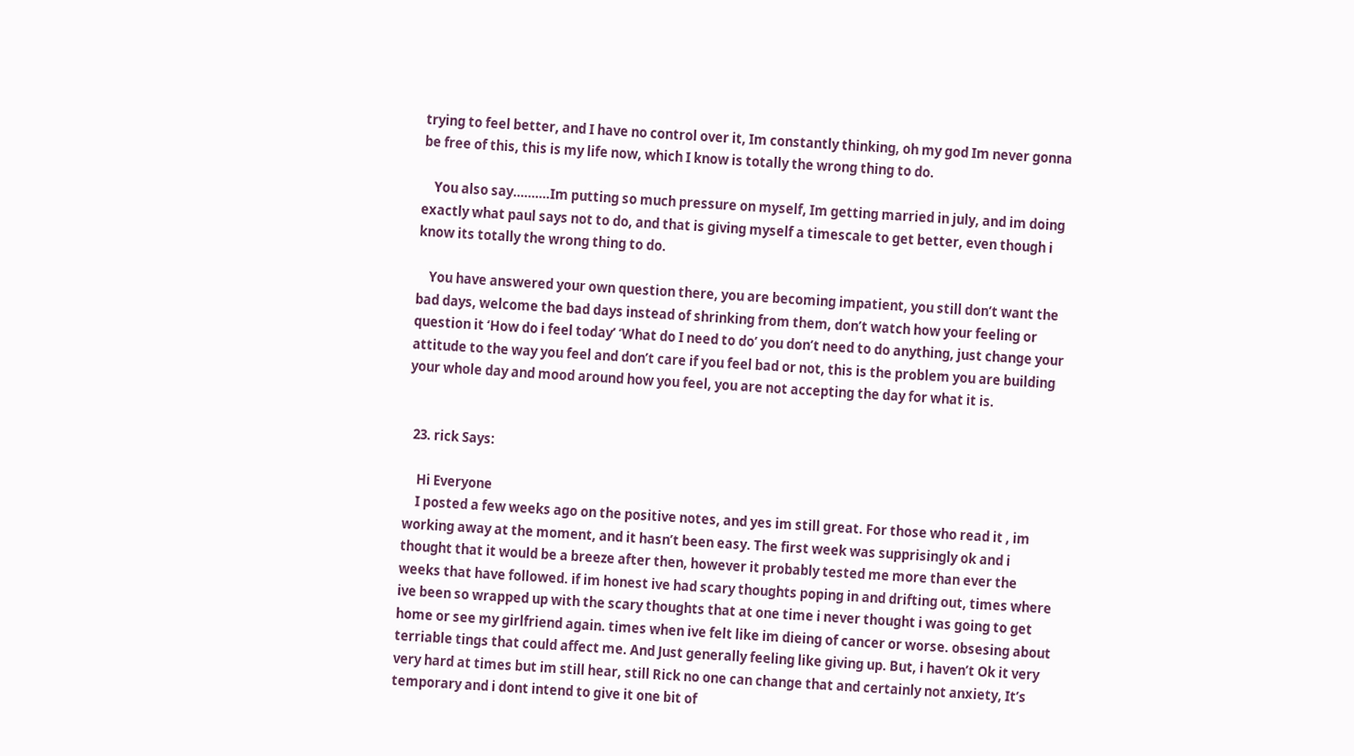trying to feel better, and I have no control over it, Im constantly thinking, oh my god Im never gonna be free of this, this is my life now, which I know is totally the wrong thing to do.

    You also say……….Im putting so much pressure on myself, Im getting married in july, and im doing exactly what paul says not to do, and that is giving myself a timescale to get better, even though i know its totally the wrong thing to do.

    You have answered your own question there, you are becoming impatient, you still don’t want the bad days, welcome the bad days instead of shrinking from them, don’t watch how your feeling or question it ‘How do i feel today’ ‘What do I need to do’ you don’t need to do anything, just change your attitude to the way you feel and don’t care if you feel bad or not, this is the problem you are building your whole day and mood around how you feel, you are not accepting the day for what it is.


  23. rick Says:

    Hi Everyone
    I posted a few weeks ago on the positive notes, and yes im still great. For those who read it , im working away at the moment, and it hasn’t been easy. The first week was supprisingly ok and i thought that it would be a breeze after then, however it probably tested me more than ever the weeks that have followed. if im honest ive had scary thoughts poping in and drifting out, times where ive been so wrapped up with the scary thoughts that at one time i never thought i was going to get home or see my girlfriend again. times when ive felt like im dieing of cancer or worse. obsesing about terriable tings that could affect me. And Just generally feeling like giving up. But, i haven’t Ok it very very hard at times but im still hear, still Rick no one can change that and certainly not anxiety, It’s temporary and i dont intend to give it one bit of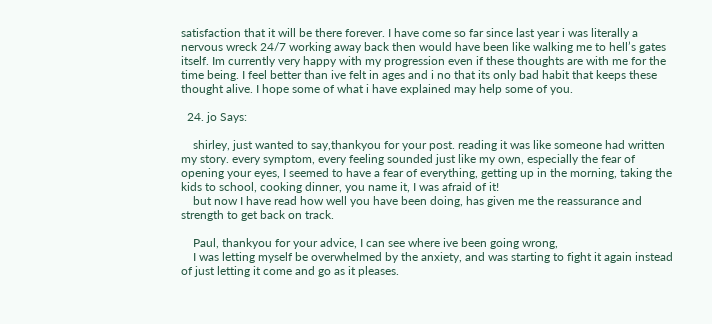satisfaction that it will be there forever. I have come so far since last year i was literally a nervous wreck 24/7 working away back then would have been like walking me to hell’s gates itself. Im currently very happy with my progression even if these thoughts are with me for the time being. I feel better than ive felt in ages and i no that its only bad habit that keeps these thought alive. I hope some of what i have explained may help some of you.

  24. jo Says:

    shirley, just wanted to say,thankyou for your post. reading it was like someone had written my story. every symptom, every feeling sounded just like my own, especially the fear of opening your eyes, I seemed to have a fear of everything, getting up in the morning, taking the kids to school, cooking dinner, you name it, I was afraid of it!
    but now I have read how well you have been doing, has given me the reassurance and strength to get back on track.

    Paul, thankyou for your advice, I can see where ive been going wrong,
    I was letting myself be overwhelmed by the anxiety, and was starting to fight it again instead of just letting it come and go as it pleases.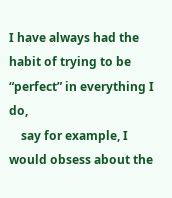I have always had the habit of trying to be “perfect” in everything I do,
    say for example, I would obsess about the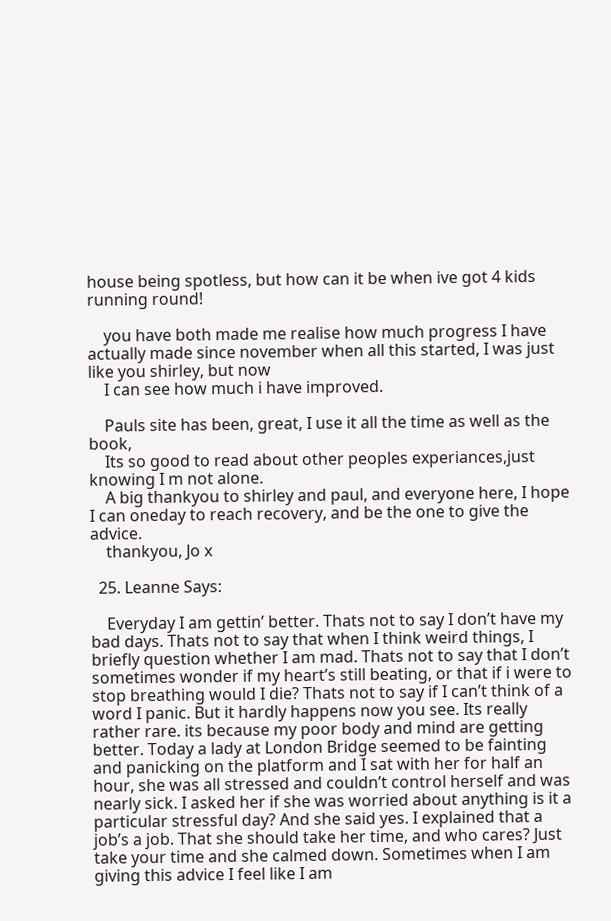house being spotless, but how can it be when ive got 4 kids running round!

    you have both made me realise how much progress I have actually made since november when all this started, I was just like you shirley, but now
    I can see how much i have improved.

    Pauls site has been, great, I use it all the time as well as the book,
    Its so good to read about other peoples experiances,just knowing I m not alone.
    A big thankyou to shirley and paul, and everyone here, I hope I can oneday to reach recovery, and be the one to give the advice.
    thankyou, Jo x

  25. Leanne Says:

    Everyday I am gettin’ better. Thats not to say I don’t have my bad days. Thats not to say that when I think weird things, I briefly question whether I am mad. Thats not to say that I don’t sometimes wonder if my heart’s still beating, or that if i were to stop breathing would I die? Thats not to say if I can’t think of a word I panic. But it hardly happens now you see. Its really rather rare. its because my poor body and mind are getting better. Today a lady at London Bridge seemed to be fainting and panicking on the platform and I sat with her for half an hour, she was all stressed and couldn’t control herself and was nearly sick. I asked her if she was worried about anything is it a particular stressful day? And she said yes. I explained that a job’s a job. That she should take her time, and who cares? Just take your time and she calmed down. Sometimes when I am giving this advice I feel like I am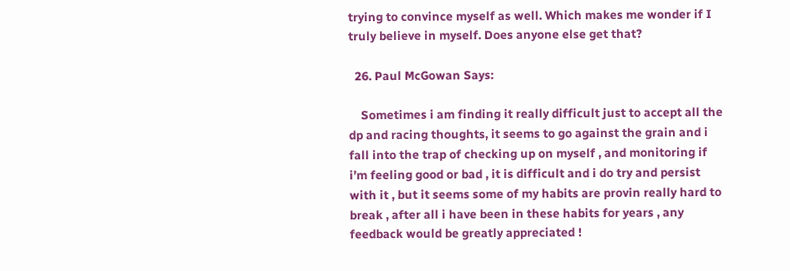trying to convince myself as well. Which makes me wonder if I truly believe in myself. Does anyone else get that?

  26. Paul McGowan Says:

    Sometimes i am finding it really difficult just to accept all the dp and racing thoughts, it seems to go against the grain and i fall into the trap of checking up on myself , and monitoring if i’m feeling good or bad , it is difficult and i do try and persist with it , but it seems some of my habits are provin really hard to break , after all i have been in these habits for years , any feedback would be greatly appreciated !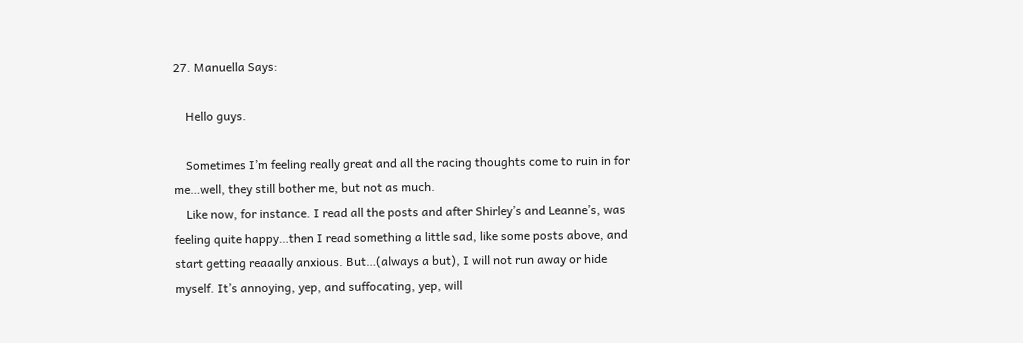27. Manuella Says:

    Hello guys.

    Sometimes I’m feeling really great and all the racing thoughts come to ruin in for me…well, they still bother me, but not as much.
    Like now, for instance. I read all the posts and after Shirley’s and Leanne’s, was feeling quite happy…then I read something a little sad, like some posts above, and start getting reaaally anxious. But…(always a but), I will not run away or hide myself. It’s annoying, yep, and suffocating, yep, will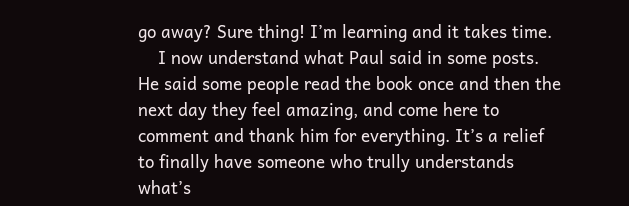go away? Sure thing! I’m learning and it takes time.
    I now understand what Paul said in some posts. He said some people read the book once and then the next day they feel amazing, and come here to comment and thank him for everything. It’s a relief to finally have someone who trully understands what’s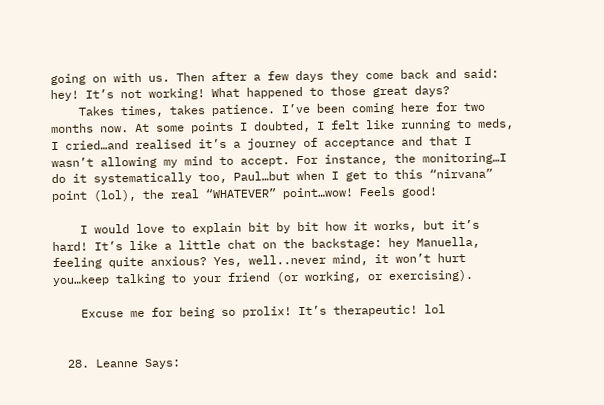going on with us. Then after a few days they come back and said: hey! It’s not working! What happened to those great days?
    Takes times, takes patience. I’ve been coming here for two months now. At some points I doubted, I felt like running to meds, I cried…and realised it’s a journey of acceptance and that I wasn’t allowing my mind to accept. For instance, the monitoring…I do it systematically too, Paul…but when I get to this “nirvana” point (lol), the real “WHATEVER” point…wow! Feels good!

    I would love to explain bit by bit how it works, but it’s hard! It’s like a little chat on the backstage: hey Manuella, feeling quite anxious? Yes, well..never mind, it won’t hurt you…keep talking to your friend (or working, or exercising).

    Excuse me for being so prolix! It’s therapeutic! lol


  28. Leanne Says: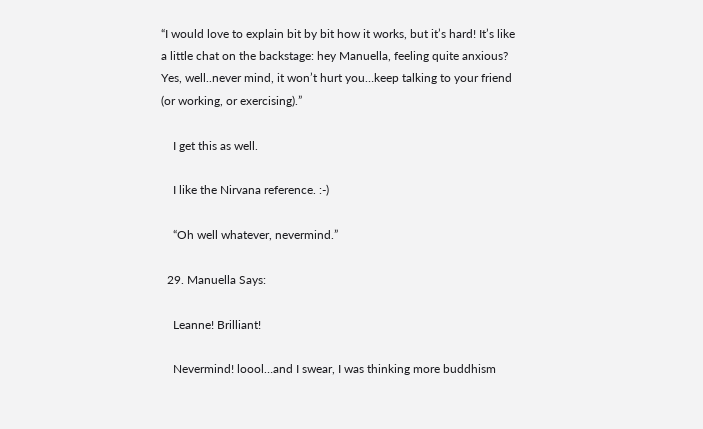“I would love to explain bit by bit how it works, but it’s hard! It’s like a little chat on the backstage: hey Manuella, feeling quite anxious? Yes, well..never mind, it won’t hurt you…keep talking to your friend (or working, or exercising).”

    I get this as well.

    I like the Nirvana reference. :-)

    “Oh well whatever, nevermind.”

  29. Manuella Says:

    Leanne! Brilliant!

    Nevermind! loool…and I swear, I was thinking more buddhism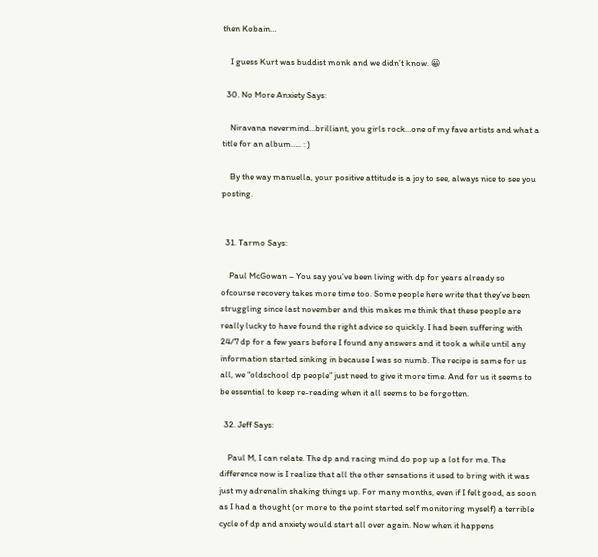then Kobain…

    I guess Kurt was buddist monk and we didn’t know. 😀

  30. No More Anxiety Says:

    Niravana nevermind…brilliant, you girls rock…one of my fave artists and what a title for an album….. : )

    By the way manuella, your positive attitude is a joy to see, always nice to see you posting.


  31. Tarmo Says:

    Paul McGowan – You say you’ve been living with dp for years already so ofcourse recovery takes more time too. Some people here write that they’ve been struggling since last november and this makes me think that these people are really lucky to have found the right advice so quickly. I had been suffering with 24/7 dp for a few years before I found any answers and it took a while until any information started sinking in because I was so numb. The recipe is same for us all, we “oldschool dp people” just need to give it more time. And for us it seems to be essential to keep re-reading when it all seems to be forgotten.

  32. Jeff Says:

    Paul M, I can relate. The dp and racing mind do pop up a lot for me. The difference now is I realize that all the other sensations it used to bring with it was just my adrenalin shaking things up. For many months, even if I felt good, as soon as I had a thought (or more to the point started self monitoring myself) a terrible cycle of dp and anxiety would start all over again. Now when it happens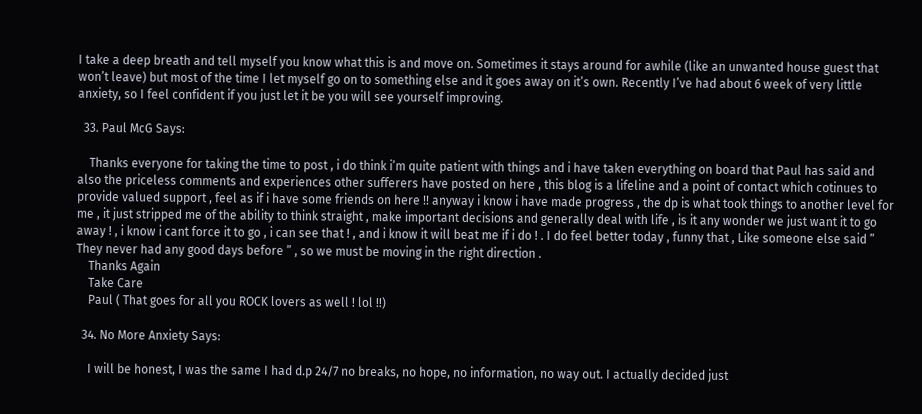I take a deep breath and tell myself you know what this is and move on. Sometimes it stays around for awhile (like an unwanted house guest that won’t leave) but most of the time I let myself go on to something else and it goes away on it’s own. Recently I’ve had about 6 week of very little anxiety, so I feel confident if you just let it be you will see yourself improving.

  33. Paul McG Says:

    Thanks everyone for taking the time to post , i do think i’m quite patient with things and i have taken everything on board that Paul has said and also the priceless comments and experiences other sufferers have posted on here , this blog is a lifeline and a point of contact which cotinues to provide valued support , feel as if i have some friends on here !! anyway i know i have made progress , the dp is what took things to another level for me , it just stripped me of the ability to think straight , make important decisions and generally deal with life , is it any wonder we just want it to go away ! , i know i cant force it to go , i can see that ! , and i know it will beat me if i do ! . I do feel better today , funny that , Like someone else said ” They never had any good days before ” , so we must be moving in the right direction .
    Thanks Again
    Take Care
    Paul ( That goes for all you ROCK lovers as well ! lol !!)

  34. No More Anxiety Says:

    I will be honest, I was the same I had d.p 24/7 no breaks, no hope, no information, no way out. I actually decided just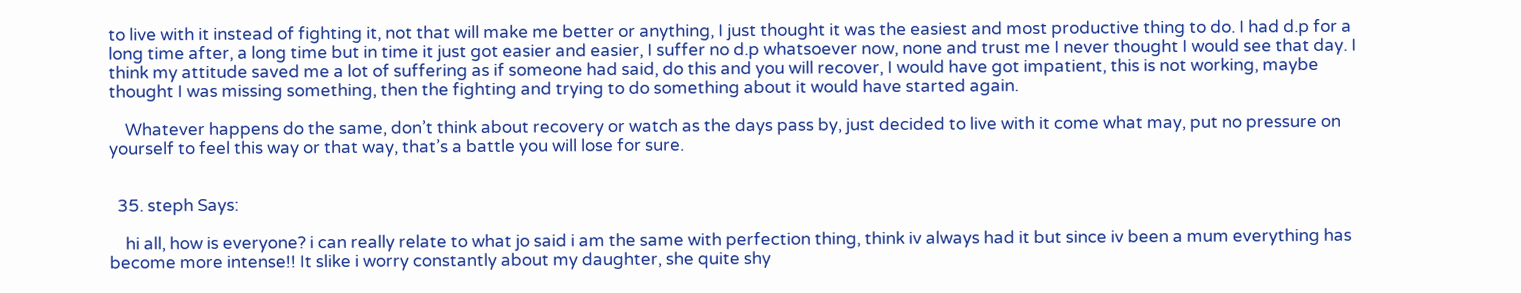to live with it instead of fighting it, not that will make me better or anything, I just thought it was the easiest and most productive thing to do. I had d.p for a long time after, a long time but in time it just got easier and easier, I suffer no d.p whatsoever now, none and trust me I never thought I would see that day. I think my attitude saved me a lot of suffering as if someone had said, do this and you will recover, I would have got impatient, this is not working, maybe thought I was missing something, then the fighting and trying to do something about it would have started again.

    Whatever happens do the same, don’t think about recovery or watch as the days pass by, just decided to live with it come what may, put no pressure on yourself to feel this way or that way, that’s a battle you will lose for sure.


  35. steph Says:

    hi all, how is everyone? i can really relate to what jo said i am the same with perfection thing, think iv always had it but since iv been a mum everything has become more intense!! It slike i worry constantly about my daughter, she quite shy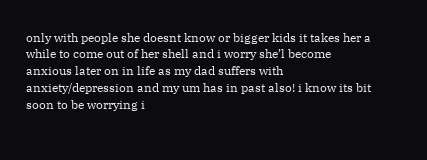only with people she doesnt know or bigger kids it takes her a while to come out of her shell and i worry she’l become anxious later on in life as my dad suffers with anxiety/depression and my um has in past also! i know its bit soon to be worrying i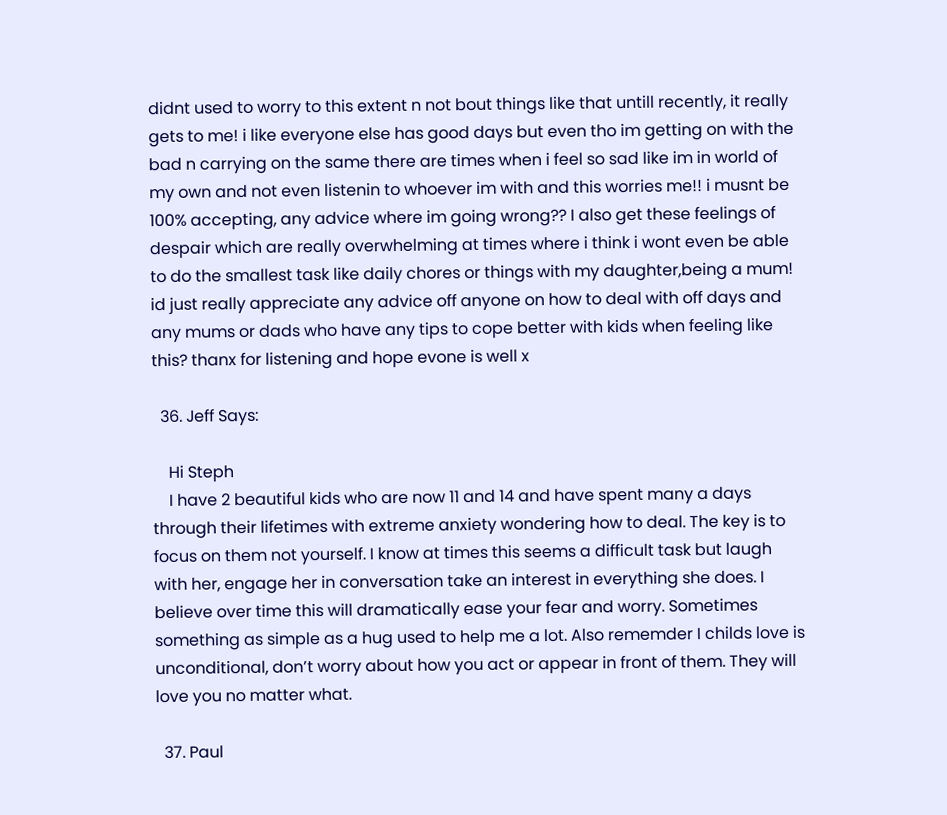didnt used to worry to this extent n not bout things like that untill recently, it really gets to me! i like everyone else has good days but even tho im getting on with the bad n carrying on the same there are times when i feel so sad like im in world of my own and not even listenin to whoever im with and this worries me!! i musnt be 100% accepting, any advice where im going wrong?? I also get these feelings of despair which are really overwhelming at times where i think i wont even be able to do the smallest task like daily chores or things with my daughter,being a mum! id just really appreciate any advice off anyone on how to deal with off days and any mums or dads who have any tips to cope better with kids when feeling like this? thanx for listening and hope evone is well x

  36. Jeff Says:

    Hi Steph
    I have 2 beautiful kids who are now 11 and 14 and have spent many a days through their lifetimes with extreme anxiety wondering how to deal. The key is to focus on them not yourself. I know at times this seems a difficult task but laugh with her, engage her in conversation take an interest in everything she does. I believe over time this will dramatically ease your fear and worry. Sometimes something as simple as a hug used to help me a lot. Also rememder I childs love is unconditional, don’t worry about how you act or appear in front of them. They will love you no matter what.

  37. Paul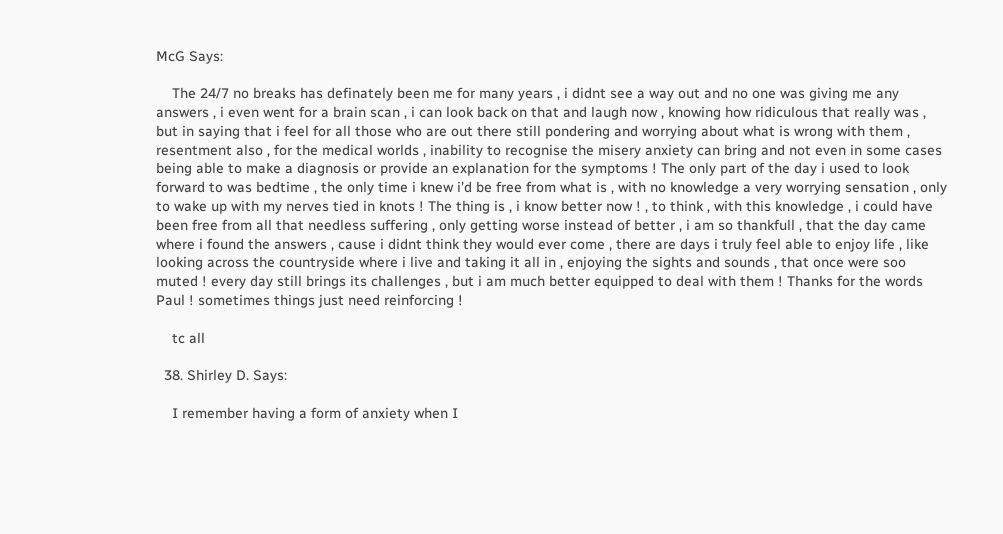McG Says:

    The 24/7 no breaks has definately been me for many years , i didnt see a way out and no one was giving me any answers , i even went for a brain scan , i can look back on that and laugh now , knowing how ridiculous that really was , but in saying that i feel for all those who are out there still pondering and worrying about what is wrong with them , resentment also , for the medical worlds , inability to recognise the misery anxiety can bring and not even in some cases being able to make a diagnosis or provide an explanation for the symptoms ! The only part of the day i used to look forward to was bedtime , the only time i knew i’d be free from what is , with no knowledge a very worrying sensation , only to wake up with my nerves tied in knots ! The thing is , i know better now ! , to think , with this knowledge , i could have been free from all that needless suffering , only getting worse instead of better , i am so thankfull , that the day came where i found the answers , cause i didnt think they would ever come , there are days i truly feel able to enjoy life , like looking across the countryside where i live and taking it all in , enjoying the sights and sounds , that once were soo muted ! every day still brings its challenges , but i am much better equipped to deal with them ! Thanks for the words Paul ! sometimes things just need reinforcing !

    tc all

  38. Shirley D. Says:

    I remember having a form of anxiety when I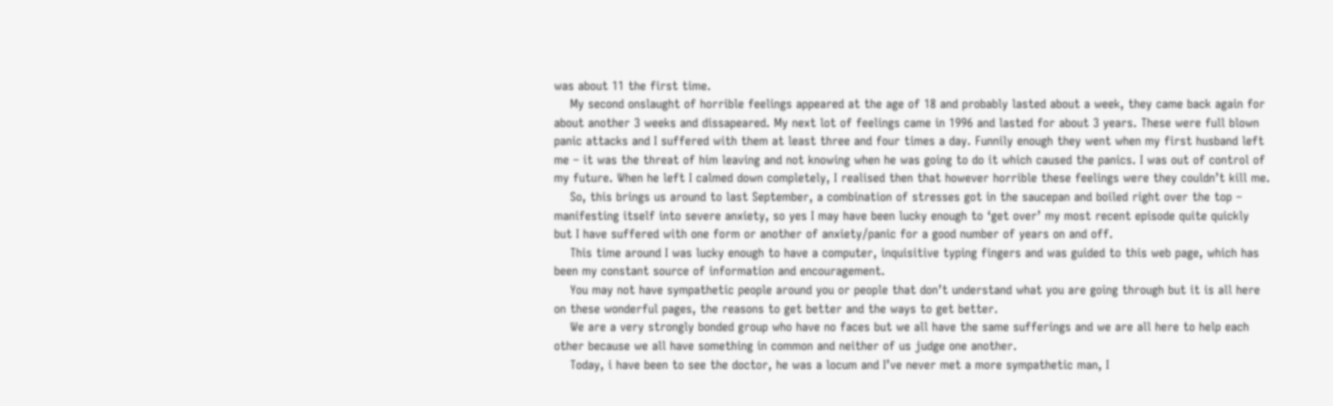was about 11 the first time.
    My second onslaught of horrible feelings appeared at the age of 18 and probably lasted about a week, they came back again for about another 3 weeks and dissapeared. My next lot of feelings came in 1996 and lasted for about 3 years. These were full blown panic attacks and I suffered with them at least three and four times a day. Funnily enough they went when my first husband left me – it was the threat of him leaving and not knowing when he was going to do it which caused the panics. I was out of control of my future. When he left I calmed down completely, I realised then that however horrible these feelings were they couldn’t kill me.
    So, this brings us around to last September, a combination of stresses got in the saucepan and boiled right over the top – manifesting itself into severe anxiety, so yes I may have been lucky enough to ‘get over’ my most recent episode quite quickly but I have suffered with one form or another of anxiety/panic for a good number of years on and off.
    This time around I was lucky enough to have a computer, inquisitive typing fingers and was guided to this web page, which has been my constant source of information and encouragement.
    You may not have sympathetic people around you or people that don’t understand what you are going through but it is all here on these wonderful pages, the reasons to get better and the ways to get better.
    We are a very strongly bonded group who have no faces but we all have the same sufferings and we are all here to help each other because we all have something in common and neither of us judge one another.
    Today, i have been to see the doctor, he was a locum and I’ve never met a more sympathetic man, I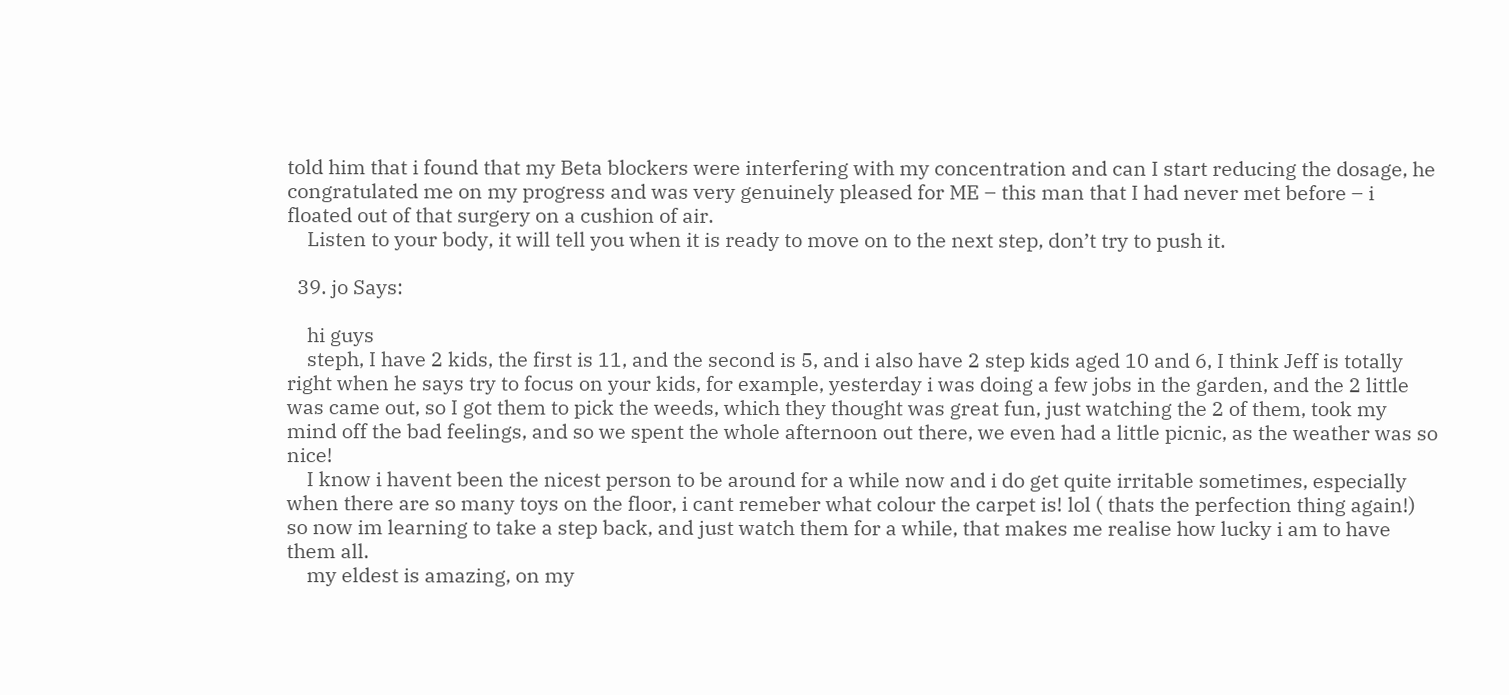told him that i found that my Beta blockers were interfering with my concentration and can I start reducing the dosage, he congratulated me on my progress and was very genuinely pleased for ME – this man that I had never met before – i floated out of that surgery on a cushion of air.
    Listen to your body, it will tell you when it is ready to move on to the next step, don’t try to push it.

  39. jo Says:

    hi guys
    steph, I have 2 kids, the first is 11, and the second is 5, and i also have 2 step kids aged 10 and 6, I think Jeff is totally right when he says try to focus on your kids, for example, yesterday i was doing a few jobs in the garden, and the 2 little was came out, so I got them to pick the weeds, which they thought was great fun, just watching the 2 of them, took my mind off the bad feelings, and so we spent the whole afternoon out there, we even had a little picnic, as the weather was so nice!
    I know i havent been the nicest person to be around for a while now and i do get quite irritable sometimes, especially when there are so many toys on the floor, i cant remeber what colour the carpet is! lol ( thats the perfection thing again!) so now im learning to take a step back, and just watch them for a while, that makes me realise how lucky i am to have them all.
    my eldest is amazing, on my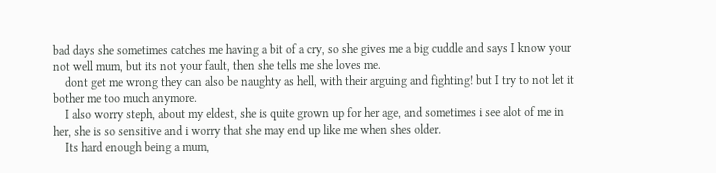bad days she sometimes catches me having a bit of a cry, so she gives me a big cuddle and says I know your not well mum, but its not your fault, then she tells me she loves me.
    dont get me wrong they can also be naughty as hell, with their arguing and fighting! but I try to not let it bother me too much anymore.
    I also worry steph, about my eldest, she is quite grown up for her age, and sometimes i see alot of me in her, she is so sensitive and i worry that she may end up like me when shes older.
    Its hard enough being a mum,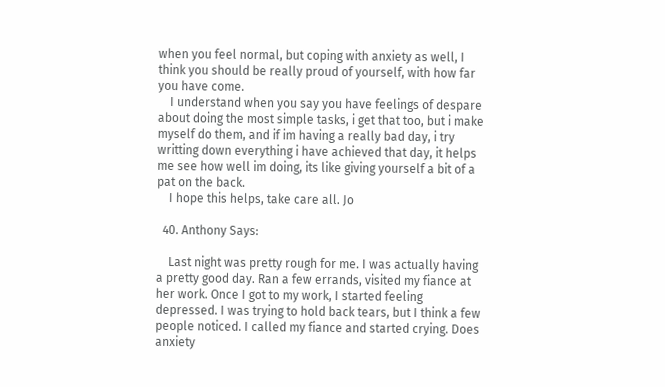when you feel normal, but coping with anxiety as well, I think you should be really proud of yourself, with how far you have come.
    I understand when you say you have feelings of despare about doing the most simple tasks, i get that too, but i make myself do them, and if im having a really bad day, i try writting down everything i have achieved that day, it helps me see how well im doing, its like giving yourself a bit of a pat on the back.
    I hope this helps, take care all. Jo

  40. Anthony Says:

    Last night was pretty rough for me. I was actually having a pretty good day. Ran a few errands, visited my fiance at her work. Once I got to my work, I started feeling depressed. I was trying to hold back tears, but I think a few people noticed. I called my fiance and started crying. Does anxiety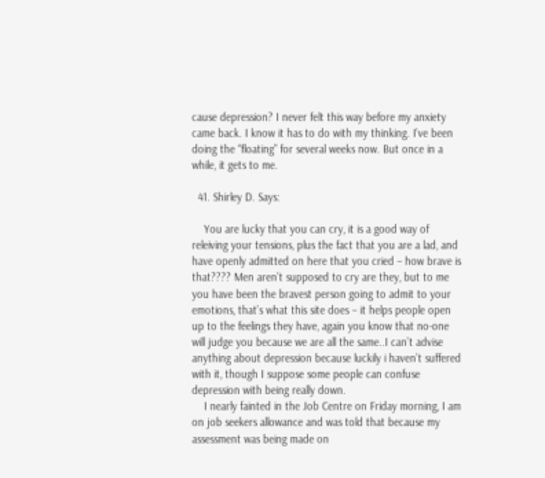cause depression? I never felt this way before my anxiety came back. I know it has to do with my thinking. I’ve been doing the “floating” for several weeks now. But once in a while, it gets to me.

  41. Shirley D. Says:

    You are lucky that you can cry, it is a good way of releiving your tensions, plus the fact that you are a lad, and have openly admitted on here that you cried – how brave is that???? Men aren’t supposed to cry are they, but to me you have been the bravest person going to admit to your emotions, that’s what this site does – it helps people open up to the feelings they have, again you know that no-one will judge you because we are all the same..I can’t advise anything about depression because luckily i haven’t suffered with it, though I suppose some people can confuse depression with being really down.
    I nearly fainted in the Job Centre on Friday morning, I am on job seekers allowance and was told that because my assessment was being made on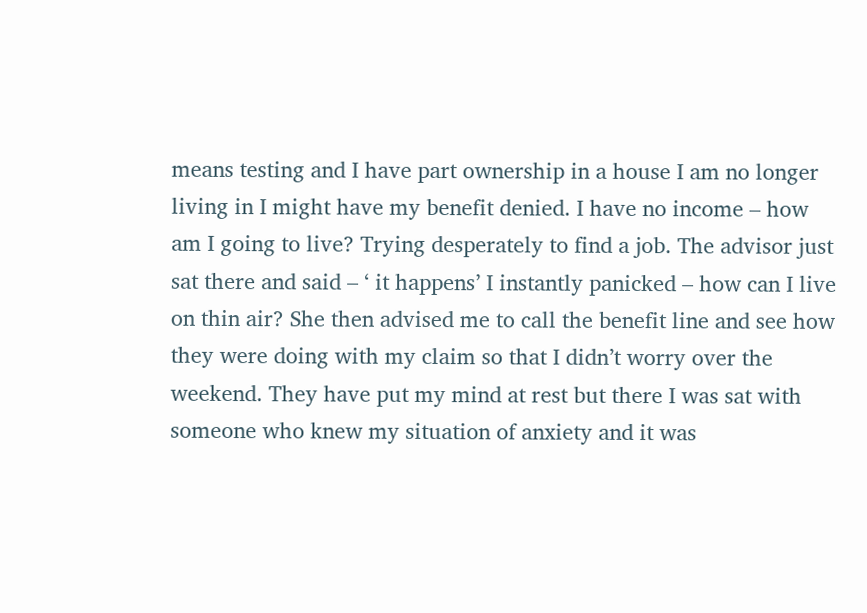means testing and I have part ownership in a house I am no longer living in I might have my benefit denied. I have no income – how am I going to live? Trying desperately to find a job. The advisor just sat there and said – ‘ it happens’ I instantly panicked – how can I live on thin air? She then advised me to call the benefit line and see how they were doing with my claim so that I didn’t worry over the weekend. They have put my mind at rest but there I was sat with someone who knew my situation of anxiety and it was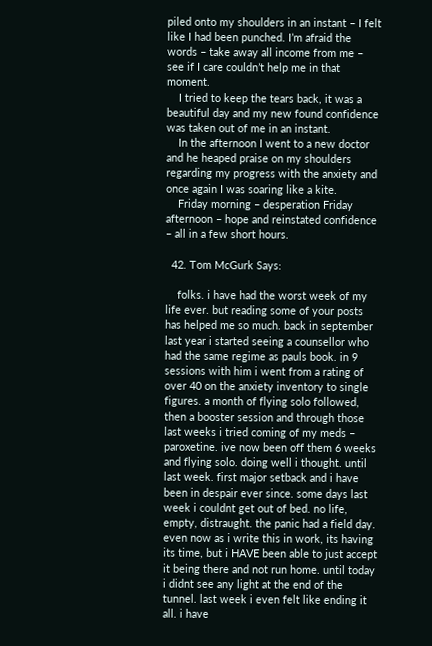piled onto my shoulders in an instant – I felt like I had been punched. I’m afraid the words – take away all income from me – see if I care couldn’t help me in that moment.
    I tried to keep the tears back, it was a beautiful day and my new found confidence was taken out of me in an instant.
    In the afternoon I went to a new doctor and he heaped praise on my shoulders regarding my progress with the anxiety and once again I was soaring like a kite.
    Friday morning – desperation Friday afternoon – hope and reinstated confidence – all in a few short hours.

  42. Tom McGurk Says:

    folks. i have had the worst week of my life ever. but reading some of your posts has helped me so much. back in september last year i started seeing a counsellor who had the same regime as pauls book. in 9 sessions with him i went from a rating of over 40 on the anxiety inventory to single figures. a month of flying solo followed, then a booster session and through those last weeks i tried coming of my meds – paroxetine. ive now been off them 6 weeks and flying solo. doing well i thought. until last week. first major setback and i have been in despair ever since. some days last week i couldnt get out of bed. no life, empty, distraught. the panic had a field day. even now as i write this in work, its having its time, but i HAVE been able to just accept it being there and not run home. until today i didnt see any light at the end of the tunnel. last week i even felt like ending it all. i have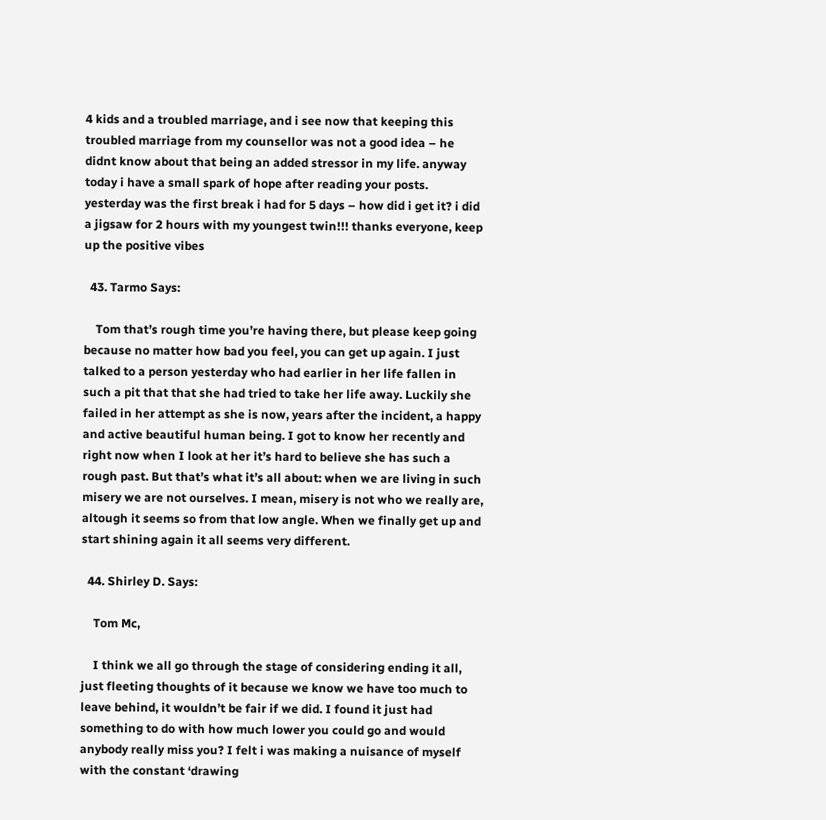4 kids and a troubled marriage, and i see now that keeping this troubled marriage from my counsellor was not a good idea – he didnt know about that being an added stressor in my life. anyway today i have a small spark of hope after reading your posts. yesterday was the first break i had for 5 days – how did i get it? i did a jigsaw for 2 hours with my youngest twin!!! thanks everyone, keep up the positive vibes

  43. Tarmo Says:

    Tom that’s rough time you’re having there, but please keep going because no matter how bad you feel, you can get up again. I just talked to a person yesterday who had earlier in her life fallen in such a pit that that she had tried to take her life away. Luckily she failed in her attempt as she is now, years after the incident, a happy and active beautiful human being. I got to know her recently and right now when I look at her it’s hard to believe she has such a rough past. But that’s what it’s all about: when we are living in such misery we are not ourselves. I mean, misery is not who we really are, altough it seems so from that low angle. When we finally get up and start shining again it all seems very different.

  44. Shirley D. Says:

    Tom Mc,

    I think we all go through the stage of considering ending it all, just fleeting thoughts of it because we know we have too much to leave behind, it wouldn’t be fair if we did. I found it just had something to do with how much lower you could go and would anybody really miss you? I felt i was making a nuisance of myself with the constant ‘drawing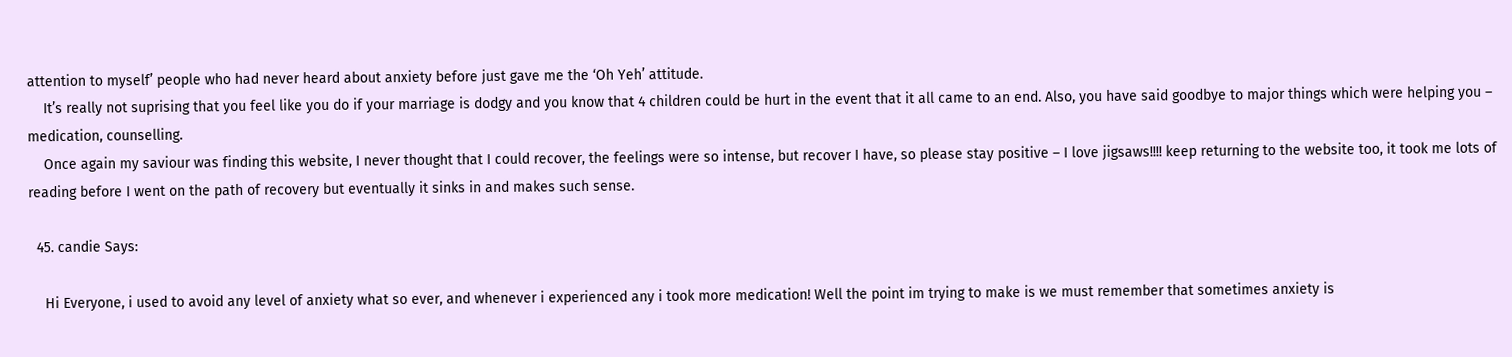attention to myself’ people who had never heard about anxiety before just gave me the ‘Oh Yeh’ attitude.
    It’s really not suprising that you feel like you do if your marriage is dodgy and you know that 4 children could be hurt in the event that it all came to an end. Also, you have said goodbye to major things which were helping you – medication, counselling.
    Once again my saviour was finding this website, I never thought that I could recover, the feelings were so intense, but recover I have, so please stay positive – I love jigsaws!!!! keep returning to the website too, it took me lots of reading before I went on the path of recovery but eventually it sinks in and makes such sense.

  45. candie Says:

    Hi Everyone, i used to avoid any level of anxiety what so ever, and whenever i experienced any i took more medication! Well the point im trying to make is we must remember that sometimes anxiety is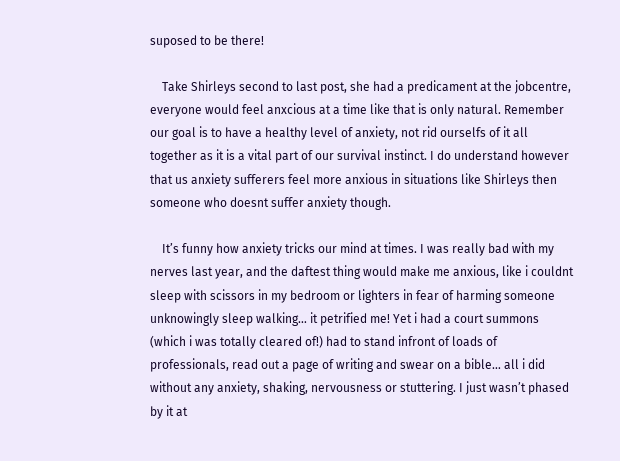suposed to be there!

    Take Shirleys second to last post, she had a predicament at the jobcentre, everyone would feel anxcious at a time like that is only natural. Remember our goal is to have a healthy level of anxiety, not rid ourselfs of it all together as it is a vital part of our survival instinct. I do understand however that us anxiety sufferers feel more anxious in situations like Shirleys then someone who doesnt suffer anxiety though.

    It’s funny how anxiety tricks our mind at times. I was really bad with my nerves last year, and the daftest thing would make me anxious, like i couldnt sleep with scissors in my bedroom or lighters in fear of harming someone unknowingly sleep walking… it petrified me! Yet i had a court summons (which i was totally cleared of!) had to stand infront of loads of professionals, read out a page of writing and swear on a bible… all i did without any anxiety, shaking, nervousness or stuttering. I just wasn’t phased by it at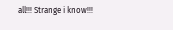all!!! Strange i know!!!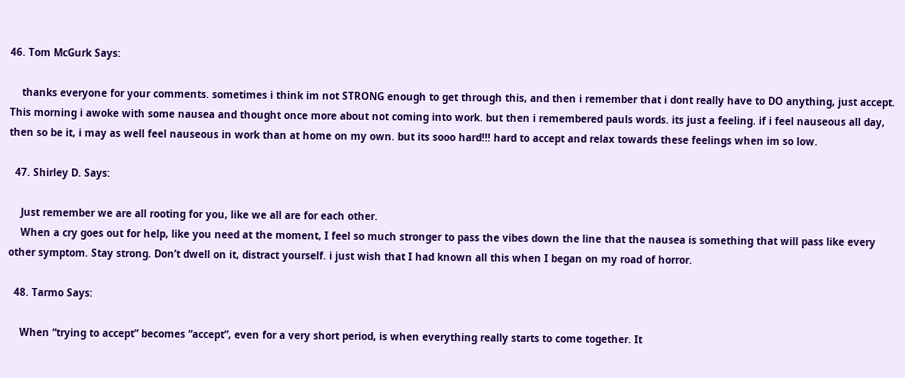46. Tom McGurk Says:

    thanks everyone for your comments. sometimes i think im not STRONG enough to get through this, and then i remember that i dont really have to DO anything, just accept. This morning i awoke with some nausea and thought once more about not coming into work. but then i remembered pauls words. its just a feeling. if i feel nauseous all day, then so be it, i may as well feel nauseous in work than at home on my own. but its sooo hard!!! hard to accept and relax towards these feelings when im so low.

  47. Shirley D. Says:

    Just remember we are all rooting for you, like we all are for each other.
    When a cry goes out for help, like you need at the moment, I feel so much stronger to pass the vibes down the line that the nausea is something that will pass like every other symptom. Stay strong. Don’t dwell on it, distract yourself. i just wish that I had known all this when I began on my road of horror.

  48. Tarmo Says:

    When “trying to accept” becomes “accept”, even for a very short period, is when everything really starts to come together. It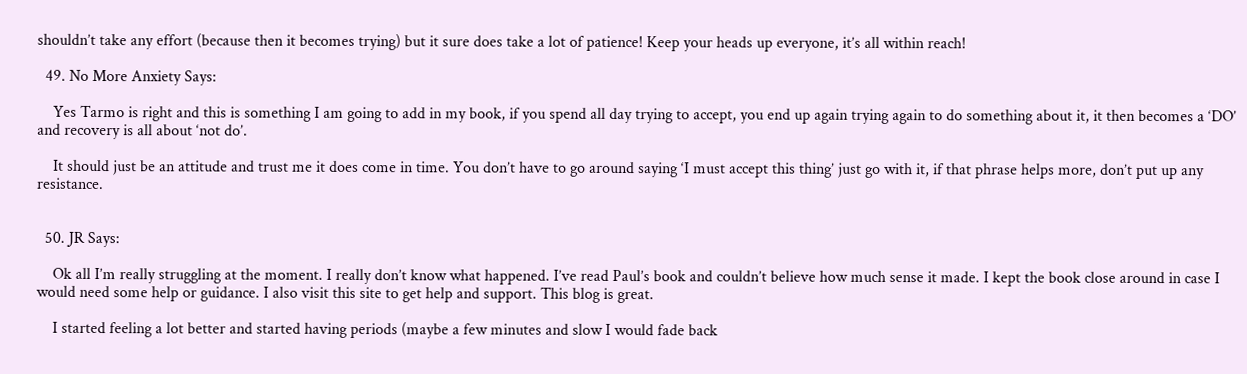shouldn’t take any effort (because then it becomes trying) but it sure does take a lot of patience! Keep your heads up everyone, it’s all within reach!

  49. No More Anxiety Says:

    Yes Tarmo is right and this is something I am going to add in my book, if you spend all day trying to accept, you end up again trying again to do something about it, it then becomes a ‘DO’ and recovery is all about ‘not do’.

    It should just be an attitude and trust me it does come in time. You don’t have to go around saying ‘I must accept this thing’ just go with it, if that phrase helps more, don’t put up any resistance.


  50. JR Says:

    Ok all I’m really struggling at the moment. I really don’t know what happened. I’ve read Paul’s book and couldn’t believe how much sense it made. I kept the book close around in case I would need some help or guidance. I also visit this site to get help and support. This blog is great.

    I started feeling a lot better and started having periods (maybe a few minutes and slow I would fade back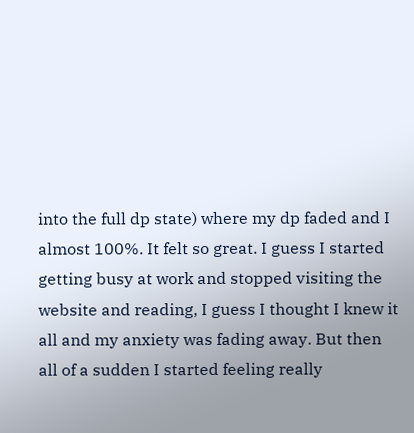into the full dp state) where my dp faded and I almost 100%. It felt so great. I guess I started getting busy at work and stopped visiting the website and reading, I guess I thought I knew it all and my anxiety was fading away. But then all of a sudden I started feeling really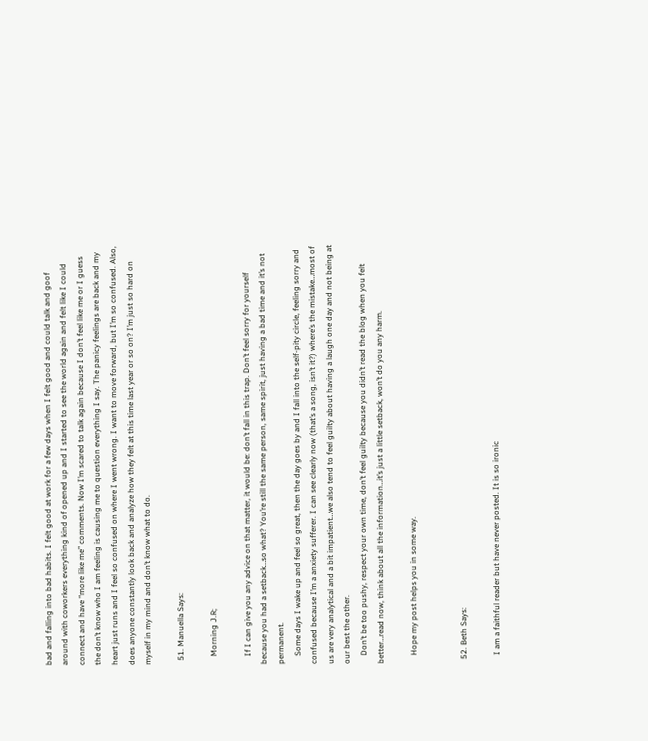bad and falling into bad habits. I felt good at work for a few days when I felt good and could talk and goof around with coworkers everything kind of opened up and I started to see the world again and felt like I could connect and have “more like me” comments. Now I’m scared to talk again because I don’t feel like me or I guess the don’t know who I am feeling is causing me to question everything I say. The panicy feelings are back and my heart just runs and I feel so confused on where I went wrong. I want to move forward, but I’m so confused. Also, does anyone constantly look back and analyze how they felt at this time last year or so on? I’m just so hard on myself in my mind and don’t know what to do.

  51. Manuella Says:

    Morning J.R;

    If I can give you any advice on that matter, it would be: don’t fall in this trap. Don’t feel sorry for yourself because you had a setback…so what? You’re still the same person, same spirit, just having a bad time and it’s not permanent.
    Some days I wake up and feel so great, then the day goes by and I fall into the self-pity circle, feeling sorry and confused because I’m a anxiety sufferer. I can see clearly now (that’s a song, isn’t it?) where’s the mistake…most of us are very analytical and a bit impatient…we also tend to feel guilty about having a laugh one day and not being at our best the other.
    Don’t be too pushy, respect your own time, don’t feel guilty because you didn’t read the blog when you felt better…read now, think about all the information…it’s just a little setback, won’t do you any harm.

    Hope my post helps you in some way.


  52. Beth Says:

    I am a faithful reader but have never posted. It is so ironic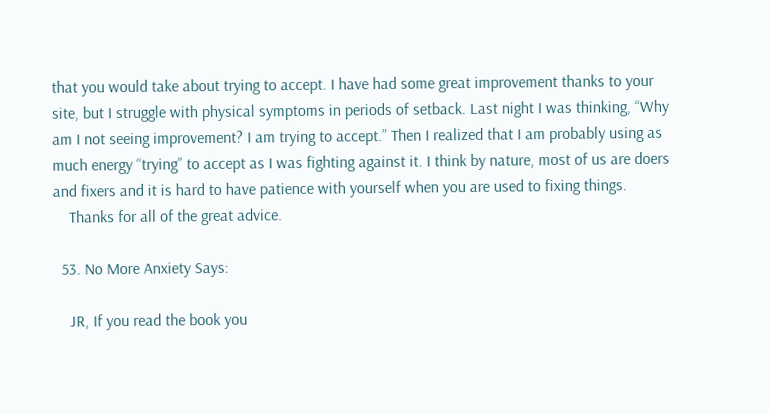that you would take about trying to accept. I have had some great improvement thanks to your site, but I struggle with physical symptoms in periods of setback. Last night I was thinking, “Why am I not seeing improvement? I am trying to accept.” Then I realized that I am probably using as much energy “trying” to accept as I was fighting against it. I think by nature, most of us are doers and fixers and it is hard to have patience with yourself when you are used to fixing things.
    Thanks for all of the great advice.

  53. No More Anxiety Says:

    JR, If you read the book you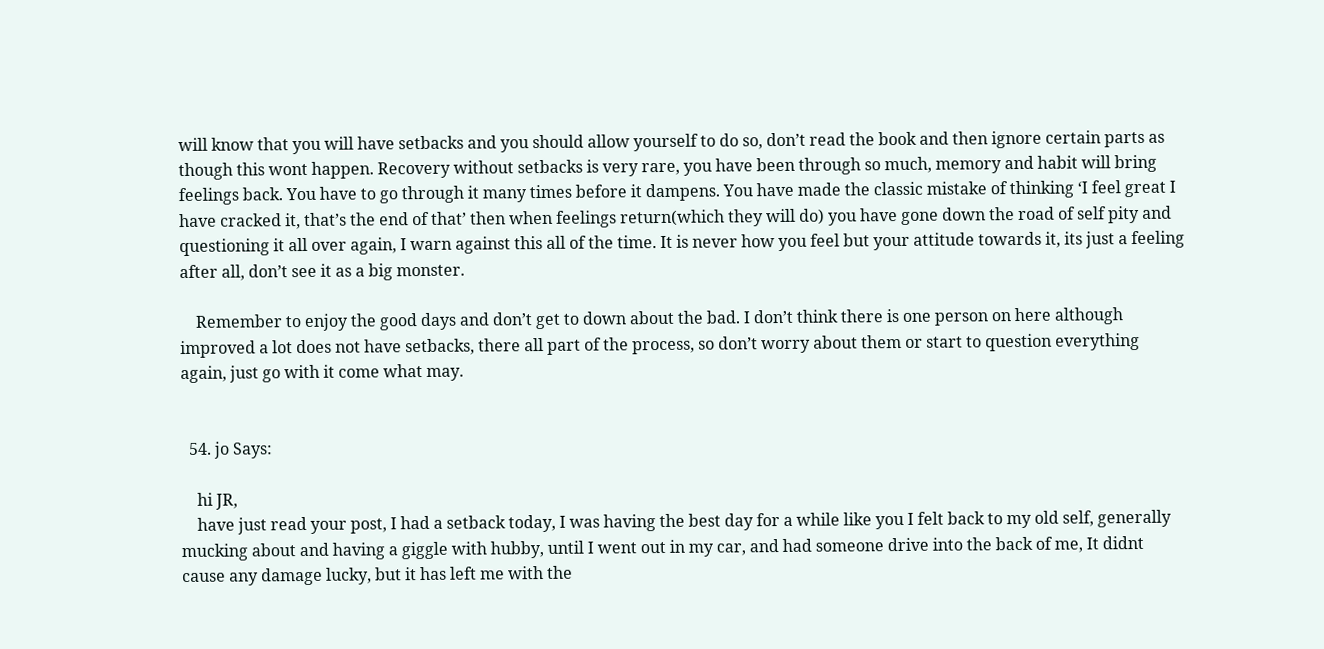will know that you will have setbacks and you should allow yourself to do so, don’t read the book and then ignore certain parts as though this wont happen. Recovery without setbacks is very rare, you have been through so much, memory and habit will bring feelings back. You have to go through it many times before it dampens. You have made the classic mistake of thinking ‘I feel great I have cracked it, that’s the end of that’ then when feelings return(which they will do) you have gone down the road of self pity and questioning it all over again, I warn against this all of the time. It is never how you feel but your attitude towards it, its just a feeling after all, don’t see it as a big monster.

    Remember to enjoy the good days and don’t get to down about the bad. I don’t think there is one person on here although improved a lot does not have setbacks, there all part of the process, so don’t worry about them or start to question everything again, just go with it come what may.


  54. jo Says:

    hi JR,
    have just read your post, I had a setback today, I was having the best day for a while like you I felt back to my old self, generally mucking about and having a giggle with hubby, until I went out in my car, and had someone drive into the back of me, It didnt cause any damage lucky, but it has left me with the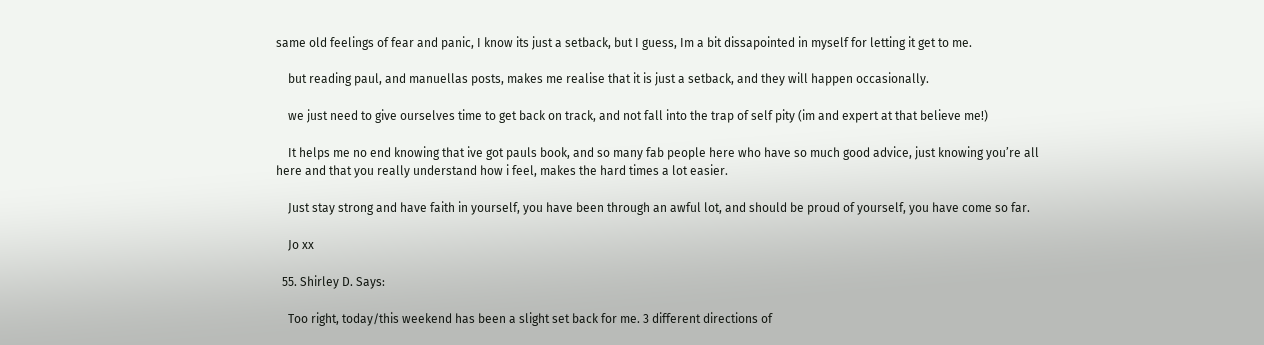same old feelings of fear and panic, I know its just a setback, but I guess, Im a bit dissapointed in myself for letting it get to me.

    but reading paul, and manuellas posts, makes me realise that it is just a setback, and they will happen occasionally.

    we just need to give ourselves time to get back on track, and not fall into the trap of self pity (im and expert at that believe me!)

    It helps me no end knowing that ive got pauls book, and so many fab people here who have so much good advice, just knowing you’re all here and that you really understand how i feel, makes the hard times a lot easier.

    Just stay strong and have faith in yourself, you have been through an awful lot, and should be proud of yourself, you have come so far.

    Jo xx

  55. Shirley D. Says:

    Too right, today/this weekend has been a slight set back for me. 3 different directions of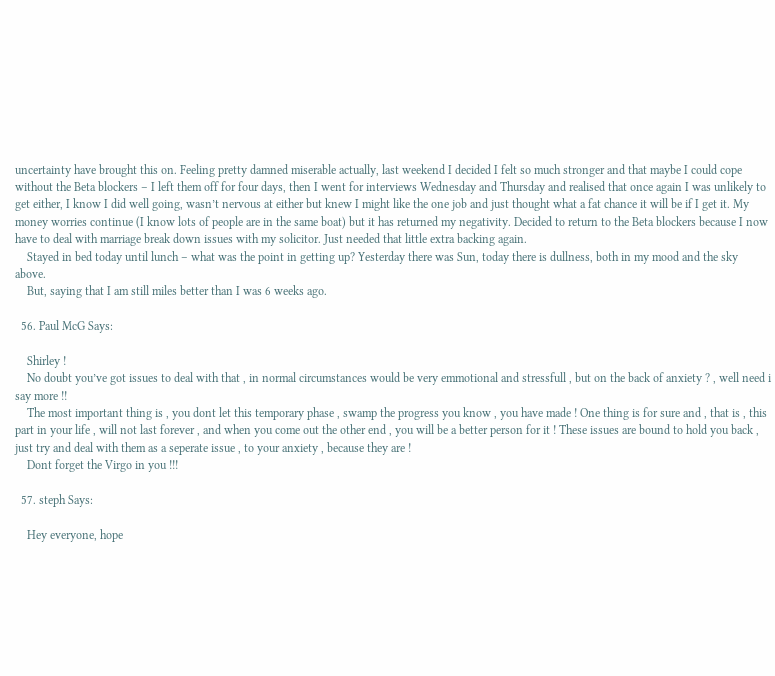uncertainty have brought this on. Feeling pretty damned miserable actually, last weekend I decided I felt so much stronger and that maybe I could cope without the Beta blockers – I left them off for four days, then I went for interviews Wednesday and Thursday and realised that once again I was unlikely to get either, I know I did well going, wasn’t nervous at either but knew I might like the one job and just thought what a fat chance it will be if I get it. My money worries continue (I know lots of people are in the same boat) but it has returned my negativity. Decided to return to the Beta blockers because I now have to deal with marriage break down issues with my solicitor. Just needed that little extra backing again.
    Stayed in bed today until lunch – what was the point in getting up? Yesterday there was Sun, today there is dullness, both in my mood and the sky above.
    But, saying that I am still miles better than I was 6 weeks ago.

  56. Paul McG Says:

    Shirley !
    No doubt you’ve got issues to deal with that , in normal circumstances would be very emmotional and stressfull , but on the back of anxiety ? , well need i say more !!
    The most important thing is , you dont let this temporary phase , swamp the progress you know , you have made ! One thing is for sure and , that is , this part in your life , will not last forever , and when you come out the other end , you will be a better person for it ! These issues are bound to hold you back , just try and deal with them as a seperate issue , to your anxiety , because they are !
    Dont forget the Virgo in you !!!

  57. steph Says:

    Hey everyone, hope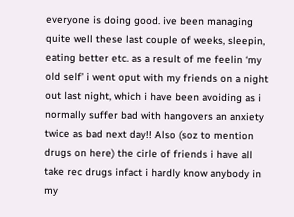everyone is doing good. ive been managing quite well these last couple of weeks, sleepin, eating better etc. as a result of me feelin ‘my old self’ i went oput with my friends on a night out last night, which i have been avoiding as i normally suffer bad with hangovers an anxiety twice as bad next day!! Also (soz to mention drugs on here) the cirle of friends i have all take rec drugs infact i hardly know anybody in my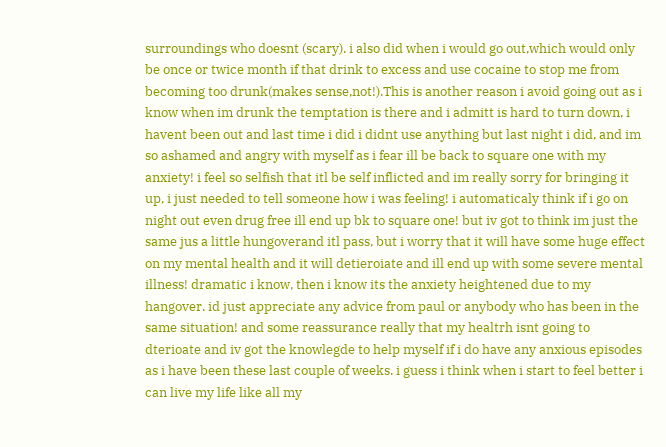surroundings who doesnt (scary). i also did when i would go out,which would only be once or twice month if that drink to excess and use cocaine to stop me from becoming too drunk(makes sense,not!).This is another reason i avoid going out as i know when im drunk the temptation is there and i admitt is hard to turn down, i havent been out and last time i did i didnt use anything but last night i did, and im so ashamed and angry with myself as i fear ill be back to square one with my anxiety! i feel so selfish that itl be self inflicted and im really sorry for bringing it up, i just needed to tell someone how i was feeling! i automaticaly think if i go on night out even drug free ill end up bk to square one! but iv got to think im just the same jus a little hungoverand itl pass, but i worry that it will have some huge effect on my mental health and it will detieroiate and ill end up with some severe mental illness! dramatic i know, then i know its the anxiety heightened due to my hangover. id just appreciate any advice from paul or anybody who has been in the same situation! and some reassurance really that my healtrh isnt going to dterioate and iv got the knowlegde to help myself if i do have any anxious episodes as i have been these last couple of weeks. i guess i think when i start to feel better i can live my life like all my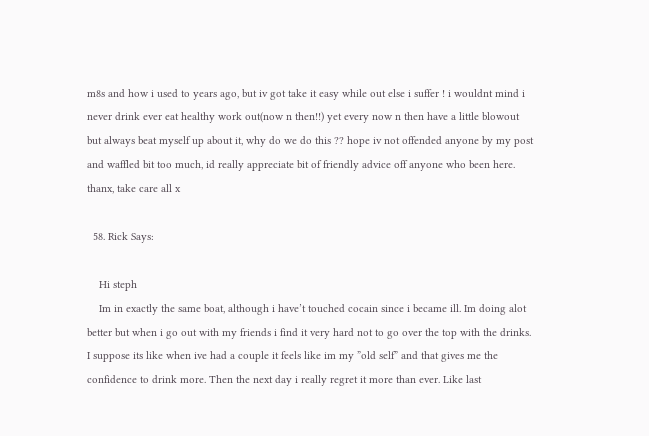m8s and how i used to years ago, but iv got take it easy while out else i suffer ! i wouldnt mind i never drink ever eat healthy work out(now n then!!) yet every now n then have a little blowout but always beat myself up about it, why do we do this ?? hope iv not offended anyone by my post and waffled bit too much, id really appreciate bit of friendly advice off anyone who been here. thanx, take care all x

  58. Rick Says:

    Hi steph
    Im in exactly the same boat, although i have’t touched cocain since i became ill. Im doing alot better but when i go out with my friends i find it very hard not to go over the top with the drinks. I suppose its like when ive had a couple it feels like im my ”old self” and that gives me the confidence to drink more. Then the next day i really regret it more than ever. Like last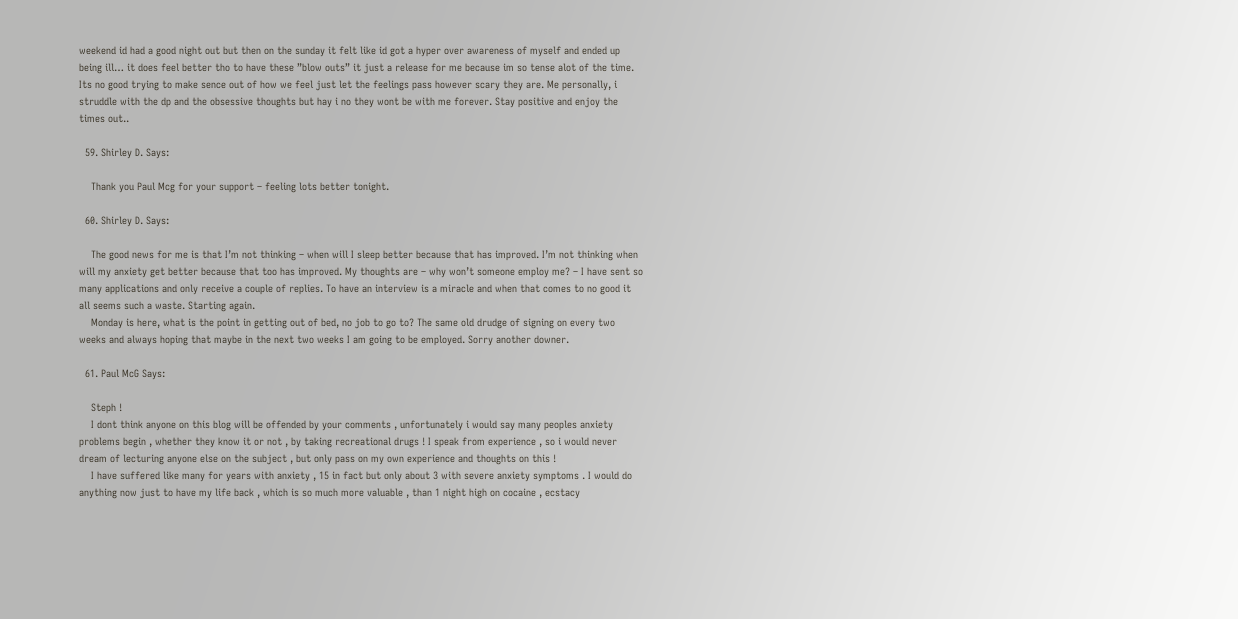weekend id had a good night out but then on the sunday it felt like id got a hyper over awareness of myself and ended up being ill… it does feel better tho to have these ”blow outs” it just a release for me because im so tense alot of the time. Its no good trying to make sence out of how we feel just let the feelings pass however scary they are. Me personally, i struddle with the dp and the obsessive thoughts but hay i no they wont be with me forever. Stay positive and enjoy the times out..

  59. Shirley D. Says:

    Thank you Paul Mcg for your support – feeling lots better tonight.

  60. Shirley D. Says:

    The good news for me is that I’m not thinking – when will I sleep better because that has improved. I’m not thinking when will my anxiety get better because that too has improved. My thoughts are – why won’t someone employ me? – I have sent so many applications and only receive a couple of replies. To have an interview is a miracle and when that comes to no good it all seems such a waste. Starting again.
    Monday is here, what is the point in getting out of bed, no job to go to? The same old drudge of signing on every two weeks and always hoping that maybe in the next two weeks I am going to be employed. Sorry another downer.

  61. Paul McG Says:

    Steph !
    I dont think anyone on this blog will be offended by your comments , unfortunately i would say many peoples anxiety problems begin , whether they know it or not , by taking recreational drugs ! I speak from experience , so i would never dream of lecturing anyone else on the subject , but only pass on my own experience and thoughts on this !
    I have suffered like many for years with anxiety , 15 in fact but only about 3 with severe anxiety symptoms . I would do anything now just to have my life back , which is so much more valuable , than 1 night high on cocaine , ecstacy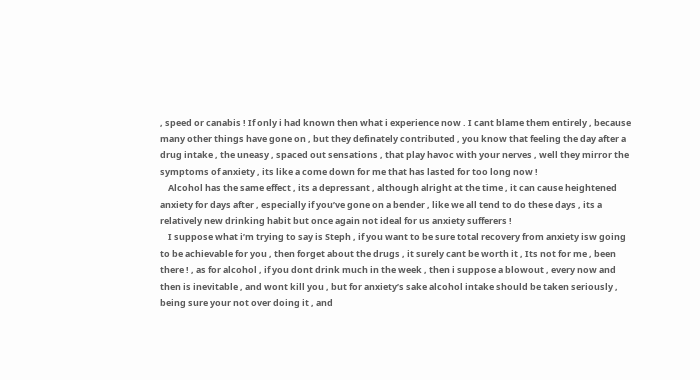, speed or canabis ! If only i had known then what i experience now . I cant blame them entirely , because many other things have gone on , but they definately contributed , you know that feeling the day after a drug intake , the uneasy , spaced out sensations , that play havoc with your nerves , well they mirror the symptoms of anxiety , its like a come down for me that has lasted for too long now !
    Alcohol has the same effect , its a depressant , although alright at the time , it can cause heightened anxiety for days after , especially if you’ve gone on a bender , like we all tend to do these days , its a relatively new drinking habit but once again not ideal for us anxiety sufferers !
    I suppose what i’m trying to say is Steph , if you want to be sure total recovery from anxiety isw going to be achievable for you , then forget about the drugs , it surely cant be worth it , Its not for me , been there ! , as for alcohol , if you dont drink much in the week , then i suppose a blowout , every now and then is inevitable , and wont kill you , but for anxiety’s sake alcohol intake should be taken seriously , being sure your not over doing it , and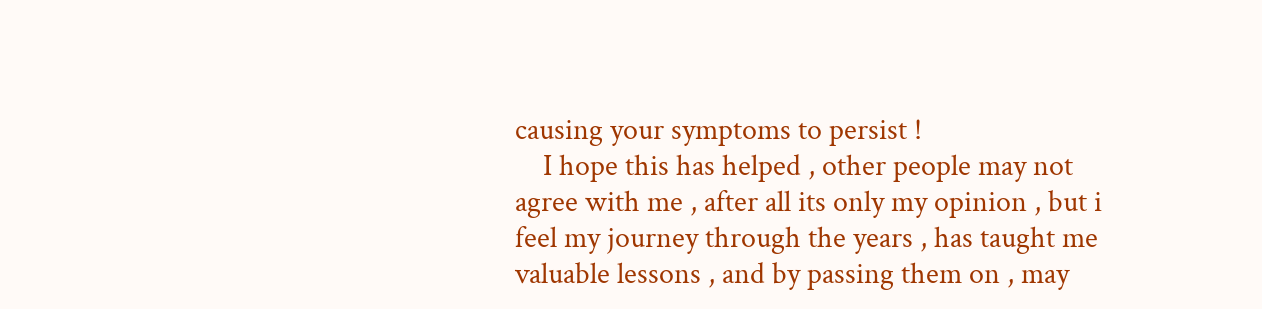causing your symptoms to persist !
    I hope this has helped , other people may not agree with me , after all its only my opinion , but i feel my journey through the years , has taught me valuable lessons , and by passing them on , may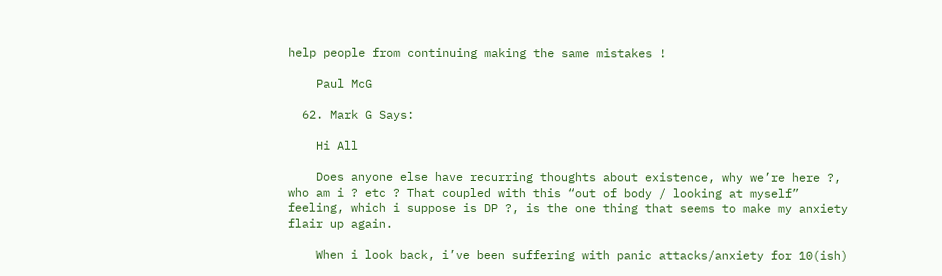help people from continuing making the same mistakes !

    Paul McG

  62. Mark G Says:

    Hi All

    Does anyone else have recurring thoughts about existence, why we’re here ?, who am i ? etc ? That coupled with this “out of body / looking at myself” feeling, which i suppose is DP ?, is the one thing that seems to make my anxiety flair up again.

    When i look back, i’ve been suffering with panic attacks/anxiety for 10(ish)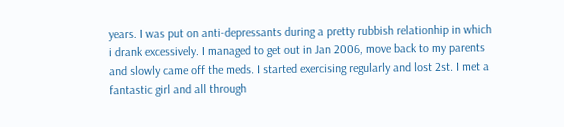years. I was put on anti-depressants during a pretty rubbish relationhip in which i drank excessively. I managed to get out in Jan 2006, move back to my parents and slowly came off the meds. I started exercising regularly and lost 2st. I met a fantastic girl and all through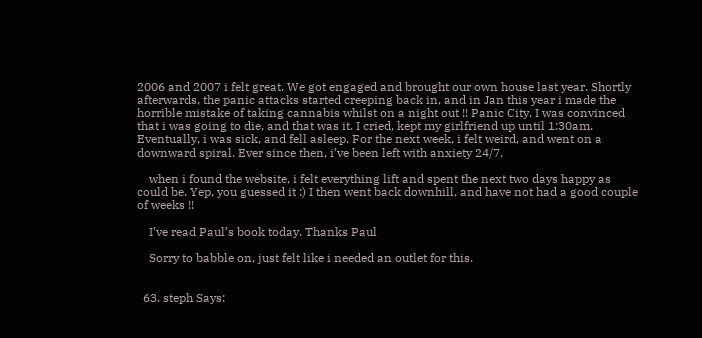2006 and 2007 i felt great. We got engaged and brought our own house last year. Shortly afterwards, the panic attacks started creeping back in, and in Jan this year i made the horrible mistake of taking cannabis whilst on a night out !! Panic City. I was convinced that i was going to die, and that was it. I cried, kept my girlfriend up until 1:30am. Eventually, i was sick, and fell asleep. For the next week, i felt weird, and went on a downward spiral. Ever since then, i’ve been left with anxiety 24/7.

    when i found the website, i felt everything lift and spent the next two days happy as could be. Yep, you guessed it :) I then went back downhill, and have not had a good couple of weeks !!

    I’ve read Paul’s book today. Thanks Paul

    Sorry to babble on, just felt like i needed an outlet for this.


  63. steph Says: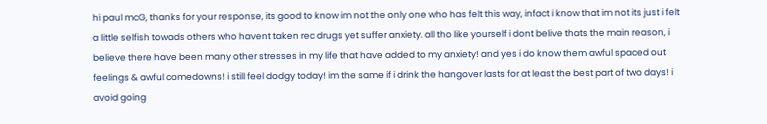hi paul mcG, thanks for your response, its good to know im not the only one who has felt this way, infact i know that im not its just i felt a little selfish towads others who havent taken rec drugs yet suffer anxiety. all tho like yourself i dont belive thats the main reason, i believe there have been many other stresses in my life that have added to my anxiety! and yes i do know them awful spaced out feelings & awful comedowns! i still feel dodgy today! im the same if i drink the hangover lasts for at least the best part of two days! i avoid going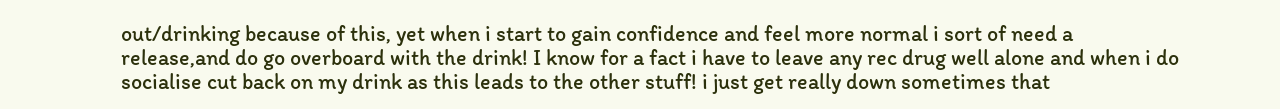out/drinking because of this, yet when i start to gain confidence and feel more normal i sort of need a release,and do go overboard with the drink! I know for a fact i have to leave any rec drug well alone and when i do socialise cut back on my drink as this leads to the other stuff! i just get really down sometimes that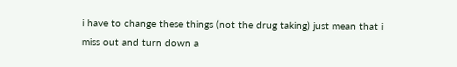i have to change these things (not the drug taking) just mean that i miss out and turn down a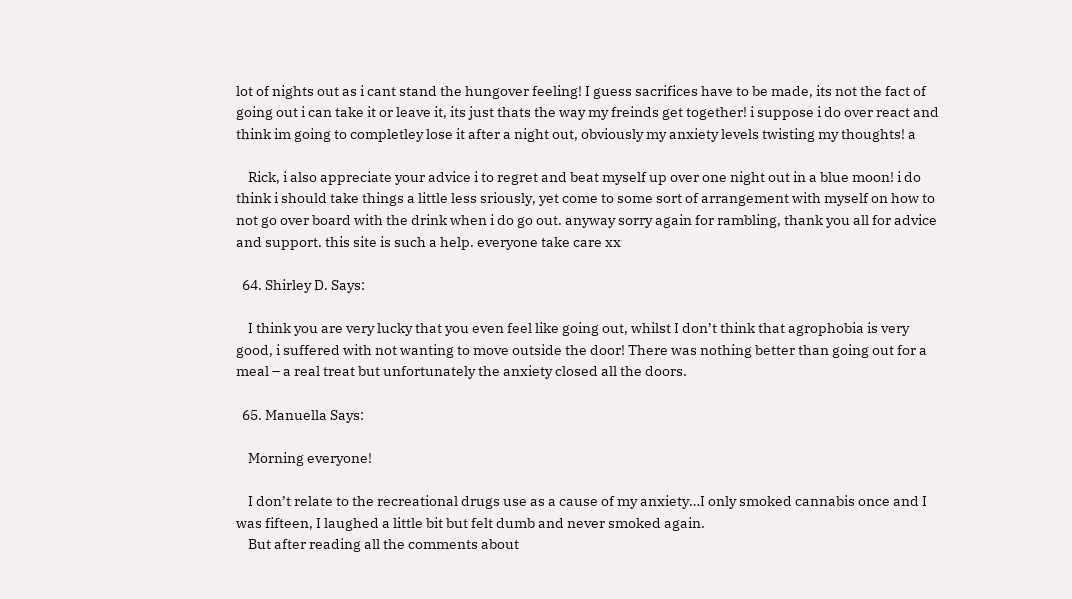lot of nights out as i cant stand the hungover feeling! I guess sacrifices have to be made, its not the fact of going out i can take it or leave it, its just thats the way my freinds get together! i suppose i do over react and think im going to completley lose it after a night out, obviously my anxiety levels twisting my thoughts! a

    Rick, i also appreciate your advice i to regret and beat myself up over one night out in a blue moon! i do think i should take things a little less sriously, yet come to some sort of arrangement with myself on how to not go over board with the drink when i do go out. anyway sorry again for rambling, thank you all for advice and support. this site is such a help. everyone take care xx

  64. Shirley D. Says:

    I think you are very lucky that you even feel like going out, whilst I don’t think that agrophobia is very good, i suffered with not wanting to move outside the door! There was nothing better than going out for a meal – a real treat but unfortunately the anxiety closed all the doors.

  65. Manuella Says:

    Morning everyone!

    I don’t relate to the recreational drugs use as a cause of my anxiety…I only smoked cannabis once and I was fifteen, I laughed a little bit but felt dumb and never smoked again.
    But after reading all the comments about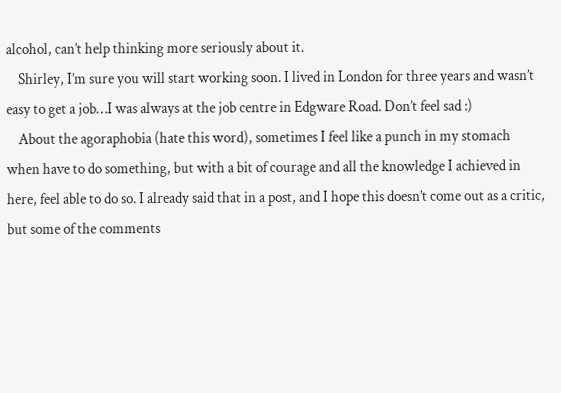alcohol, can’t help thinking more seriously about it.
    Shirley, I’m sure you will start working soon. I lived in London for three years and wasn’t easy to get a job…I was always at the job centre in Edgware Road. Don’t feel sad :)
    About the agoraphobia (hate this word), sometimes I feel like a punch in my stomach when have to do something, but with a bit of courage and all the knowledge I achieved in here, feel able to do so. I already said that in a post, and I hope this doesn’t come out as a critic, but some of the comments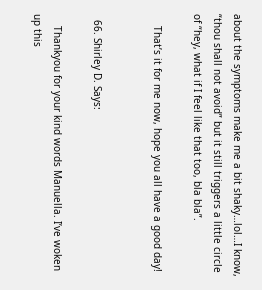about the symptoms make me a bit shaky…lol…I know, “thou shall not avoid” but it still triggers a little circle of “hey, what if I feel like that too, bla bla”.

    That’s it for me now, hope you all have a good day!


  66. Shirley D. Says:

    Thankyou for your kind words Manuella. I’ve woken up this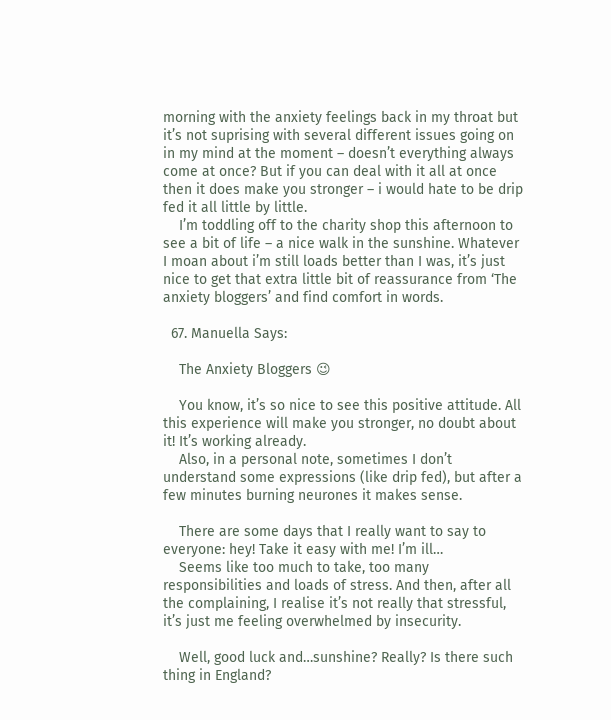morning with the anxiety feelings back in my throat but it’s not suprising with several different issues going on in my mind at the moment – doesn’t everything always come at once? But if you can deal with it all at once then it does make you stronger – i would hate to be drip fed it all little by little.
    I’m toddling off to the charity shop this afternoon to see a bit of life – a nice walk in the sunshine. Whatever I moan about i’m still loads better than I was, it’s just nice to get that extra little bit of reassurance from ‘The anxiety bloggers’ and find comfort in words.

  67. Manuella Says:

    The Anxiety Bloggers 😉

    You know, it’s so nice to see this positive attitude. All this experience will make you stronger, no doubt about it! It’s working already.
    Also, in a personal note, sometimes I don’t understand some expressions (like drip fed), but after a few minutes burning neurones it makes sense.

    There are some days that I really want to say to everyone: hey! Take it easy with me! I’m ill…
    Seems like too much to take, too many responsibilities and loads of stress. And then, after all the complaining, I realise it’s not really that stressful, it’s just me feeling overwhelmed by insecurity.

    Well, good luck and…sunshine? Really? Is there such thing in England?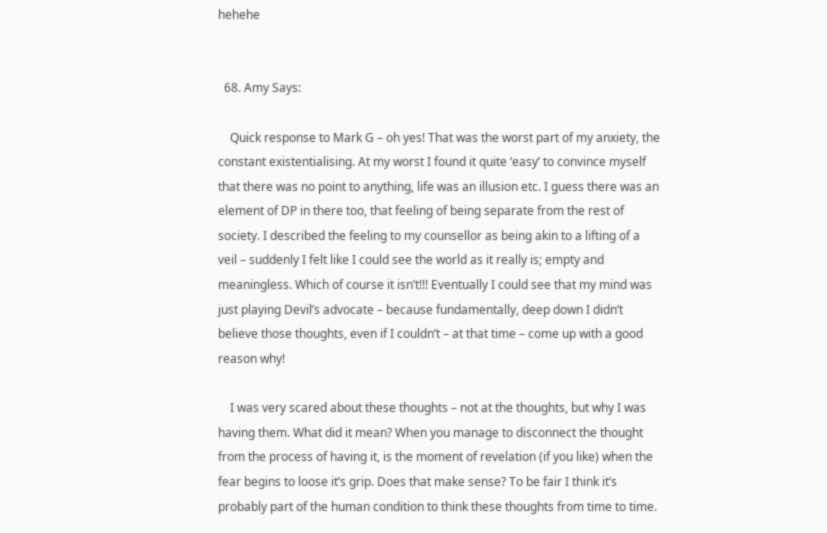hehehe


  68. Amy Says:

    Quick response to Mark G – oh yes! That was the worst part of my anxiety, the constant existentialising. At my worst I found it quite ‘easy’ to convince myself that there was no point to anything, life was an illusion etc. I guess there was an element of DP in there too, that feeling of being separate from the rest of society. I described the feeling to my counsellor as being akin to a lifting of a veil – suddenly I felt like I could see the world as it really is; empty and meaningless. Which of course it isn’t!!! Eventually I could see that my mind was just playing Devil’s advocate – because fundamentally, deep down I didn’t believe those thoughts, even if I couldn’t – at that time – come up with a good reason why!

    I was very scared about these thoughts – not at the thoughts, but why I was having them. What did it mean? When you manage to disconnect the thought from the process of having it, is the moment of revelation (if you like) when the fear begins to loose it’s grip. Does that make sense? To be fair I think it’s probably part of the human condition to think these thoughts from time to time.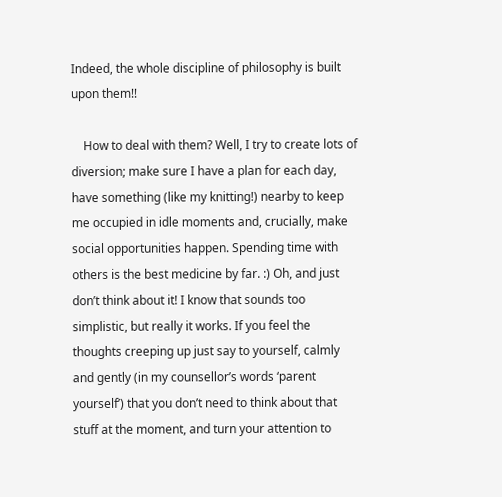Indeed, the whole discipline of philosophy is built upon them!!

    How to deal with them? Well, I try to create lots of diversion; make sure I have a plan for each day, have something (like my knitting!) nearby to keep me occupied in idle moments and, crucially, make social opportunities happen. Spending time with others is the best medicine by far. :) Oh, and just don’t think about it! I know that sounds too simplistic, but really it works. If you feel the thoughts creeping up just say to yourself, calmly and gently (in my counsellor’s words ‘parent yourself’) that you don’t need to think about that stuff at the moment, and turn your attention to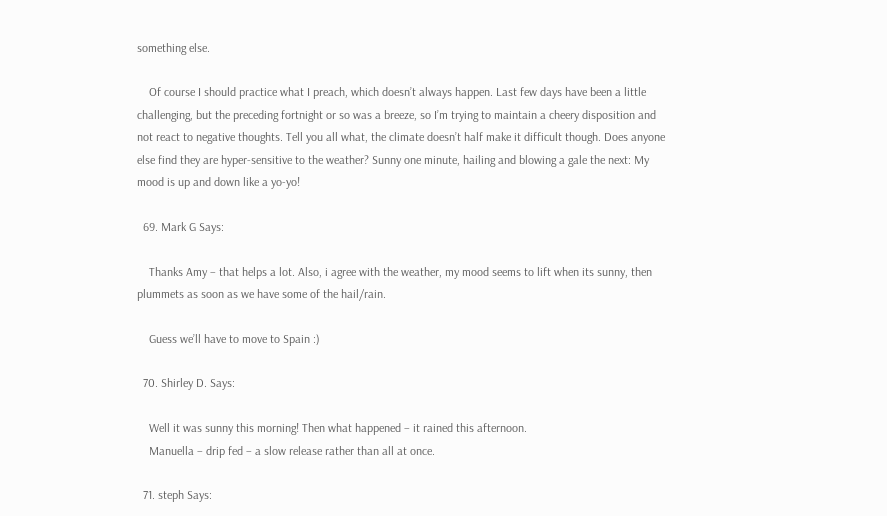something else.

    Of course I should practice what I preach, which doesn’t always happen. Last few days have been a little challenging, but the preceding fortnight or so was a breeze, so I’m trying to maintain a cheery disposition and not react to negative thoughts. Tell you all what, the climate doesn’t half make it difficult though. Does anyone else find they are hyper-sensitive to the weather? Sunny one minute, hailing and blowing a gale the next: My mood is up and down like a yo-yo!

  69. Mark G Says:

    Thanks Amy – that helps a lot. Also, i agree with the weather, my mood seems to lift when its sunny, then plummets as soon as we have some of the hail/rain.

    Guess we’ll have to move to Spain :)

  70. Shirley D. Says:

    Well it was sunny this morning! Then what happened – it rained this afternoon.
    Manuella – drip fed – a slow release rather than all at once.

  71. steph Says: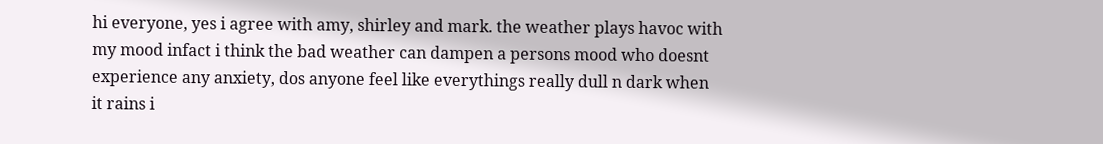hi everyone, yes i agree with amy, shirley and mark. the weather plays havoc with my mood infact i think the bad weather can dampen a persons mood who doesnt experience any anxiety, dos anyone feel like everythings really dull n dark when it rains i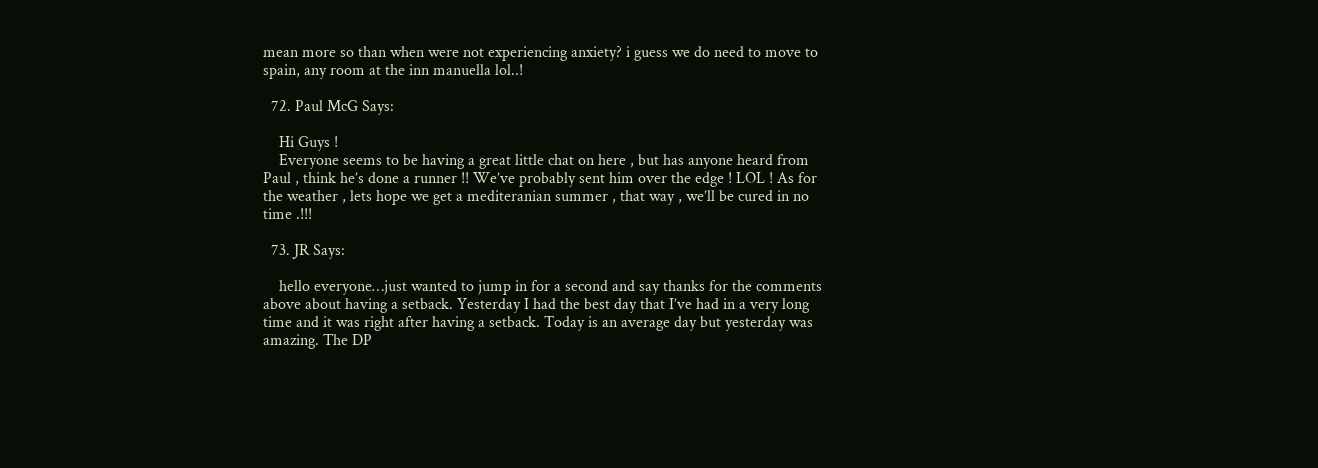mean more so than when were not experiencing anxiety? i guess we do need to move to spain, any room at the inn manuella lol..!

  72. Paul McG Says:

    Hi Guys !
    Everyone seems to be having a great little chat on here , but has anyone heard from Paul , think he’s done a runner !! We’ve probably sent him over the edge ! LOL ! As for the weather , lets hope we get a mediteranian summer , that way , we’ll be cured in no time .!!!

  73. JR Says:

    hello everyone…just wanted to jump in for a second and say thanks for the comments above about having a setback. Yesterday I had the best day that I’ve had in a very long time and it was right after having a setback. Today is an average day but yesterday was amazing. The DP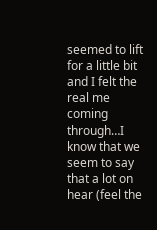seemed to lift for a little bit and I felt the real me coming through…I know that we seem to say that a lot on hear (feel the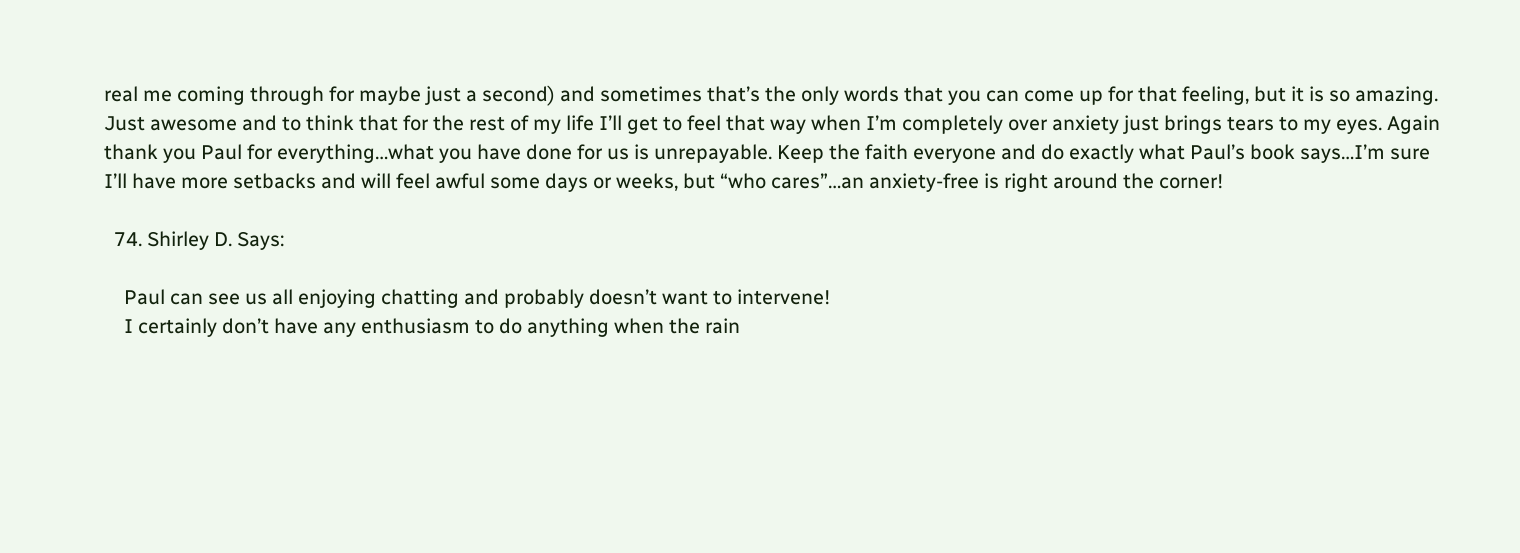real me coming through for maybe just a second) and sometimes that’s the only words that you can come up for that feeling, but it is so amazing. Just awesome and to think that for the rest of my life I’ll get to feel that way when I’m completely over anxiety just brings tears to my eyes. Again thank you Paul for everything…what you have done for us is unrepayable. Keep the faith everyone and do exactly what Paul’s book says…I’m sure I’ll have more setbacks and will feel awful some days or weeks, but “who cares”…an anxiety-free is right around the corner!

  74. Shirley D. Says:

    Paul can see us all enjoying chatting and probably doesn’t want to intervene!
    I certainly don’t have any enthusiasm to do anything when the rain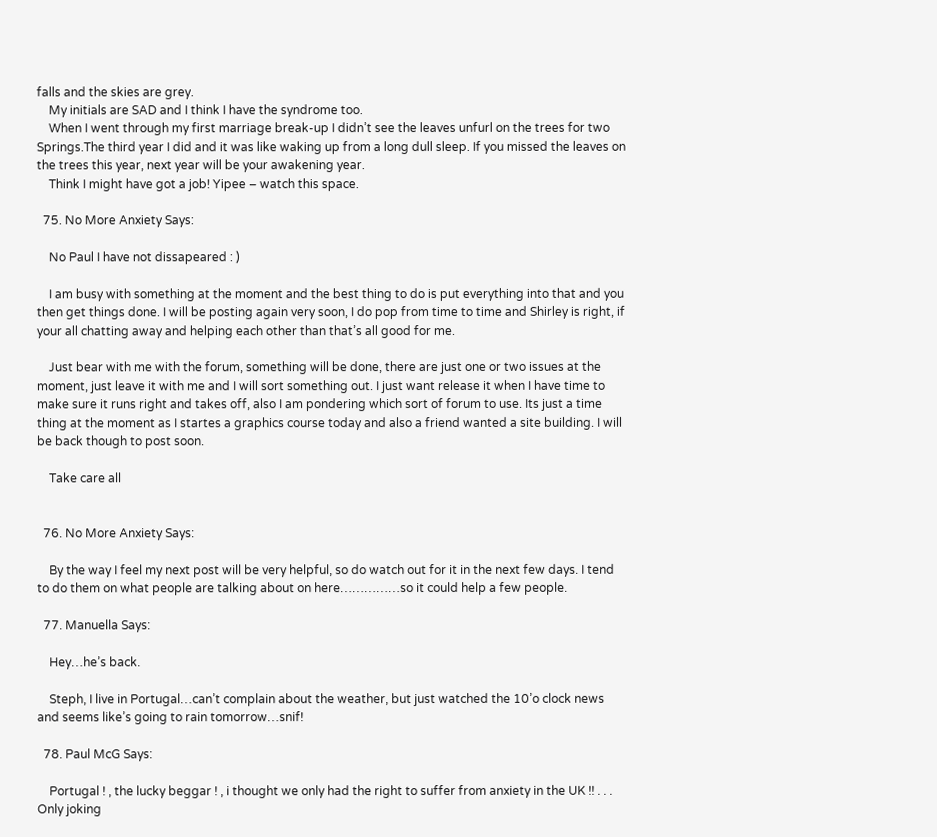falls and the skies are grey.
    My initials are SAD and I think I have the syndrome too.
    When I went through my first marriage break-up I didn’t see the leaves unfurl on the trees for two Springs.The third year I did and it was like waking up from a long dull sleep. If you missed the leaves on the trees this year, next year will be your awakening year.
    Think I might have got a job! Yipee – watch this space.

  75. No More Anxiety Says:

    No Paul I have not dissapeared : )

    I am busy with something at the moment and the best thing to do is put everything into that and you then get things done. I will be posting again very soon, I do pop from time to time and Shirley is right, if your all chatting away and helping each other than that’s all good for me.

    Just bear with me with the forum, something will be done, there are just one or two issues at the moment, just leave it with me and I will sort something out. I just want release it when I have time to make sure it runs right and takes off, also I am pondering which sort of forum to use. Its just a time thing at the moment as I startes a graphics course today and also a friend wanted a site building. I will be back though to post soon.

    Take care all


  76. No More Anxiety Says:

    By the way I feel my next post will be very helpful, so do watch out for it in the next few days. I tend to do them on what people are talking about on here……………so it could help a few people.

  77. Manuella Says:

    Hey…he’s back.

    Steph, I live in Portugal…can’t complain about the weather, but just watched the 10’o clock news and seems like’s going to rain tomorrow…snif!

  78. Paul McG Says:

    Portugal ! , the lucky beggar ! , i thought we only had the right to suffer from anxiety in the UK !! . . . Only joking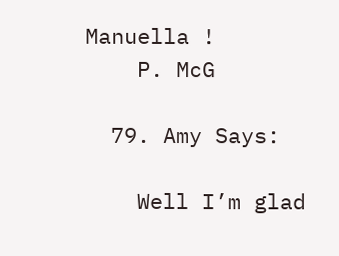Manuella !
    P. McG

  79. Amy Says:

    Well I’m glad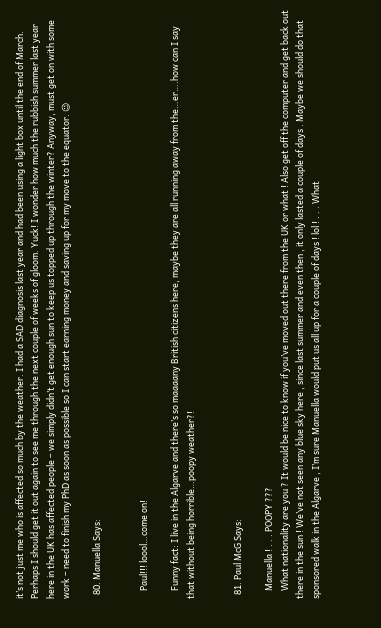it’s not just me who is affected so much by the weather. I had a SAD diagnosis last year and had been using a light box until the end of March. Perhaps I should get it out again to see me through the next couple of weeks of gloom. Yuck! I wonder how much the rubbish summer last year here in the UK has affected people – we simply didn’t get enough sun to keep us topped up through the winter? Anyway, must get on with some work – need to finish my PhD as soon as possible so I can start earning money and saving up for my move to the equator. 😉

  80. Manuella Says:


    Paul!!! loool…come on!

    Funny fact: I live in the Algarve and there’s so maaaany British citizens here, maybe they are all running away from the…er….how can I say that without being horrible…poopy weather?!


  81. Paul McG Says:

    Manuella ! . . . POOPY ???
    What nationality are you ? It would be nice to know if you’ve moved out there from the UK or what ! Also get off the computer and get back out there in the sun ! We’ve not seen any blue sky here , since last summer and even then , it only lasted a couple of days . Maybe we should do that sponsored walk in the Algarve , I’m sure Manuella would put us all up for a couple of days ! lol ! . . . What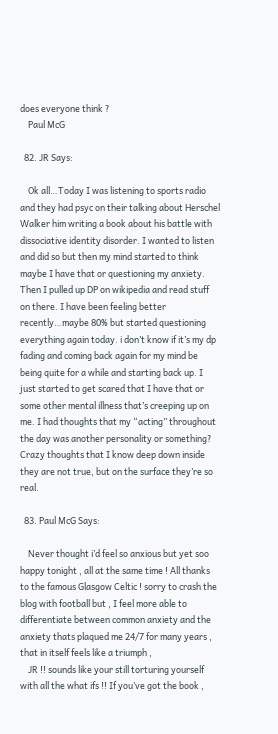does everyone think ?
    Paul McG

  82. JR Says:

    Ok all…Today I was listening to sports radio and they had psyc on their talking about Herschel Walker him writing a book about his battle with dissociative identity disorder. I wanted to listen and did so but then my mind started to think maybe I have that or questioning my anxiety. Then I pulled up DP on wikipedia and read stuff on there. I have been feeling better recently…maybe 80% but started questioning everything again today. i don’t know if it’s my dp fading and coming back again for my mind be being quite for a while and starting back up. I just started to get scared that I have that or some other mental illness that’s creeping up on me. I had thoughts that my “acting” throughout the day was another personality or something? Crazy thoughts that I know deep down inside they are not true, but on the surface they’re so real.

  83. Paul McG Says:

    Never thought i’d feel so anxious but yet soo happy tonight , all at the same time ! All thanks to the famous Glasgow Celtic ! sorry to crash the blog with football but , I feel more able to differentiate between common anxiety and the anxiety thats plaqued me 24/7 for many years , that in itself feels like a triumph ,
    JR !! sounds like your still torturing yourself with all the what ifs !! If you’ve got the book ,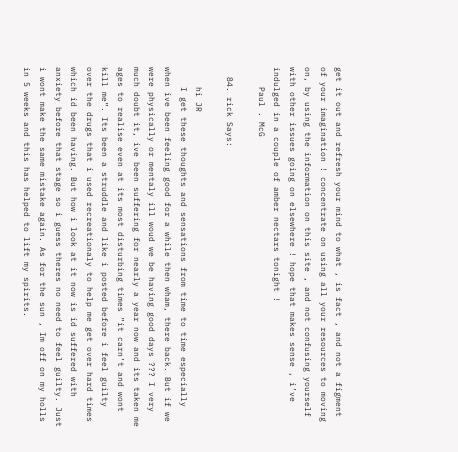get it out and refresh your mind to what , is fact , and not a figment of your imagination ! concentrate on using all your resources to moving on, by using the information on this site , and not confusing yourself with other issues going on elsewhere ! hope that makes sense , i’ve indulged in a couple of amber nectars tonight !
    Paul . McG

  84. rick Says:

    hi JR
    I get these thoughts and sensations from time to time especially when ive been feeling good for a while then wham, there back. But if we were physically or mentaly ill woud we be having good days ??? I very much doubt it, ive been suffering for nearly a year now and its taken me ages to realise even at its most disturbing times ”it carn’t and wont kill me”. Its been a struddle and like i posted before i feel guilty over the drugs that i used recreationaly to help me get over hard times which id been having. But how i look at it now is id suffered with anxiety before that stage so i guess theres no need to feel guilty. Just i wont make the same mistake again. As for the sun , Im off on my holls in 5 weeks and this has helped to lift my spirits.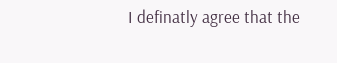I definatly agree that the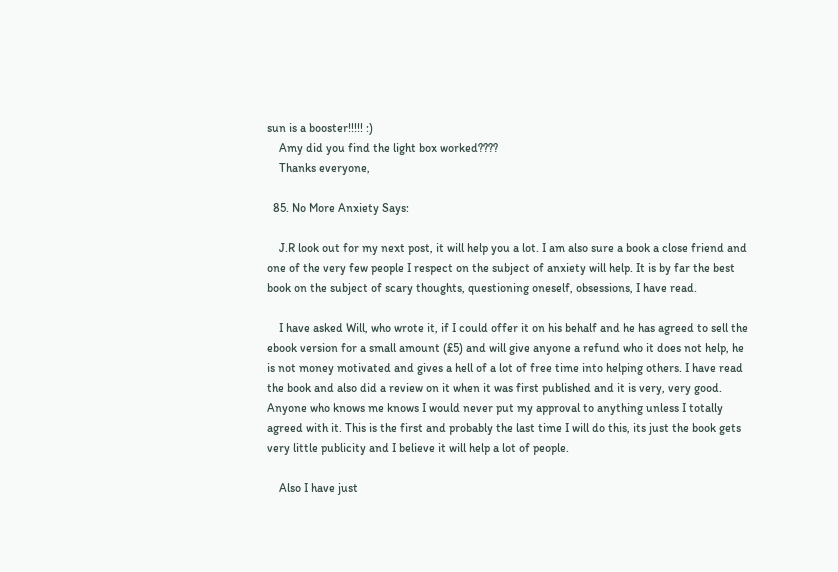sun is a booster!!!!! :)
    Amy did you find the light box worked????
    Thanks everyone,

  85. No More Anxiety Says:

    J.R look out for my next post, it will help you a lot. I am also sure a book a close friend and one of the very few people I respect on the subject of anxiety will help. It is by far the best book on the subject of scary thoughts, questioning oneself, obsessions, I have read.

    I have asked Will, who wrote it, if I could offer it on his behalf and he has agreed to sell the ebook version for a small amount (£5) and will give anyone a refund who it does not help, he is not money motivated and gives a hell of a lot of free time into helping others. I have read the book and also did a review on it when it was first published and it is very, very good. Anyone who knows me knows I would never put my approval to anything unless I totally agreed with it. This is the first and probably the last time I will do this, its just the book gets very little publicity and I believe it will help a lot of people.

    Also I have just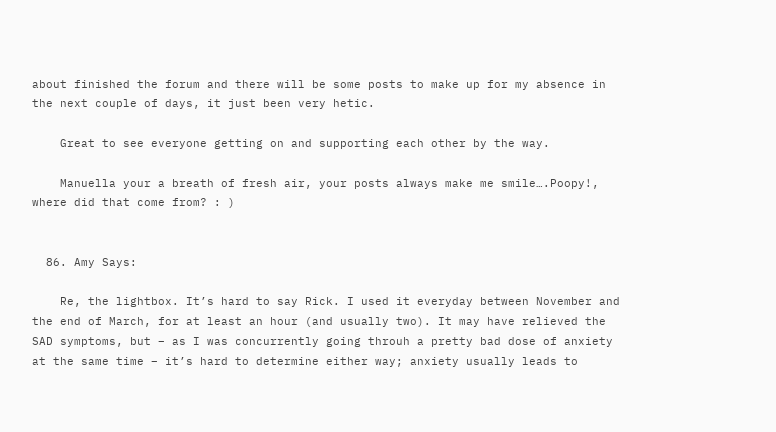about finished the forum and there will be some posts to make up for my absence in the next couple of days, it just been very hetic.

    Great to see everyone getting on and supporting each other by the way.

    Manuella your a breath of fresh air, your posts always make me smile….Poopy!, where did that come from? : )


  86. Amy Says:

    Re, the lightbox. It’s hard to say Rick. I used it everyday between November and the end of March, for at least an hour (and usually two). It may have relieved the SAD symptoms, but – as I was concurrently going throuh a pretty bad dose of anxiety at the same time – it’s hard to determine either way; anxiety usually leads to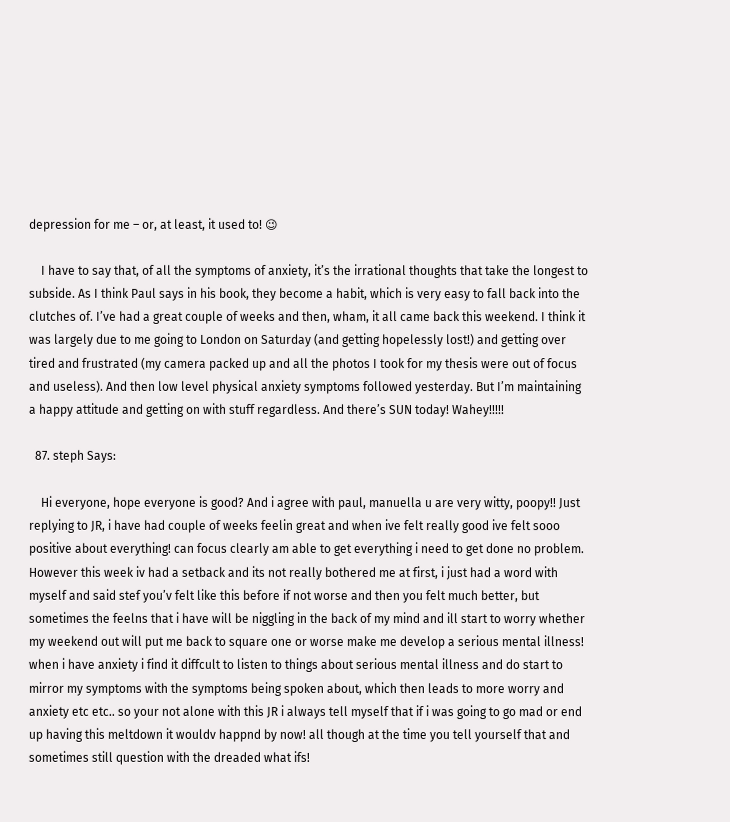depression for me – or, at least, it used to! 😉

    I have to say that, of all the symptoms of anxiety, it’s the irrational thoughts that take the longest to subside. As I think Paul says in his book, they become a habit, which is very easy to fall back into the clutches of. I’ve had a great couple of weeks and then, wham, it all came back this weekend. I think it was largely due to me going to London on Saturday (and getting hopelessly lost!) and getting over tired and frustrated (my camera packed up and all the photos I took for my thesis were out of focus and useless). And then low level physical anxiety symptoms followed yesterday. But I’m maintaining a happy attitude and getting on with stuff regardless. And there’s SUN today! Wahey!!!!!

  87. steph Says:

    Hi everyone, hope everyone is good? And i agree with paul, manuella u are very witty, poopy!! Just replying to JR, i have had couple of weeks feelin great and when ive felt really good ive felt sooo positive about everything! can focus clearly am able to get everything i need to get done no problem. However this week iv had a setback and its not really bothered me at first, i just had a word with myself and said stef you’v felt like this before if not worse and then you felt much better, but sometimes the feelns that i have will be niggling in the back of my mind and ill start to worry whether my weekend out will put me back to square one or worse make me develop a serious mental illness! when i have anxiety i find it diffcult to listen to things about serious mental illness and do start to mirror my symptoms with the symptoms being spoken about, which then leads to more worry and anxiety etc etc.. so your not alone with this JR i always tell myself that if i was going to go mad or end up having this meltdown it wouldv happnd by now! all though at the time you tell yourself that and sometimes still question with the dreaded what ifs!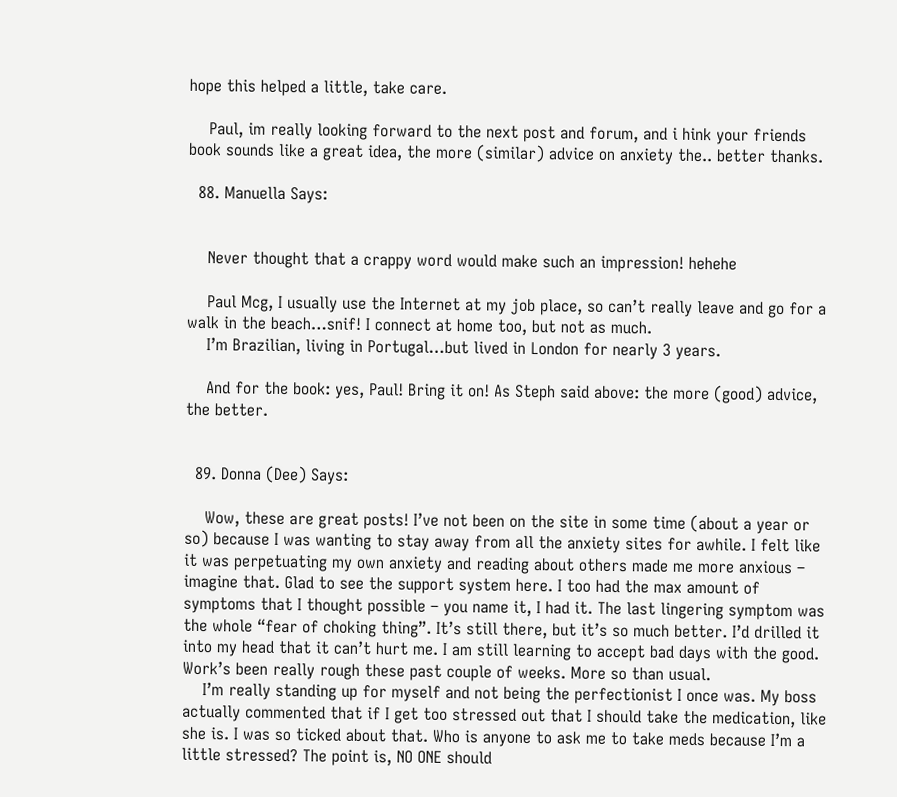hope this helped a little, take care.

    Paul, im really looking forward to the next post and forum, and i hink your friends book sounds like a great idea, the more (similar) advice on anxiety the.. better thanks.

  88. Manuella Says:


    Never thought that a crappy word would make such an impression! hehehe

    Paul Mcg, I usually use the Internet at my job place, so can’t really leave and go for a walk in the beach…snif! I connect at home too, but not as much.
    I’m Brazilian, living in Portugal…but lived in London for nearly 3 years.

    And for the book: yes, Paul! Bring it on! As Steph said above: the more (good) advice, the better.


  89. Donna (Dee) Says:

    Wow, these are great posts! I’ve not been on the site in some time (about a year or so) because I was wanting to stay away from all the anxiety sites for awhile. I felt like it was perpetuating my own anxiety and reading about others made me more anxious – imagine that. Glad to see the support system here. I too had the max amount of symptoms that I thought possible – you name it, I had it. The last lingering symptom was the whole “fear of choking thing”. It’s still there, but it’s so much better. I’d drilled it into my head that it can’t hurt me. I am still learning to accept bad days with the good. Work’s been really rough these past couple of weeks. More so than usual.
    I’m really standing up for myself and not being the perfectionist I once was. My boss actually commented that if I get too stressed out that I should take the medication, like she is. I was so ticked about that. Who is anyone to ask me to take meds because I’m a little stressed? The point is, NO ONE should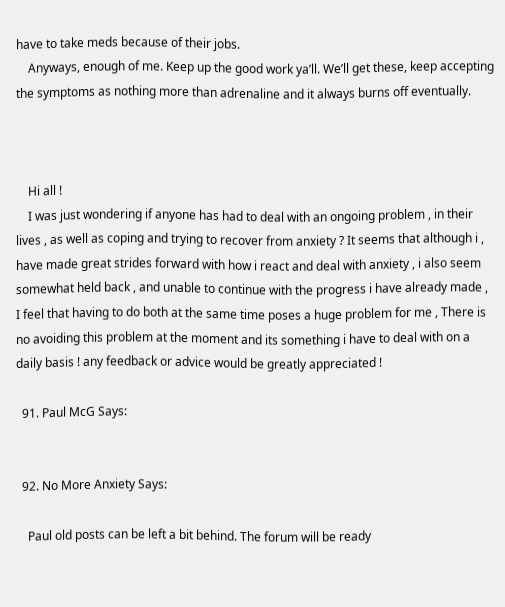have to take meds because of their jobs.
    Anyways, enough of me. Keep up the good work ya’ll. We’ll get these, keep accepting the symptoms as nothing more than adrenaline and it always burns off eventually.



    Hi all !
    I was just wondering if anyone has had to deal with an ongoing problem , in their lives , as well as coping and trying to recover from anxiety ? It seems that although i , have made great strides forward with how i react and deal with anxiety , i also seem somewhat held back , and unable to continue with the progress i have already made , I feel that having to do both at the same time poses a huge problem for me , There is no avoiding this problem at the moment and its something i have to deal with on a daily basis ! any feedback or advice would be greatly appreciated !

  91. Paul McG Says:


  92. No More Anxiety Says:

    Paul old posts can be left a bit behind. The forum will be ready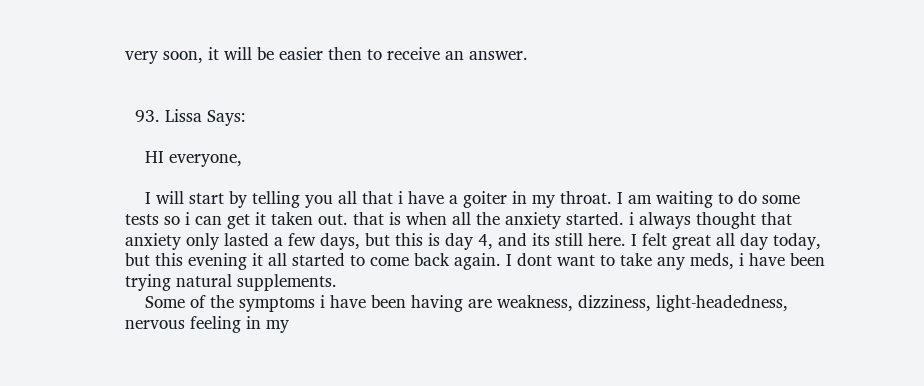very soon, it will be easier then to receive an answer.


  93. Lissa Says:

    HI everyone,

    I will start by telling you all that i have a goiter in my throat. I am waiting to do some tests so i can get it taken out. that is when all the anxiety started. i always thought that anxiety only lasted a few days, but this is day 4, and its still here. I felt great all day today, but this evening it all started to come back again. I dont want to take any meds, i have been trying natural supplements.
    Some of the symptoms i have been having are weakness, dizziness, light-headedness, nervous feeling in my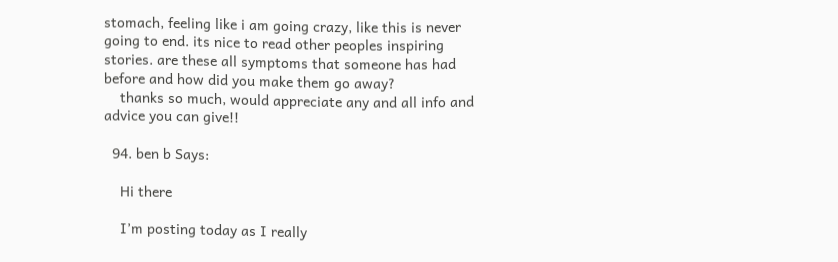stomach, feeling like i am going crazy, like this is never going to end. its nice to read other peoples inspiring stories. are these all symptoms that someone has had before and how did you make them go away?
    thanks so much, would appreciate any and all info and advice you can give!!

  94. ben b Says:

    Hi there

    I’m posting today as I really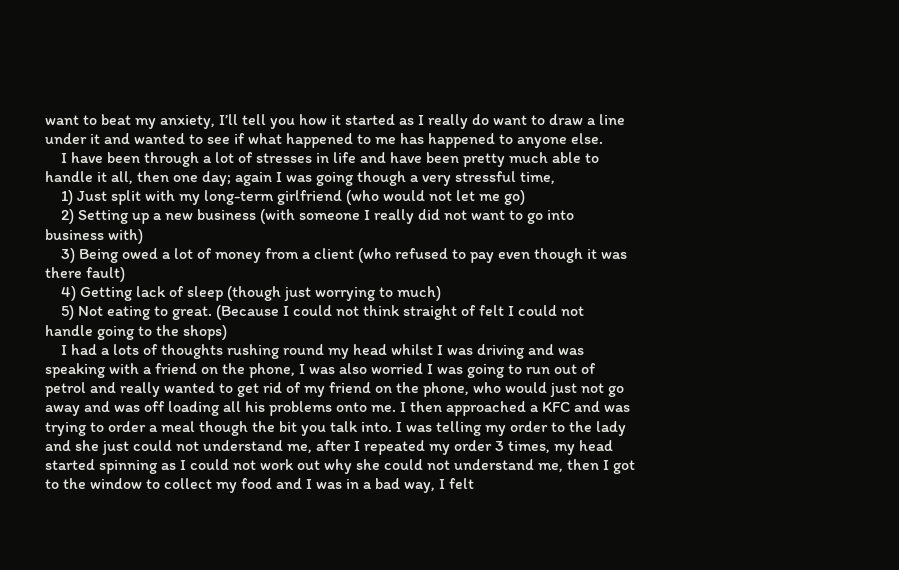want to beat my anxiety, I’ll tell you how it started as I really do want to draw a line under it and wanted to see if what happened to me has happened to anyone else.
    I have been through a lot of stresses in life and have been pretty much able to handle it all, then one day; again I was going though a very stressful time,
    1) Just split with my long-term girlfriend (who would not let me go)
    2) Setting up a new business (with someone I really did not want to go into business with)
    3) Being owed a lot of money from a client (who refused to pay even though it was there fault)
    4) Getting lack of sleep (though just worrying to much)
    5) Not eating to great. (Because I could not think straight of felt I could not handle going to the shops)
    I had a lots of thoughts rushing round my head whilst I was driving and was speaking with a friend on the phone, I was also worried I was going to run out of petrol and really wanted to get rid of my friend on the phone, who would just not go away and was off loading all his problems onto me. I then approached a KFC and was trying to order a meal though the bit you talk into. I was telling my order to the lady and she just could not understand me, after I repeated my order 3 times, my head started spinning as I could not work out why she could not understand me, then I got to the window to collect my food and I was in a bad way, I felt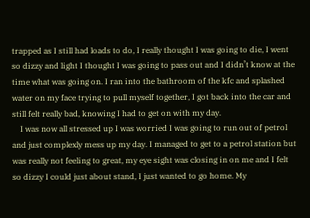trapped as I still had loads to do, I really thought I was going to die, I went so dizzy and light I thought I was going to pass out and I didn’t know at the time what was going on. I ran into the bathroom of the kfc and splashed water on my face trying to pull myself together, I got back into the car and still felt really bad, knowing I had to get on with my day.
    I was now all stressed up I was worried I was going to run out of petrol and just complexly mess up my day. I managed to get to a petrol station but was really not feeling to great, my eye sight was closing in on me and I felt so dizzy I could just about stand, I just wanted to go home. My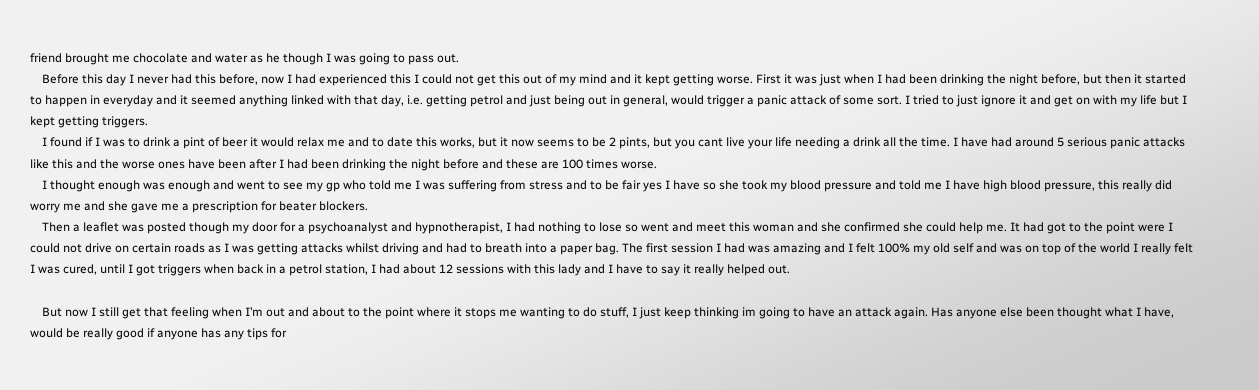friend brought me chocolate and water as he though I was going to pass out.
    Before this day I never had this before, now I had experienced this I could not get this out of my mind and it kept getting worse. First it was just when I had been drinking the night before, but then it started to happen in everyday and it seemed anything linked with that day, i.e. getting petrol and just being out in general, would trigger a panic attack of some sort. I tried to just ignore it and get on with my life but I kept getting triggers.
    I found if I was to drink a pint of beer it would relax me and to date this works, but it now seems to be 2 pints, but you cant live your life needing a drink all the time. I have had around 5 serious panic attacks like this and the worse ones have been after I had been drinking the night before and these are 100 times worse.
    I thought enough was enough and went to see my gp who told me I was suffering from stress and to be fair yes I have so she took my blood pressure and told me I have high blood pressure, this really did worry me and she gave me a prescription for beater blockers.
    Then a leaflet was posted though my door for a psychoanalyst and hypnotherapist, I had nothing to lose so went and meet this woman and she confirmed she could help me. It had got to the point were I could not drive on certain roads as I was getting attacks whilst driving and had to breath into a paper bag. The first session I had was amazing and I felt 100% my old self and was on top of the world I really felt I was cured, until I got triggers when back in a petrol station, I had about 12 sessions with this lady and I have to say it really helped out.

    But now I still get that feeling when I’m out and about to the point where it stops me wanting to do stuff, I just keep thinking im going to have an attack again. Has anyone else been thought what I have, would be really good if anyone has any tips for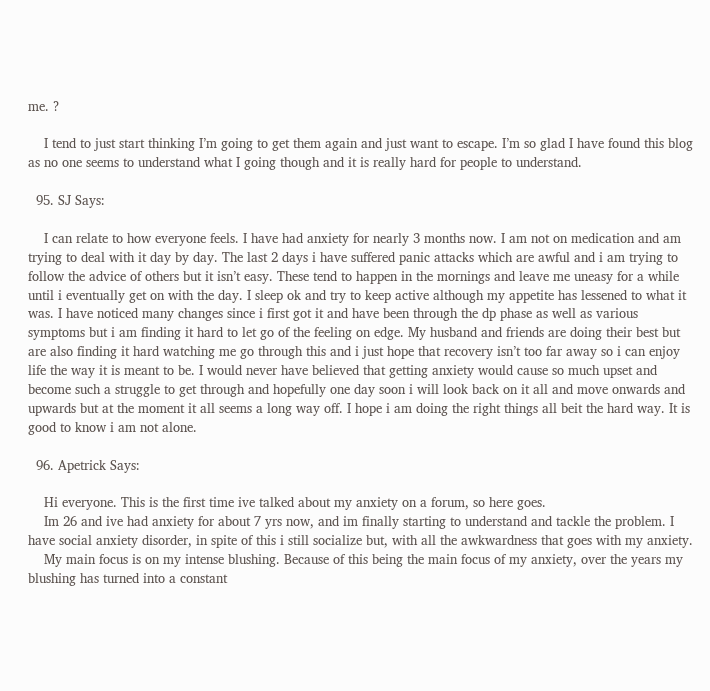me. ?

    I tend to just start thinking I’m going to get them again and just want to escape. I’m so glad I have found this blog as no one seems to understand what I going though and it is really hard for people to understand.

  95. SJ Says:

    I can relate to how everyone feels. I have had anxiety for nearly 3 months now. I am not on medication and am trying to deal with it day by day. The last 2 days i have suffered panic attacks which are awful and i am trying to follow the advice of others but it isn’t easy. These tend to happen in the mornings and leave me uneasy for a while until i eventually get on with the day. I sleep ok and try to keep active although my appetite has lessened to what it was. I have noticed many changes since i first got it and have been through the dp phase as well as various symptoms but i am finding it hard to let go of the feeling on edge. My husband and friends are doing their best but are also finding it hard watching me go through this and i just hope that recovery isn’t too far away so i can enjoy life the way it is meant to be. I would never have believed that getting anxiety would cause so much upset and become such a struggle to get through and hopefully one day soon i will look back on it all and move onwards and upwards but at the moment it all seems a long way off. I hope i am doing the right things all beit the hard way. It is good to know i am not alone.

  96. Apetrick Says:

    Hi everyone. This is the first time ive talked about my anxiety on a forum, so here goes.
    Im 26 and ive had anxiety for about 7 yrs now, and im finally starting to understand and tackle the problem. I have social anxiety disorder, in spite of this i still socialize but, with all the awkwardness that goes with my anxiety.
    My main focus is on my intense blushing. Because of this being the main focus of my anxiety, over the years my blushing has turned into a constant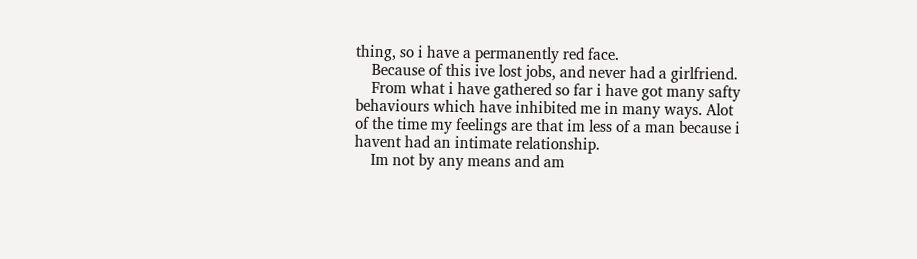thing, so i have a permanently red face.
    Because of this ive lost jobs, and never had a girlfriend.
    From what i have gathered so far i have got many safty behaviours which have inhibited me in many ways. Alot of the time my feelings are that im less of a man because i havent had an intimate relationship.
    Im not by any means and am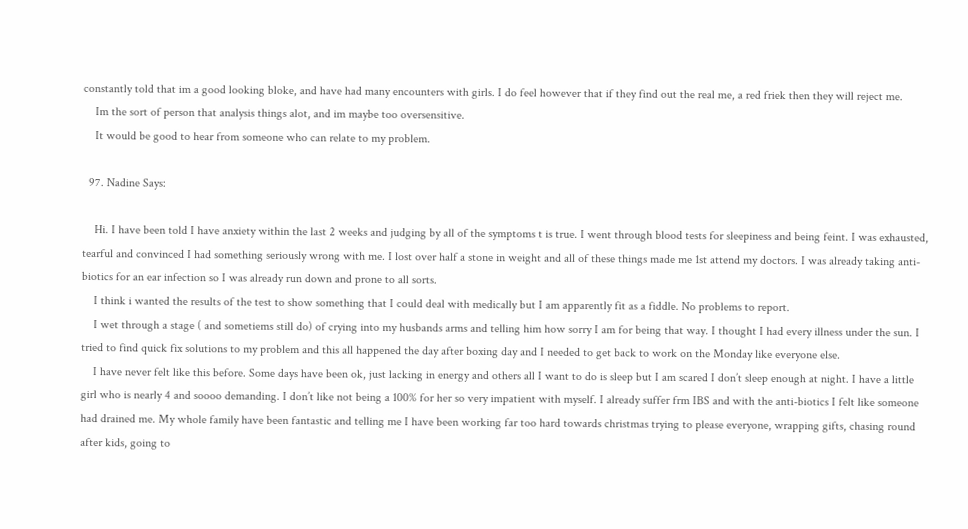constantly told that im a good looking bloke, and have had many encounters with girls. I do feel however that if they find out the real me, a red friek then they will reject me.
    Im the sort of person that analysis things alot, and im maybe too oversensitive.
    It would be good to hear from someone who can relate to my problem.

  97. Nadine Says:

    Hi. I have been told I have anxiety within the last 2 weeks and judging by all of the symptoms t is true. I went through blood tests for sleepiness and being feint. I was exhausted, tearful and convinced I had something seriously wrong with me. I lost over half a stone in weight and all of these things made me 1st attend my doctors. I was already taking anti-biotics for an ear infection so I was already run down and prone to all sorts.
    I think i wanted the results of the test to show something that I could deal with medically but I am apparently fit as a fiddle. No problems to report.
    I wet through a stage ( and sometiems still do) of crying into my husbands arms and telling him how sorry I am for being that way. I thought I had every illness under the sun. I tried to find quick fix solutions to my problem and this all happened the day after boxing day and I needed to get back to work on the Monday like everyone else.
    I have never felt like this before. Some days have been ok, just lacking in energy and others all I want to do is sleep but I am scared I don’t sleep enough at night. I have a little girl who is nearly 4 and soooo demanding. I don’t like not being a 100% for her so very impatient with myself. I already suffer frm IBS and with the anti-biotics I felt like someone had drained me. My whole family have been fantastic and telling me I have been working far too hard towards christmas trying to please everyone, wrapping gifts, chasing round after kids, going to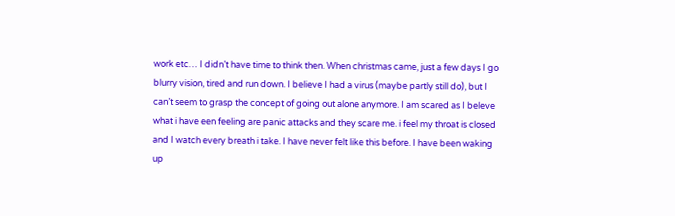work etc… I didn’t have time to think then. When christmas came, just a few days I go blurry vision, tired and run down. I believe I had a virus (maybe partly still do), but I can’t seem to grasp the concept of going out alone anymore. I am scared as I beleve what i have een feeling are panic attacks and they scare me. i feel my throat is closed and I watch every breath i take. I have never felt like this before. I have been waking up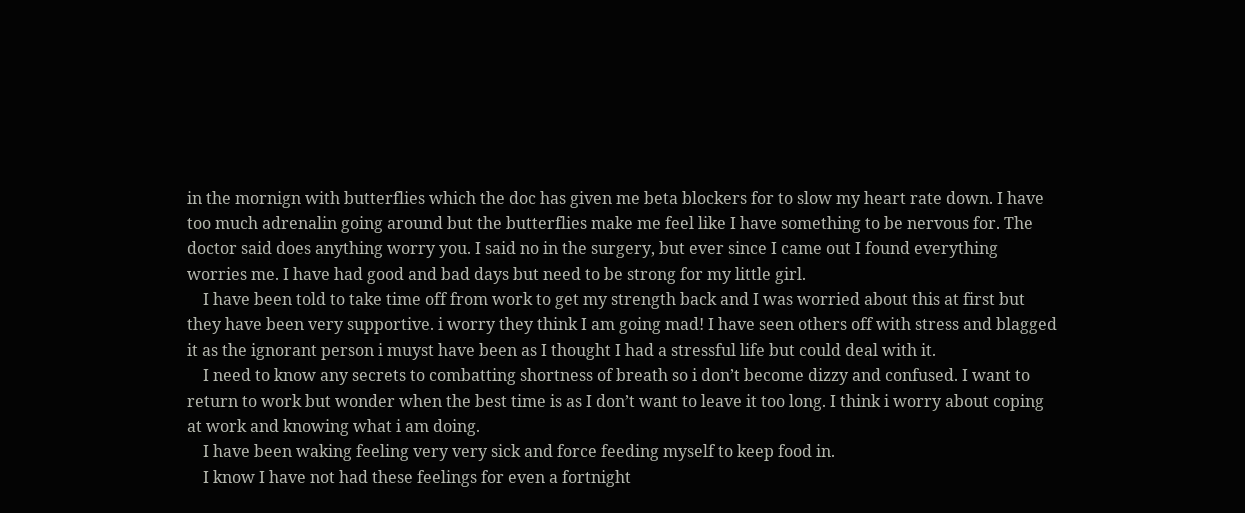in the mornign with butterflies which the doc has given me beta blockers for to slow my heart rate down. I have too much adrenalin going around but the butterflies make me feel like I have something to be nervous for. The doctor said does anything worry you. I said no in the surgery, but ever since I came out I found everything worries me. I have had good and bad days but need to be strong for my little girl.
    I have been told to take time off from work to get my strength back and I was worried about this at first but they have been very supportive. i worry they think I am going mad! I have seen others off with stress and blagged it as the ignorant person i muyst have been as I thought I had a stressful life but could deal with it.
    I need to know any secrets to combatting shortness of breath so i don’t become dizzy and confused. I want to return to work but wonder when the best time is as I don’t want to leave it too long. I think i worry about coping at work and knowing what i am doing.
    I have been waking feeling very very sick and force feeding myself to keep food in.
    I know I have not had these feelings for even a fortnight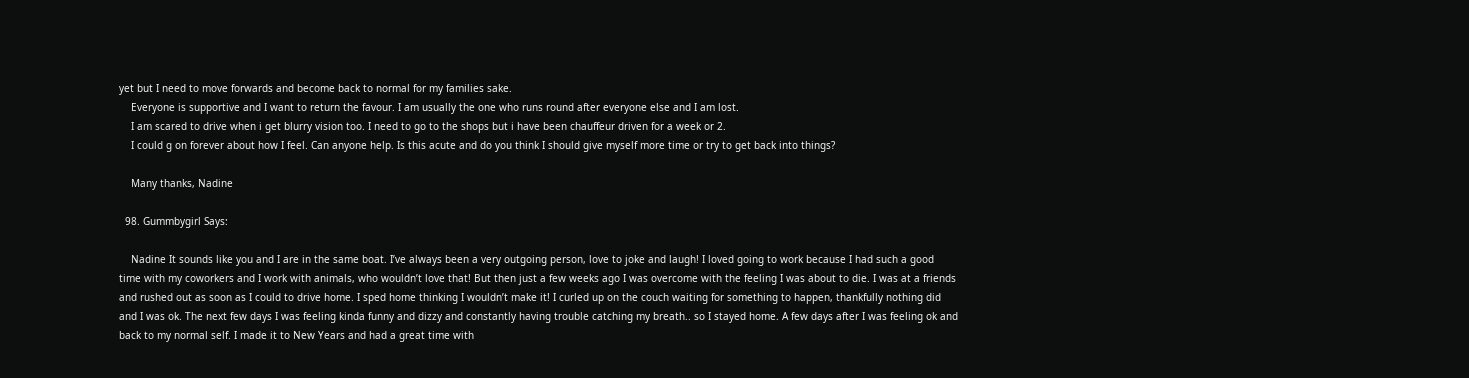yet but I need to move forwards and become back to normal for my families sake.
    Everyone is supportive and I want to return the favour. I am usually the one who runs round after everyone else and I am lost.
    I am scared to drive when i get blurry vision too. I need to go to the shops but i have been chauffeur driven for a week or 2.
    I could g on forever about how I feel. Can anyone help. Is this acute and do you think I should give myself more time or try to get back into things?

    Many thanks, Nadine

  98. Gummbygirl Says:

    Nadine It sounds like you and I are in the same boat. I’ve always been a very outgoing person, love to joke and laugh! I loved going to work because I had such a good time with my coworkers and I work with animals, who wouldn’t love that! But then just a few weeks ago I was overcome with the feeling I was about to die. I was at a friends and rushed out as soon as I could to drive home. I sped home thinking I wouldn’t make it! I curled up on the couch waiting for something to happen, thankfully nothing did and I was ok. The next few days I was feeling kinda funny and dizzy and constantly having trouble catching my breath.. so I stayed home. A few days after I was feeling ok and back to my normal self. I made it to New Years and had a great time with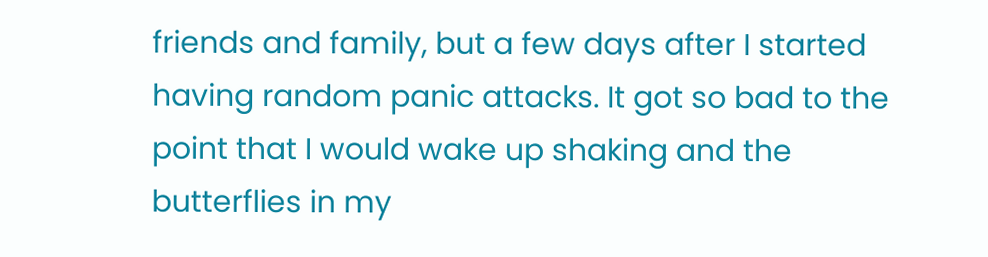friends and family, but a few days after I started having random panic attacks. It got so bad to the point that I would wake up shaking and the butterflies in my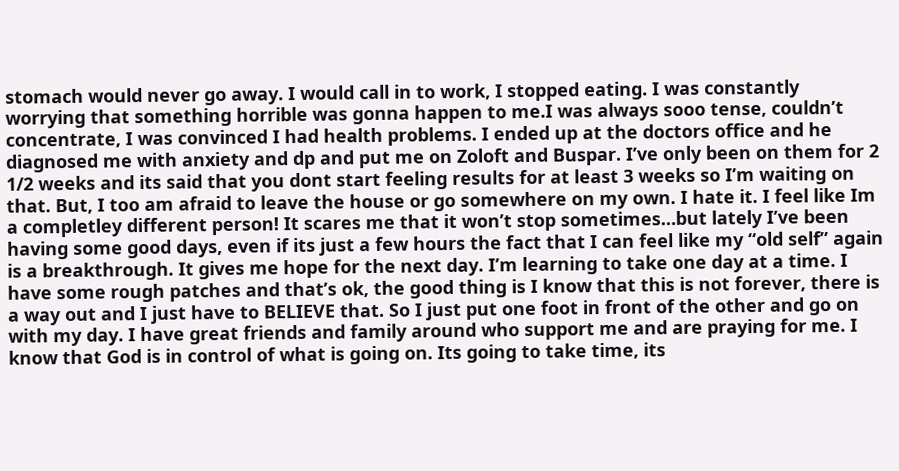stomach would never go away. I would call in to work, I stopped eating. I was constantly worrying that something horrible was gonna happen to me.I was always sooo tense, couldn’t concentrate, I was convinced I had health problems. I ended up at the doctors office and he diagnosed me with anxiety and dp and put me on Zoloft and Buspar. I’ve only been on them for 2 1/2 weeks and its said that you dont start feeling results for at least 3 weeks so I’m waiting on that. But, I too am afraid to leave the house or go somewhere on my own. I hate it. I feel like Im a completley different person! It scares me that it won’t stop sometimes…but lately I’ve been having some good days, even if its just a few hours the fact that I can feel like my “old self” again is a breakthrough. It gives me hope for the next day. I’m learning to take one day at a time. I have some rough patches and that’s ok, the good thing is I know that this is not forever, there is a way out and I just have to BELIEVE that. So I just put one foot in front of the other and go on with my day. I have great friends and family around who support me and are praying for me. I know that God is in control of what is going on. Its going to take time, its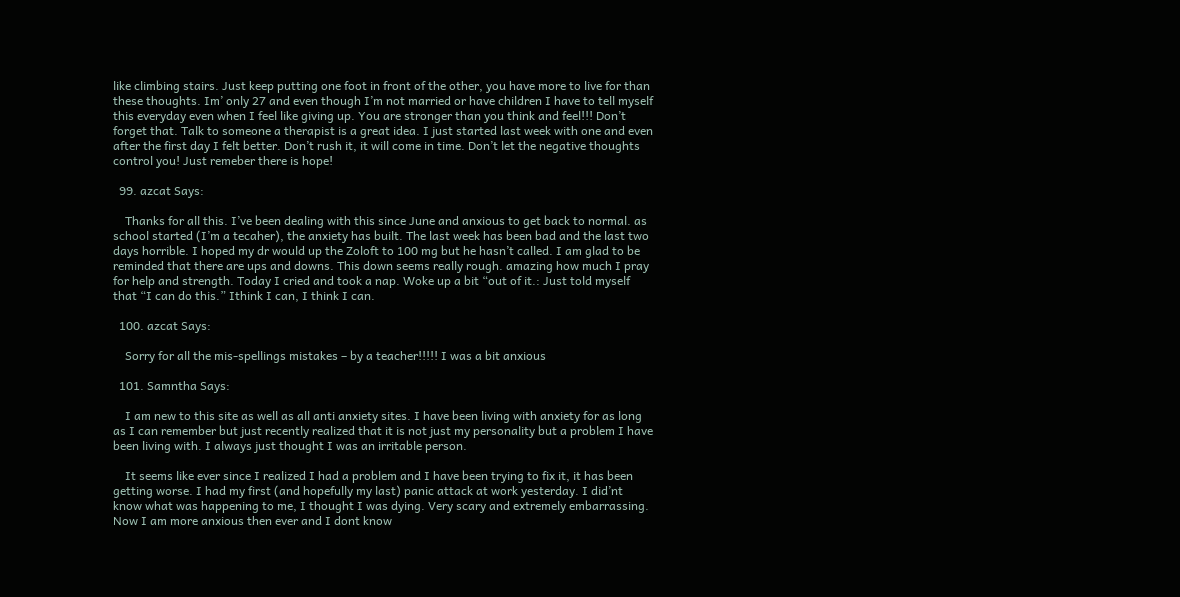like climbing stairs. Just keep putting one foot in front of the other, you have more to live for than these thoughts. Im’ only 27 and even though I’m not married or have children I have to tell myself this everyday even when I feel like giving up. You are stronger than you think and feel!!! Don’t forget that. Talk to someone a therapist is a great idea. I just started last week with one and even after the first day I felt better. Don’t rush it, it will come in time. Don’t let the negative thoughts control you! Just remeber there is hope!

  99. azcat Says:

    Thanks for all this. I’ve been dealing with this since June and anxious to get back to normal. as school started (I’m a tecaher), the anxiety has built. The last week has been bad and the last two days horrible. I hoped my dr would up the Zoloft to 100 mg but he hasn’t called. I am glad to be reminded that there are ups and downs. This down seems really rough. amazing how much I pray for help and strength. Today I cried and took a nap. Woke up a bit “out of it.: Just told myself that “I can do this.” Ithink I can, I think I can.

  100. azcat Says:

    Sorry for all the mis-spellings mistakes – by a teacher!!!!! I was a bit anxious

  101. Samntha Says:

    I am new to this site as well as all anti anxiety sites. I have been living with anxiety for as long as I can remember but just recently realized that it is not just my personality but a problem I have been living with. I always just thought I was an irritable person.

    It seems like ever since I realized I had a problem and I have been trying to fix it, it has been getting worse. I had my first (and hopefully my last) panic attack at work yesterday. I did’nt know what was happening to me, I thought I was dying. Very scary and extremely embarrassing. Now I am more anxious then ever and I dont know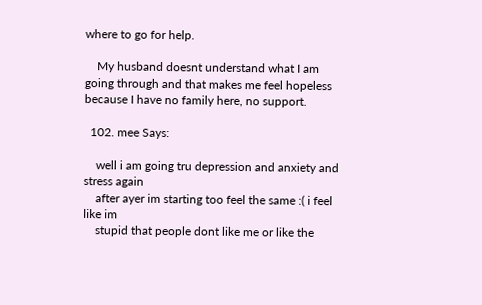where to go for help.

    My husband doesnt understand what I am going through and that makes me feel hopeless because I have no family here, no support.

  102. mee Says:

    well i am going tru depression and anxiety and stress again
    after ayer im starting too feel the same :( i feel like im
    stupid that people dont like me or like the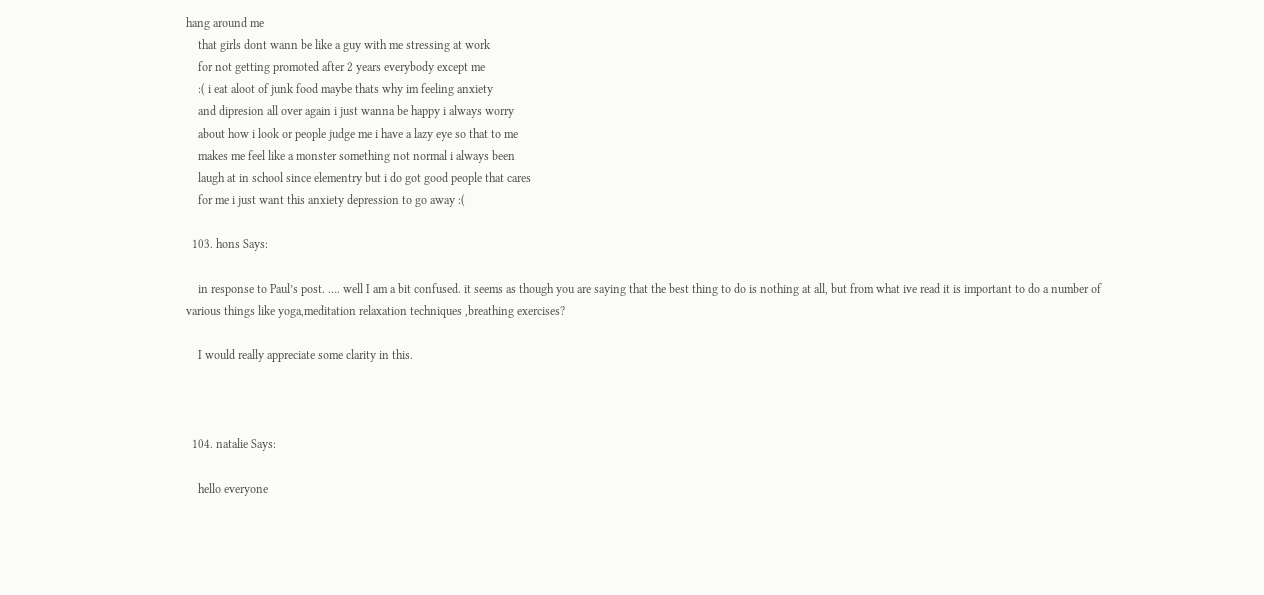hang around me
    that girls dont wann be like a guy with me stressing at work
    for not getting promoted after 2 years everybody except me
    :( i eat aloot of junk food maybe thats why im feeling anxiety
    and dipresion all over again i just wanna be happy i always worry
    about how i look or people judge me i have a lazy eye so that to me
    makes me feel like a monster something not normal i always been
    laugh at in school since elementry but i do got good people that cares
    for me i just want this anxiety depression to go away :(

  103. hons Says:

    in response to Paul’s post. …. well I am a bit confused. it seems as though you are saying that the best thing to do is nothing at all, but from what ive read it is important to do a number of various things like yoga,meditation relaxation techniques ,breathing exercises?

    I would really appreciate some clarity in this.



  104. natalie Says:

    hello everyone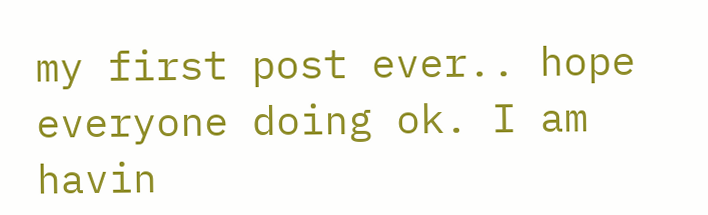my first post ever.. hope everyone doing ok. I am havin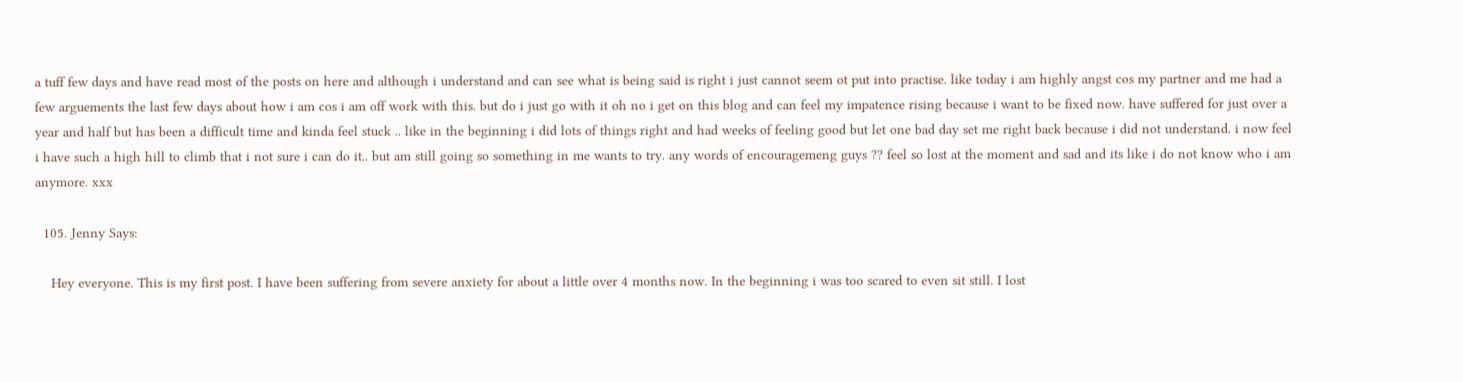a tuff few days and have read most of the posts on here and although i understand and can see what is being said is right i just cannot seem ot put into practise. like today i am highly angst cos my partner and me had a few arguements the last few days about how i am cos i am off work with this. but do i just go with it oh no i get on this blog and can feel my impatence rising because i want to be fixed now. have suffered for just over a year and half but has been a difficult time and kinda feel stuck .. like in the beginning i did lots of things right and had weeks of feeling good but let one bad day set me right back because i did not understand. i now feel i have such a high hill to climb that i not sure i can do it.. but am still going so something in me wants to try. any words of encouragemeng guys ?? feel so lost at the moment and sad and its like i do not know who i am anymore. xxx

  105. Jenny Says:

    Hey everyone. This is my first post. I have been suffering from severe anxiety for about a little over 4 months now. In the beginning i was too scared to even sit still. I lost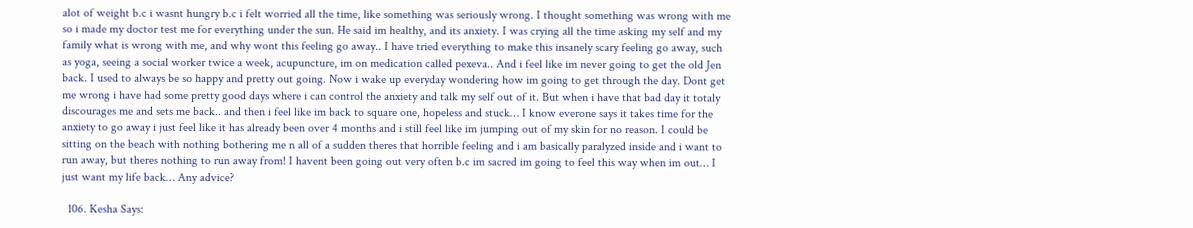alot of weight b.c i wasnt hungry b.c i felt worried all the time, like something was seriously wrong. I thought something was wrong with me so i made my doctor test me for everything under the sun. He said im healthy, and its anxiety. I was crying all the time asking my self and my family what is wrong with me, and why wont this feeling go away.. I have tried everything to make this insanely scary feeling go away, such as yoga, seeing a social worker twice a week, acupuncture, im on medication called pexeva.. And i feel like im never going to get the old Jen back. I used to always be so happy and pretty out going. Now i wake up everyday wondering how im going to get through the day. Dont get me wrong i have had some pretty good days where i can control the anxiety and talk my self out of it. But when i have that bad day it totaly discourages me and sets me back.. and then i feel like im back to square one, hopeless and stuck… I know everone says it takes time for the anxiety to go away i just feel like it has already been over 4 months and i still feel like im jumping out of my skin for no reason. I could be sitting on the beach with nothing bothering me n all of a sudden theres that horrible feeling and i am basically paralyzed inside and i want to run away, but theres nothing to run away from! I havent been going out very often b.c im sacred im going to feel this way when im out… I just want my life back… Any advice?

  106. Kesha Says: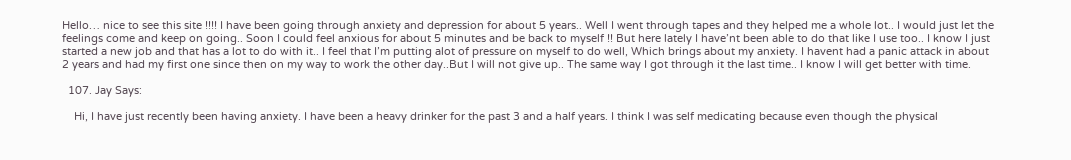Hello… nice to see this site !!!! I have been going through anxiety and depression for about 5 years.. Well I went through tapes and they helped me a whole lot.. I would just let the feelings come and keep on going.. Soon I could feel anxious for about 5 minutes and be back to myself !! But here lately I have’nt been able to do that like I use too.. I know I just started a new job and that has a lot to do with it.. I feel that I’m putting alot of pressure on myself to do well, Which brings about my anxiety. I havent had a panic attack in about 2 years and had my first one since then on my way to work the other day..But I will not give up.. The same way I got through it the last time.. I know I will get better with time.

  107. Jay Says:

    Hi, I have just recently been having anxiety. I have been a heavy drinker for the past 3 and a half years. I think I was self medicating because even though the physical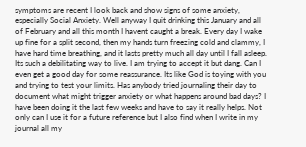symptoms are recent I look back and show signs of some anxiety, especially Social Anxiety. Well anyway I quit drinking this January and all of February and all this month I havent caught a break. Every day I wake up fine for a split second, then my hands turn freezing cold and clammy, I have hard time breathing, and it lasts pretty much all day until I fall asleep. Its such a debilitating way to live. I am trying to accept it but dang. Can I even get a good day for some reassurance. Its like God is toying with you and trying to test your limits. Has anybody tried journaling their day to document what might trigger anxiety or what happens around bad days? I have been doing it the last few weeks and have to say it really helps. Not only can I use it for a future reference but I also find when I write in my journal all my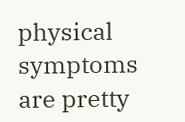physical symptoms are pretty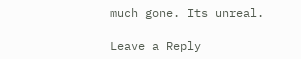much gone. Its unreal.

Leave a Reply